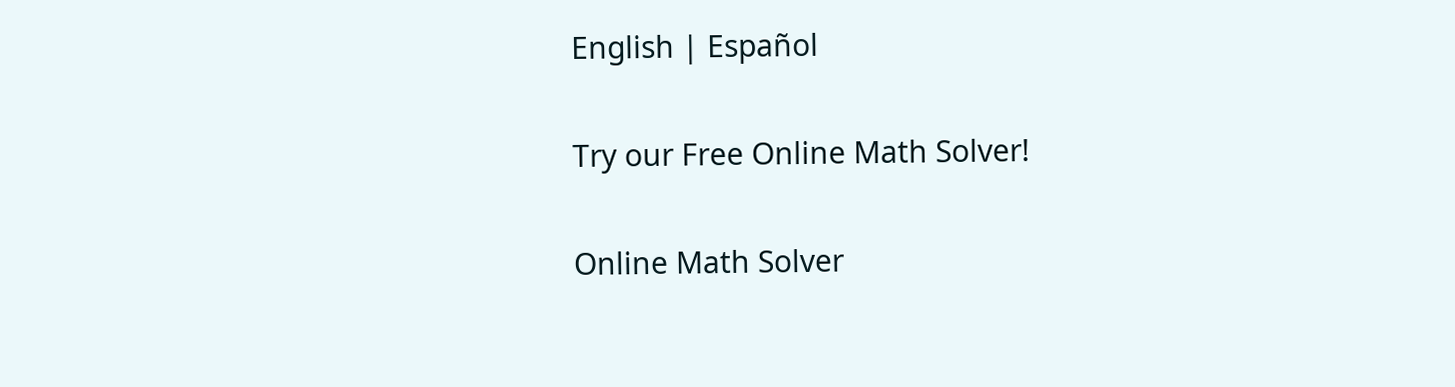English | Español

Try our Free Online Math Solver!

Online Math Solver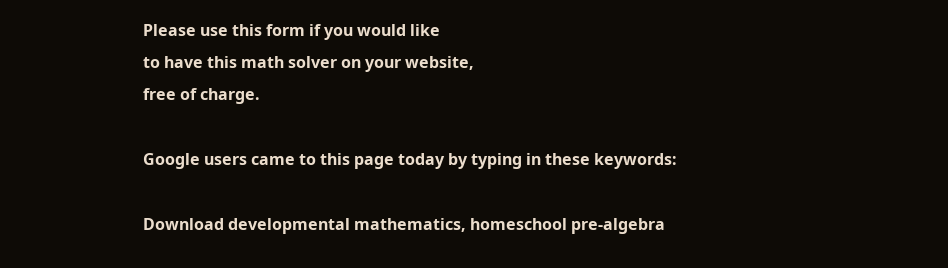Please use this form if you would like
to have this math solver on your website,
free of charge.

Google users came to this page today by typing in these keywords:

Download developmental mathematics, homeschool pre-algebra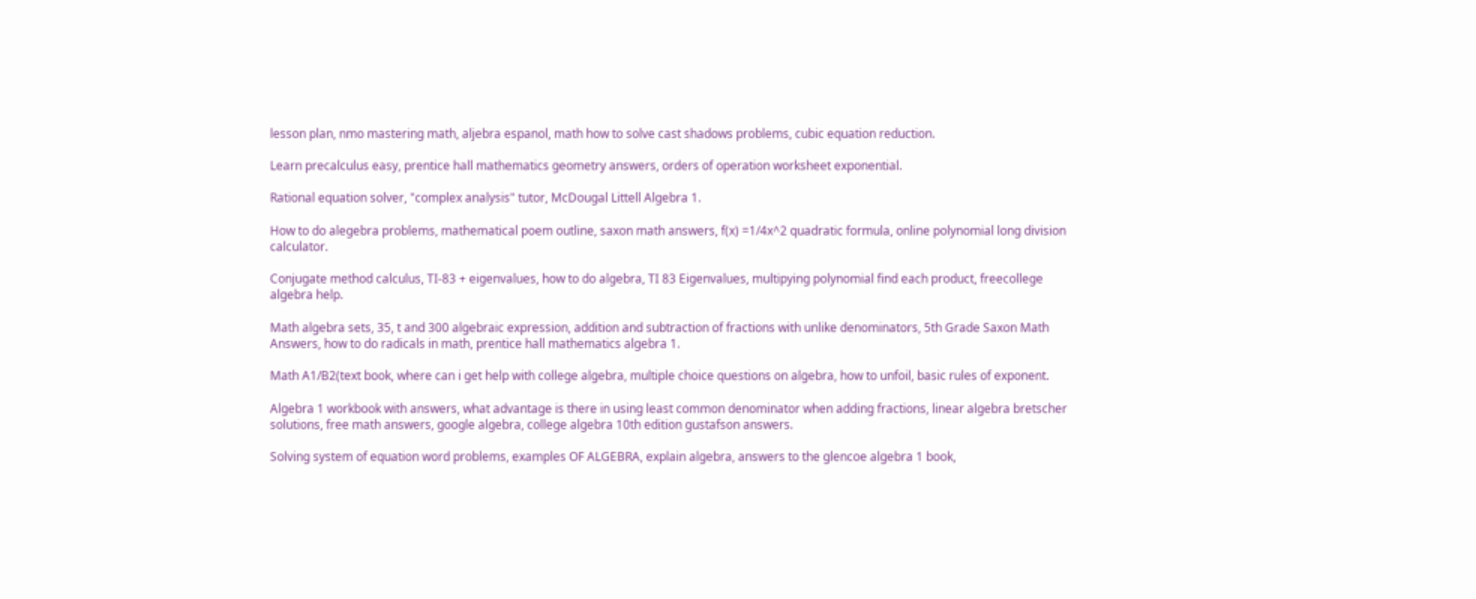lesson plan, nmo mastering math, aljebra espanol, math how to solve cast shadows problems, cubic equation reduction.

Learn precalculus easy, prentice hall mathematics geometry answers, orders of operation worksheet exponential.

Rational equation solver, "complex analysis" tutor, McDougal Littell Algebra 1.

How to do alegebra problems, mathematical poem outline, saxon math answers, f(x) =1/4x^2 quadratic formula, online polynomial long division calculator.

Conjugate method calculus, TI-83 + eigenvalues, how to do algebra, TI 83 Eigenvalues, multipying polynomial find each product, freecollege algebra help.

Math algebra sets, 35, t and 300 algebraic expression, addition and subtraction of fractions with unlike denominators, 5th Grade Saxon Math Answers, how to do radicals in math, prentice hall mathematics algebra 1.

Math A1/B2(text book, where can i get help with college algebra, multiple choice questions on algebra, how to unfoil, basic rules of exponent.

Algebra 1 workbook with answers, what advantage is there in using least common denominator when adding fractions, linear algebra bretscher solutions, free math answers, google algebra, college algebra 10th edition gustafson answers.

Solving system of equation word problems, examples OF ALGEBRA, explain algebra, answers to the glencoe algebra 1 book,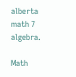alberta math 7 algebra.

Math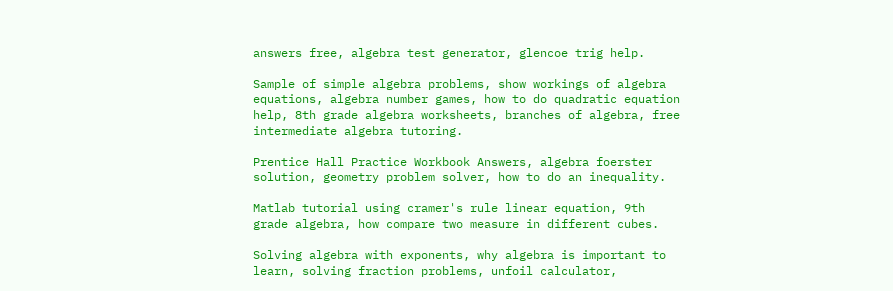answers free, algebra test generator, glencoe trig help.

Sample of simple algebra problems, show workings of algebra equations, algebra number games, how to do quadratic equation help, 8th grade algebra worksheets, branches of algebra, free intermediate algebra tutoring.

Prentice Hall Practice Workbook Answers, algebra foerster solution, geometry problem solver, how to do an inequality.

Matlab tutorial using cramer's rule linear equation, 9th grade algebra, how compare two measure in different cubes.

Solving algebra with exponents, why algebra is important to learn, solving fraction problems, unfoil calculator,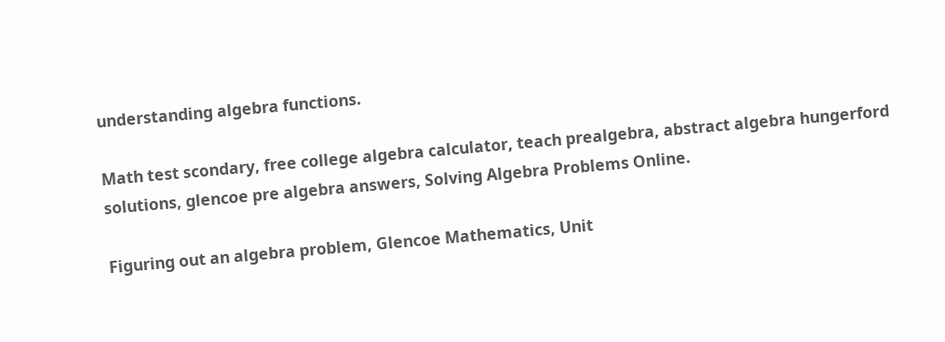understanding algebra functions.

Math test scondary, free college algebra calculator, teach prealgebra, abstract algebra hungerford solutions, glencoe pre algebra answers, Solving Algebra Problems Online.

Figuring out an algebra problem, Glencoe Mathematics, Unit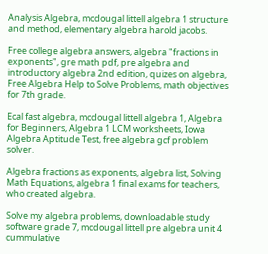Analysis Algebra, mcdougal littell algebra 1 structure and method, elementary algebra harold jacobs.

Free college algebra answers, algebra "fractions in exponents", gre math pdf, pre algebra and introductory algebra 2nd edition, quizes on algebra, Free Algebra Help to Solve Problems, math objectives for 7th grade.

Ecal fast algebra, mcdougal littell algebra 1, Algebra for Beginners, Algebra 1 LCM worksheets, Iowa Algebra Aptitude Test, free algebra gcf problem solver.

Algebra fractions as exponents, algebra list, Solving Math Equations, algebra 1 final exams for teachers, who created algebra.

Solve my algebra problems, downloadable study software grade 7, mcdougal littell pre algebra unit 4 cummulative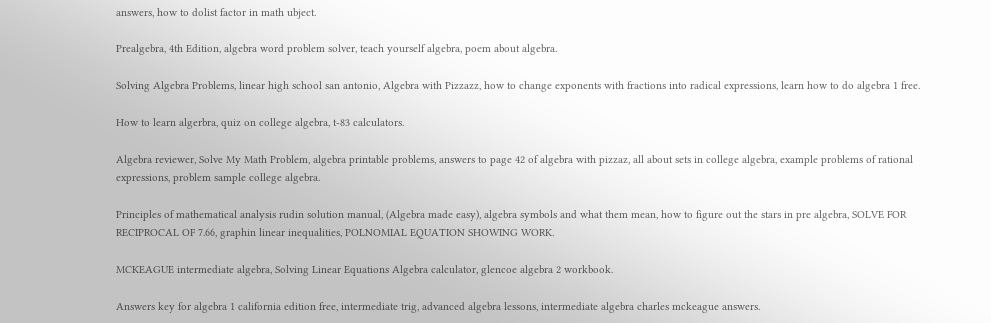answers, how to dolist factor in math ubject.

Prealgebra, 4th Edition, algebra word problem solver, teach yourself algebra, poem about algebra.

Solving Algebra Problems, linear high school san antonio, Algebra with Pizzazz, how to change exponents with fractions into radical expressions, learn how to do algebra 1 free.

How to learn algerbra, quiz on college algebra, t-83 calculators.

Algebra reviewer, Solve My Math Problem, algebra printable problems, answers to page 42 of algebra with pizzaz, all about sets in college algebra, example problems of rational expressions, problem sample college algebra.

Principles of mathematical analysis rudin solution manual, (Algebra made easy), algebra symbols and what them mean, how to figure out the stars in pre algebra, SOLVE FOR RECIPROCAL OF 7.66, graphin linear inequalities, POLNOMIAL EQUATION SHOWING WORK.

MCKEAGUE intermediate algebra, Solving Linear Equations Algebra calculator, glencoe algebra 2 workbook.

Answers key for algebra 1 california edition free, intermediate trig, advanced algebra lessons, intermediate algebra charles mckeague answers.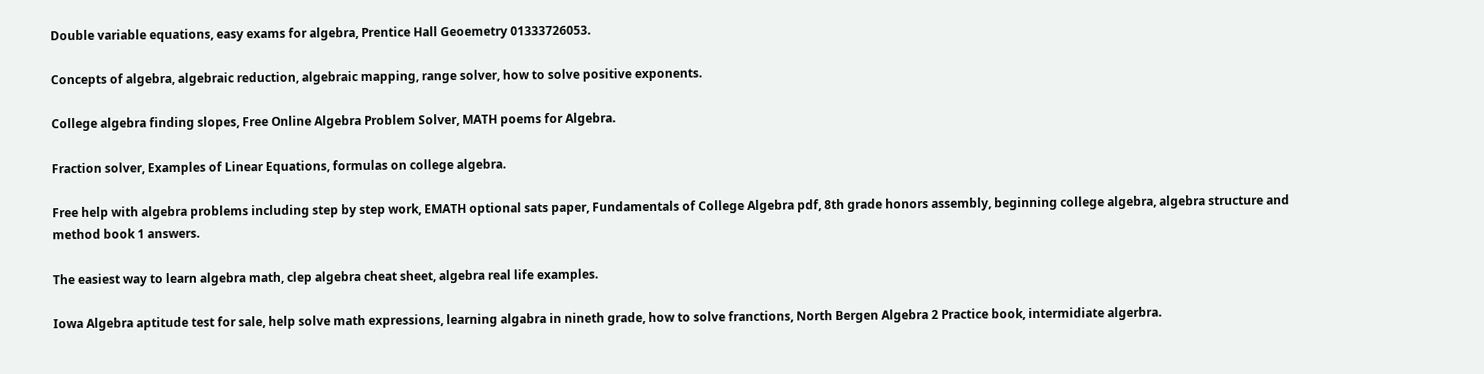Double variable equations, easy exams for algebra, Prentice Hall Geoemetry 01333726053.

Concepts of algebra, algebraic reduction, algebraic mapping, range solver, how to solve positive exponents.

College algebra finding slopes, Free Online Algebra Problem Solver, MATH poems for Algebra.

Fraction solver, Examples of Linear Equations, formulas on college algebra.

Free help with algebra problems including step by step work, EMATH optional sats paper, Fundamentals of College Algebra pdf, 8th grade honors assembly, beginning college algebra, algebra structure and method book 1 answers.

The easiest way to learn algebra math, clep algebra cheat sheet, algebra real life examples.

Iowa Algebra aptitude test for sale, help solve math expressions, learning algabra in nineth grade, how to solve franctions, North Bergen Algebra 2 Practice book, intermidiate algerbra.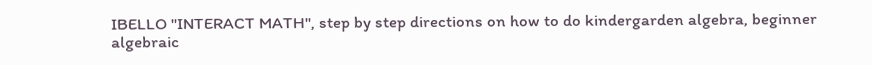IBELLO "INTERACT MATH", step by step directions on how to do kindergarden algebra, beginner algebraic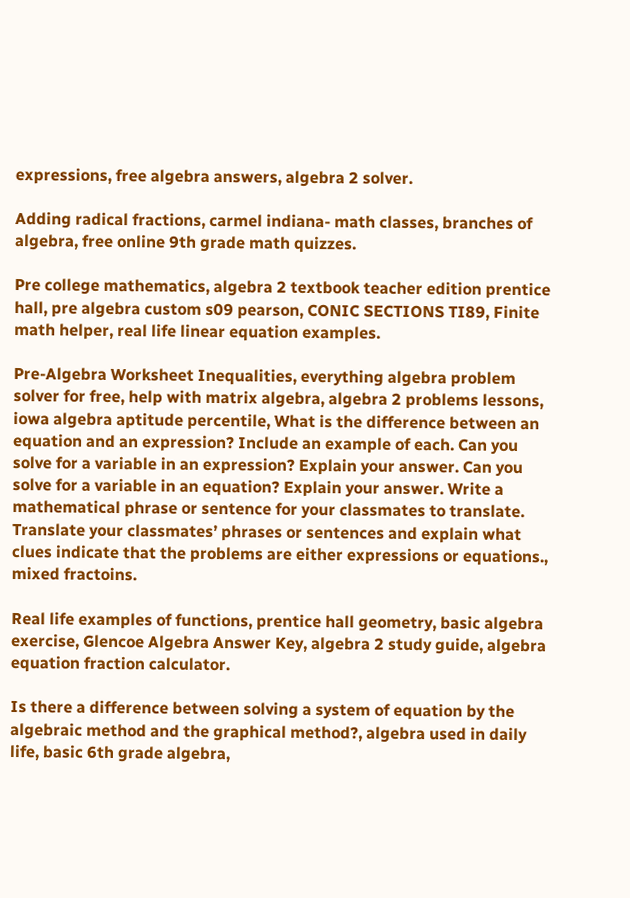expressions, free algebra answers, algebra 2 solver.

Adding radical fractions, carmel indiana- math classes, branches of algebra, free online 9th grade math quizzes.

Pre college mathematics, algebra 2 textbook teacher edition prentice hall, pre algebra custom s09 pearson, CONIC SECTIONS TI89, Finite math helper, real life linear equation examples.

Pre-Algebra Worksheet Inequalities, everything algebra problem solver for free, help with matrix algebra, algebra 2 problems lessons, iowa algebra aptitude percentile, What is the difference between an equation and an expression? Include an example of each. Can you solve for a variable in an expression? Explain your answer. Can you solve for a variable in an equation? Explain your answer. Write a mathematical phrase or sentence for your classmates to translate. Translate your classmates’ phrases or sentences and explain what clues indicate that the problems are either expressions or equations., mixed fractoins.

Real life examples of functions, prentice hall geometry, basic algebra exercise, Glencoe Algebra Answer Key, algebra 2 study guide, algebra equation fraction calculator.

Is there a difference between solving a system of equation by the algebraic method and the graphical method?, algebra used in daily life, basic 6th grade algebra,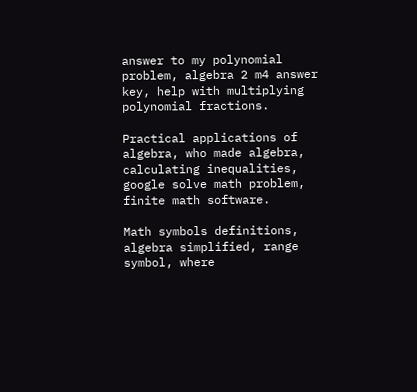answer to my polynomial problem, algebra 2 m4 answer key, help with multiplying polynomial fractions.

Practical applications of algebra, who made algebra, calculating inequalities, google solve math problem, finite math software.

Math symbols definitions, algebra simplified, range symbol, where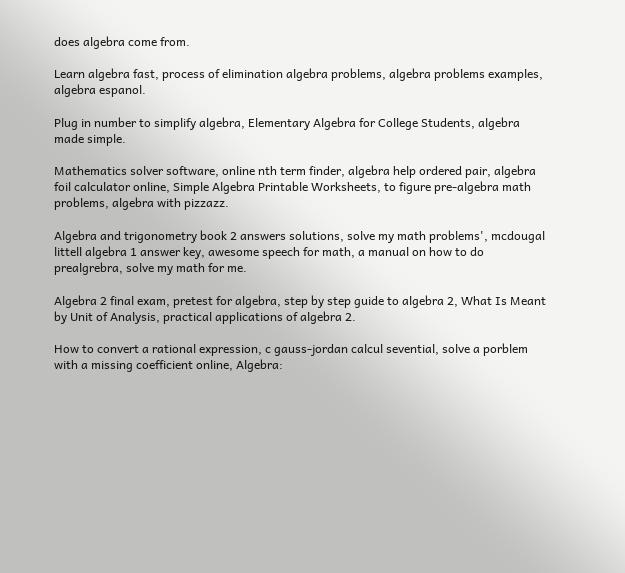does algebra come from.

Learn algebra fast, process of elimination algebra problems, algebra problems examples, algebra espanol.

Plug in number to simplify algebra, Elementary Algebra for College Students, algebra made simple.

Mathematics solver software, online nth term finder, algebra help ordered pair, algebra foil calculator online, Simple Algebra Printable Worksheets, to figure pre-algebra math problems, algebra with pizzazz.

Algebra and trigonometry book 2 answers solutions, solve my math problems', mcdougal littell algebra 1 answer key, awesome speech for math, a manual on how to do prealgrebra, solve my math for me.

Algebra 2 final exam, pretest for algebra, step by step guide to algebra 2, What Is Meant by Unit of Analysis, practical applications of algebra 2.

How to convert a rational expression, c gauss-jordan calcul sevential, solve a porblem with a missing coefficient online, Algebra: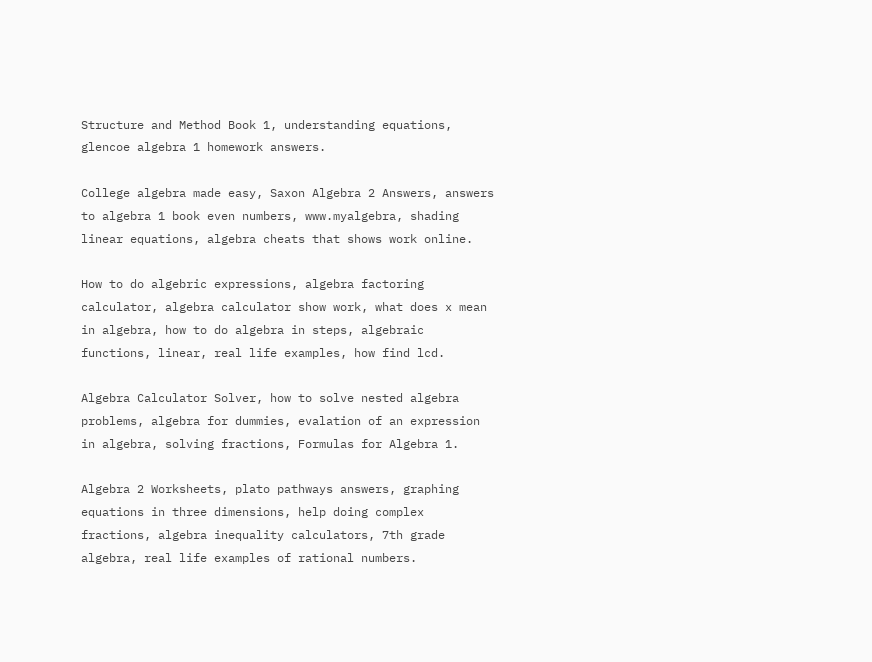Structure and Method Book 1, understanding equations, glencoe algebra 1 homework answers.

College algebra made easy, Saxon Algebra 2 Answers, answers to algebra 1 book even numbers, www.myalgebra, shading linear equations, algebra cheats that shows work online.

How to do algebric expressions, algebra factoring calculator, algebra calculator show work, what does x mean in algebra, how to do algebra in steps, algebraic functions, linear, real life examples, how find lcd.

Algebra Calculator Solver, how to solve nested algebra problems, algebra for dummies, evalation of an expression in algebra, solving fractions, Formulas for Algebra 1.

Algebra 2 Worksheets, plato pathways answers, graphing equations in three dimensions, help doing complex fractions, algebra inequality calculators, 7th grade algebra, real life examples of rational numbers.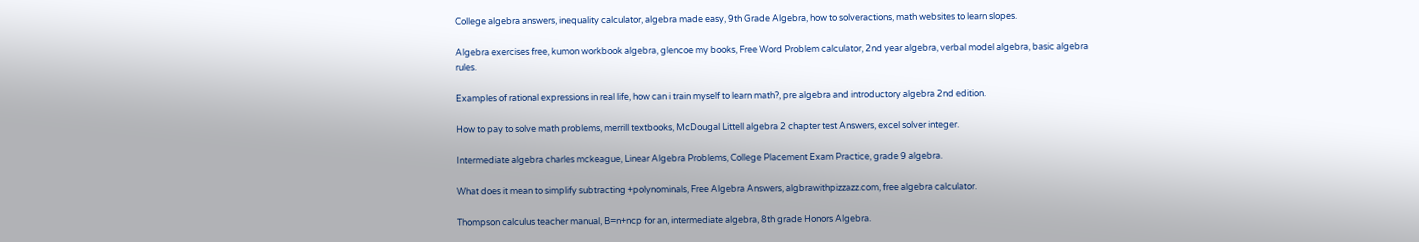College algebra answers, inequality calculator, algebra made easy, 9th Grade Algebra, how to solveractions, math websites to learn slopes.

Algebra exercises free, kumon workbook algebra, glencoe my books, Free Word Problem calculator, 2nd year algebra, verbal model algebra, basic algebra rules.

Examples of rational expressions in real life, how can i train myself to learn math?, pre algebra and introductory algebra 2nd edition.

How to pay to solve math problems, merrill textbooks, McDougal Littell algebra 2 chapter test Answers, excel solver integer.

Intermediate algebra charles mckeague, Linear Algebra Problems, College Placement Exam Practice, grade 9 algebra.

What does it mean to simplify subtracting +polynominals, Free Algebra Answers, algbrawithpizzazz.com, free algebra calculator.

Thompson calculus teacher manual, B=n+ncp for an, intermediate algebra, 8th grade Honors Algebra.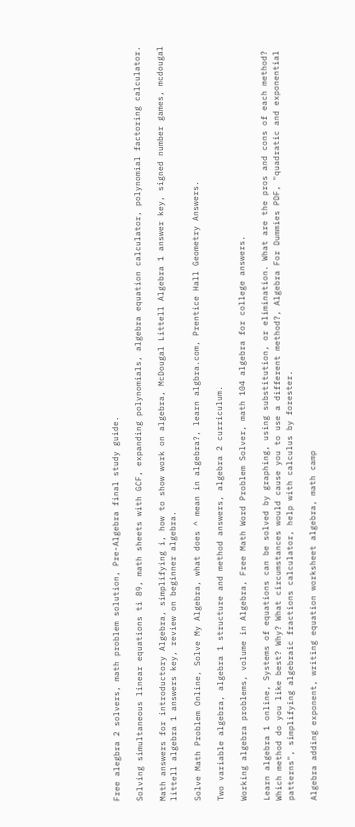Free alegbra 2 solvers, math problem solution, Pre-Algebra final study guide.

Solving simultaneous linear equations ti 89, math sheets with GCF, expanding polynomials, algebra equation calculator, polynomial factoring calculator.

Math answers for introductory Algebra, simplifying i, how to show work on algebra, McDougal Littell Algebra 1 answer key, signed number games, mcdougal littell algebra 1 answers key, review on beginner algebra.

Solve Math Problem Online, Solve My Algebra, what does ^ mean in algebra?, learn algbra.com, Prentice Hall Geometry Answers.

Two variable algebra, algebra 1 structure and method answers, algebra 2 curriculum.

Working algebra problems, volume in Algebra, Free Math Word Problem Solver, math 104 algebra for college answers.

Learn algebra 1 online, Systems of equations can be solved by graphing, using substitution, or elimination. What are the pros and cons of each method? Which method do you like best? Why? What circumstances would cause you to use a different method?, Algebra For Dummies PDF, "quadratic and exponential patterns", simplifying algebraic fractions calculator, help with calculus by forester.

Algebra adding exponent, writing equation worksheet algebra, math camp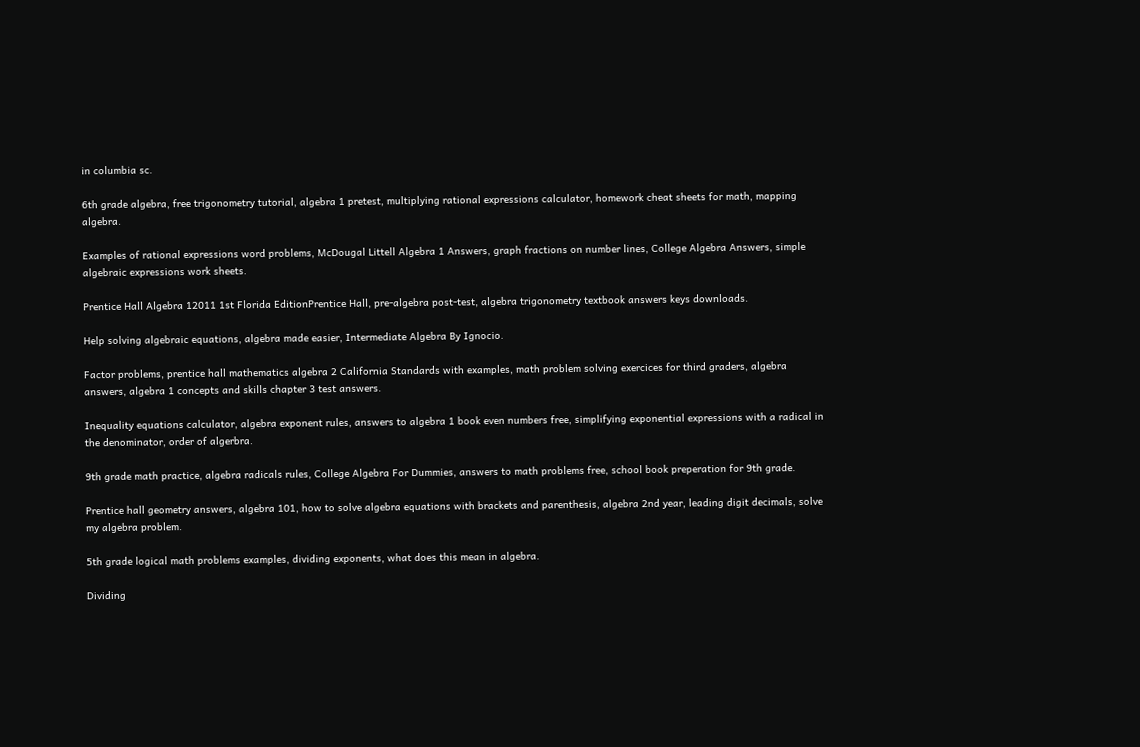in columbia sc.

6th grade algebra, free trigonometry tutorial, algebra 1 pretest, multiplying rational expressions calculator, homework cheat sheets for math, mapping algebra.

Examples of rational expressions word problems, McDougal Littell Algebra 1 Answers, graph fractions on number lines, College Algebra Answers, simple algebraic expressions work sheets.

Prentice Hall Algebra 12011 1st Florida EditionPrentice Hall, pre-algebra post-test, algebra trigonometry textbook answers keys downloads.

Help solving algebraic equations, algebra made easier, Intermediate Algebra By Ignocio.

Factor problems, prentice hall mathematics algebra 2 California Standards with examples, math problem solving exercices for third graders, algebra answers, algebra 1 concepts and skills chapter 3 test answers.

Inequality equations calculator, algebra exponent rules, answers to algebra 1 book even numbers free, simplifying exponential expressions with a radical in the denominator, order of algerbra.

9th grade math practice, algebra radicals rules, College Algebra For Dummies, answers to math problems free, school book preperation for 9th grade.

Prentice hall geometry answers, algebra 101, how to solve algebra equations with brackets and parenthesis, algebra 2nd year, leading digit decimals, solve my algebra problem.

5th grade logical math problems examples, dividing exponents, what does this mean in algebra.

Dividing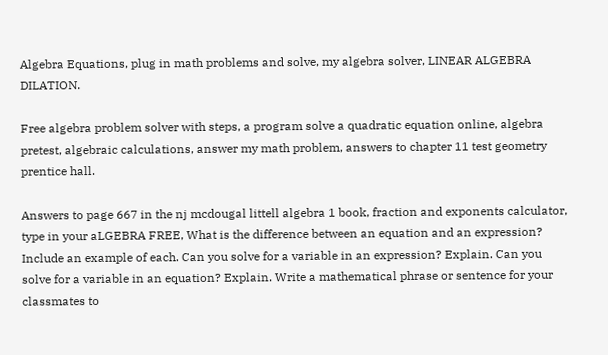Algebra Equations, plug in math problems and solve, my algebra solver, LINEAR ALGEBRA DILATION.

Free algebra problem solver with steps, a program solve a quadratic equation online, algebra pretest, algebraic calculations, answer my math problem, answers to chapter 11 test geometry prentice hall.

Answers to page 667 in the nj mcdougal littell algebra 1 book, fraction and exponents calculator, type in your aLGEBRA FREE, What is the difference between an equation and an expression? Include an example of each. Can you solve for a variable in an expression? Explain. Can you solve for a variable in an equation? Explain. Write a mathematical phrase or sentence for your classmates to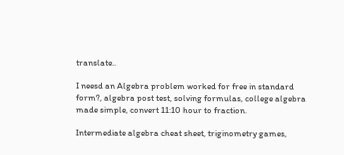translate..

I neesd an Algebra problem worked for free in standard form?, algebra post test, solving formulas, college algebra made simple, convert 11:10 hour to fraction.

Intermediate algebra cheat sheet, triginometry games,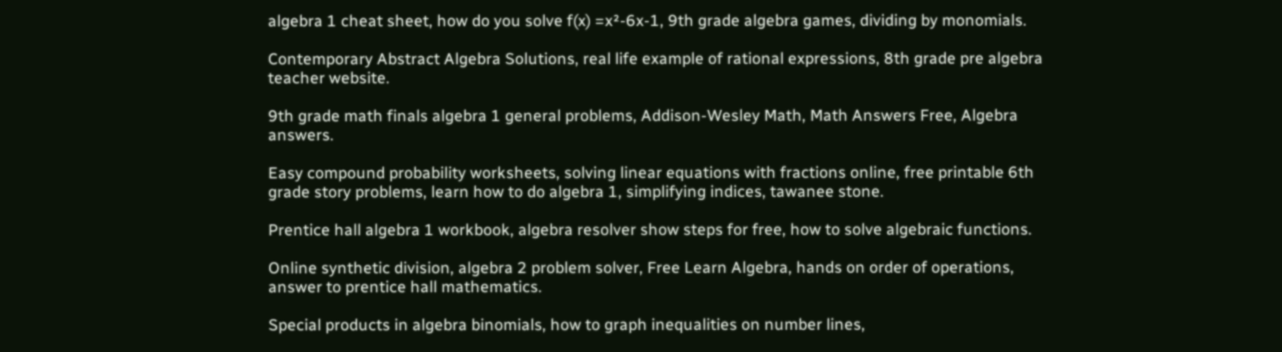algebra 1 cheat sheet, how do you solve f(x) =x²-6x-1, 9th grade algebra games, dividing by monomials.

Contemporary Abstract Algebra Solutions, real life example of rational expressions, 8th grade pre algebra teacher website.

9th grade math finals algebra 1 general problems, Addison-Wesley Math, Math Answers Free, Algebra answers.

Easy compound probability worksheets, solving linear equations with fractions online, free printable 6th grade story problems, learn how to do algebra 1, simplifying indices, tawanee stone.

Prentice hall algebra 1 workbook, algebra resolver show steps for free, how to solve algebraic functions.

Online synthetic division, algebra 2 problem solver, Free Learn Algebra, hands on order of operations, answer to prentice hall mathematics.

Special products in algebra binomials, how to graph inequalities on number lines,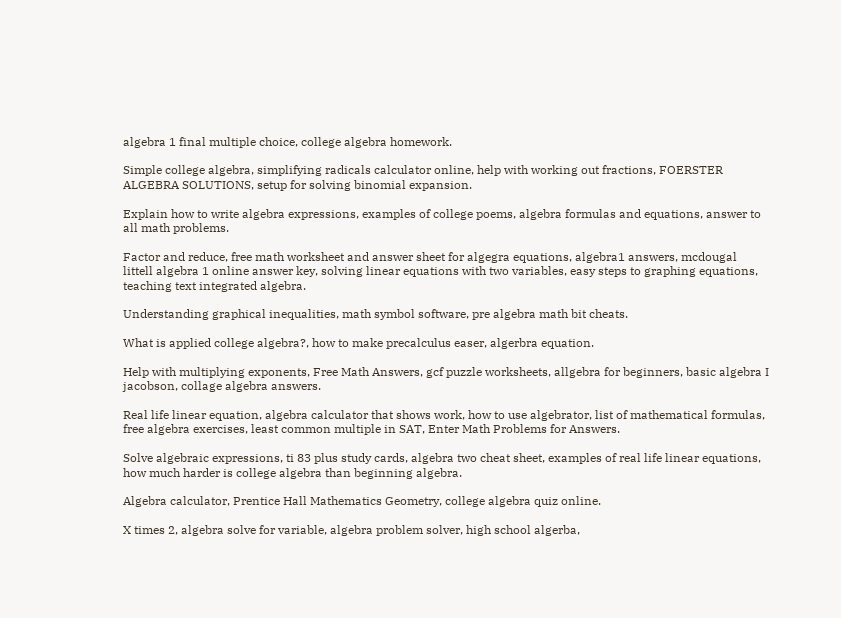algebra 1 final multiple choice, college algebra homework.

Simple college algebra, simplifying radicals calculator online, help with working out fractions, FOERSTER ALGEBRA SOLUTIONS, setup for solving binomial expansion.

Explain how to write algebra expressions, examples of college poems, algebra formulas and equations, answer to all math problems.

Factor and reduce, free math worksheet and answer sheet for algegra equations, algebra1 answers, mcdougal littell algebra 1 online answer key, solving linear equations with two variables, easy steps to graphing equations, teaching text integrated algebra.

Understanding graphical inequalities, math symbol software, pre algebra math bit cheats.

What is applied college algebra?, how to make precalculus easer, algerbra equation.

Help with multiplying exponents, Free Math Answers, gcf puzzle worksheets, allgebra for beginners, basic algebra I jacobson, collage algebra answers.

Real life linear equation, algebra calculator that shows work, how to use algebrator, list of mathematical formulas, free algebra exercises, least common multiple in SAT, Enter Math Problems for Answers.

Solve algebraic expressions, ti 83 plus study cards, algebra two cheat sheet, examples of real life linear equations, how much harder is college algebra than beginning algebra.

Algebra calculator, Prentice Hall Mathematics Geometry, college algebra quiz online.

X times 2, algebra solve for variable, algebra problem solver, high school algerba,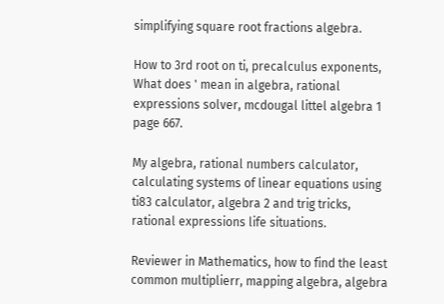simplifying square root fractions algebra.

How to 3rd root on ti, precalculus exponents, What does ' mean in algebra, rational expressions solver, mcdougal littel algebra 1 page 667.

My algebra, rational numbers calculator, calculating systems of linear equations using ti83 calculator, algebra 2 and trig tricks, rational expressions life situations.

Reviewer in Mathematics, how to find the least common multiplierr, mapping algebra, algebra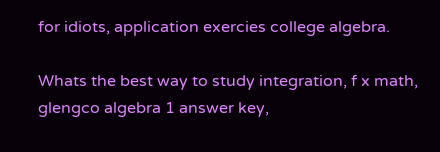for idiots, application exercies college algebra.

Whats the best way to study integration, f x math, glengco algebra 1 answer key,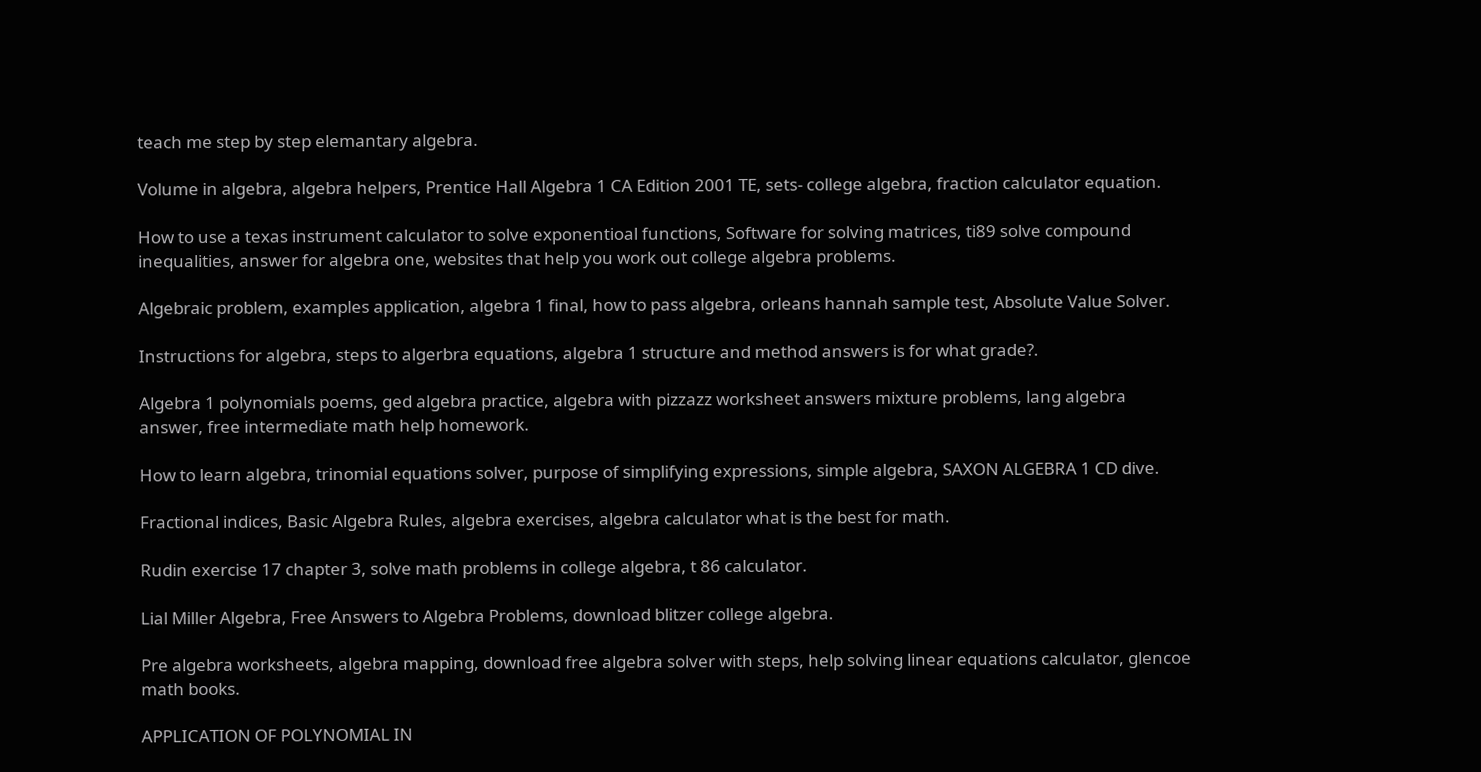teach me step by step elemantary algebra.

Volume in algebra, algebra helpers, Prentice Hall Algebra 1 CA Edition 2001 TE, sets- college algebra, fraction calculator equation.

How to use a texas instrument calculator to solve exponentioal functions, Software for solving matrices, ti89 solve compound inequalities, answer for algebra one, websites that help you work out college algebra problems.

Algebraic problem, examples application, algebra 1 final, how to pass algebra, orleans hannah sample test, Absolute Value Solver.

Instructions for algebra, steps to algerbra equations, algebra 1 structure and method answers is for what grade?.

Algebra 1 polynomials poems, ged algebra practice, algebra with pizzazz worksheet answers mixture problems, lang algebra answer, free intermediate math help homework.

How to learn algebra, trinomial equations solver, purpose of simplifying expressions, simple algebra, SAXON ALGEBRA 1 CD dive.

Fractional indices, Basic Algebra Rules, algebra exercises, algebra calculator what is the best for math.

Rudin exercise 17 chapter 3, solve math problems in college algebra, t 86 calculator.

Lial Miller Algebra, Free Answers to Algebra Problems, download blitzer college algebra.

Pre algebra worksheets, algebra mapping, download free algebra solver with steps, help solving linear equations calculator, glencoe math books.

APPLICATION OF POLYNOMIAL IN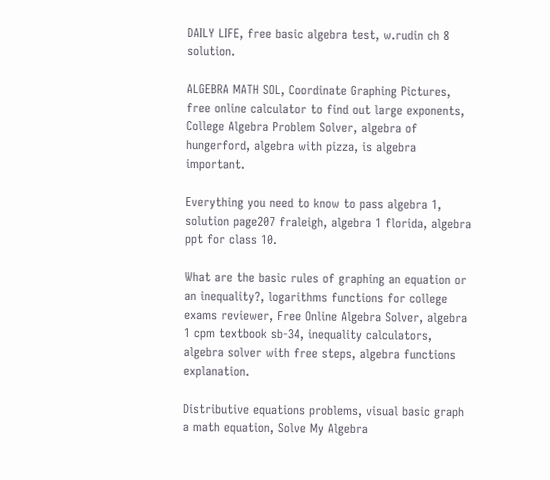DAILY LIFE, free basic algebra test, w.rudin ch 8 solution.

ALGEBRA MATH SOL, Coordinate Graphing Pictures, free online calculator to find out large exponents, College Algebra Problem Solver, algebra of hungerford, algebra with pizza, is algebra important.

Everything you need to know to pass algebra 1, solution page207 fraleigh, algebra 1 florida, algebra ppt for class 10.

What are the basic rules of graphing an equation or an inequality?, logarithms functions for college exams reviewer, Free Online Algebra Solver, algebra 1 cpm textbook sb-34, inequality calculators, algebra solver with free steps, algebra functions explanation.

Distributive equations problems, visual basic graph a math equation, Solve My Algebra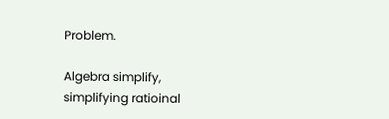Problem.

Algebra simplify, simplifying ratioinal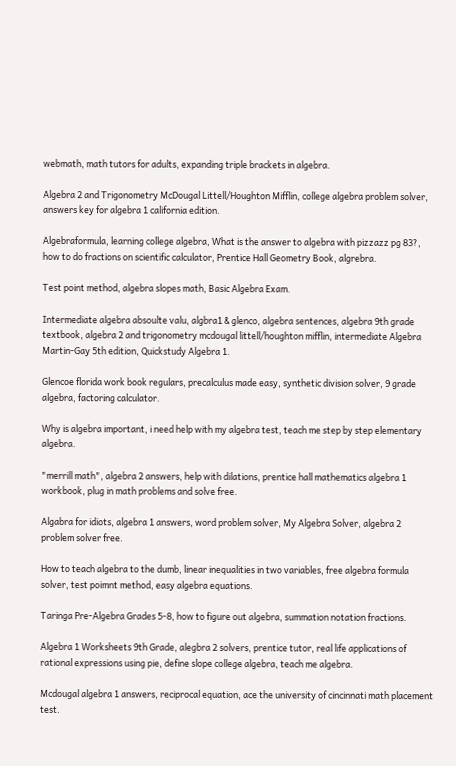webmath, math tutors for adults, expanding triple brackets in algebra.

Algebra 2 and Trigonometry McDougal Littell/Houghton Mifflin, college algebra problem solver, answers key for algebra 1 california edition.

Algebraformula, learning college algebra, What is the answer to algebra with pizzazz pg 83?, how to do fractions on scientific calculator, Prentice Hall Geometry Book, algrebra.

Test point method, algebra slopes math, Basic Algebra Exam.

Intermediate algebra absoulte valu, algbra1 & glenco, algebra sentences, algebra 9th grade textbook, algebra 2 and trigonometry mcdougal littell/houghton mifflin, intermediate Algebra Martin-Gay 5th edition, Quickstudy Algebra 1.

Glencoe florida work book regulars, precalculus made easy, synthetic division solver, 9 grade algebra, factoring calculator.

Why is algebra important, i need help with my algebra test, teach me step by step elementary algebra.

"merrill math", algebra 2 answers, help with dilations, prentice hall mathematics algebra 1 workbook, plug in math problems and solve free.

Algabra for idiots, algebra 1 answers, word problem solver, My Algebra Solver, algebra 2 problem solver free.

How to teach algebra to the dumb, linear inequalities in two variables, free algebra formula solver, test poimnt method, easy algebra equations.

Taringa Pre-Algebra Grades 5-8, how to figure out algebra, summation notation fractions.

Algebra 1 Worksheets 9th Grade, alegbra 2 solvers, prentice tutor, real life applications of rational expressions using pie, define slope college algebra, teach me algebra.

Mcdougal algebra 1 answers, reciprocal equation, ace the university of cincinnati math placement test.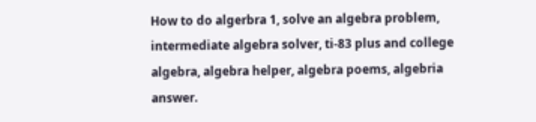How to do algerbra 1, solve an algebra problem, intermediate algebra solver, ti-83 plus and college algebra, algebra helper, algebra poems, algebria answer.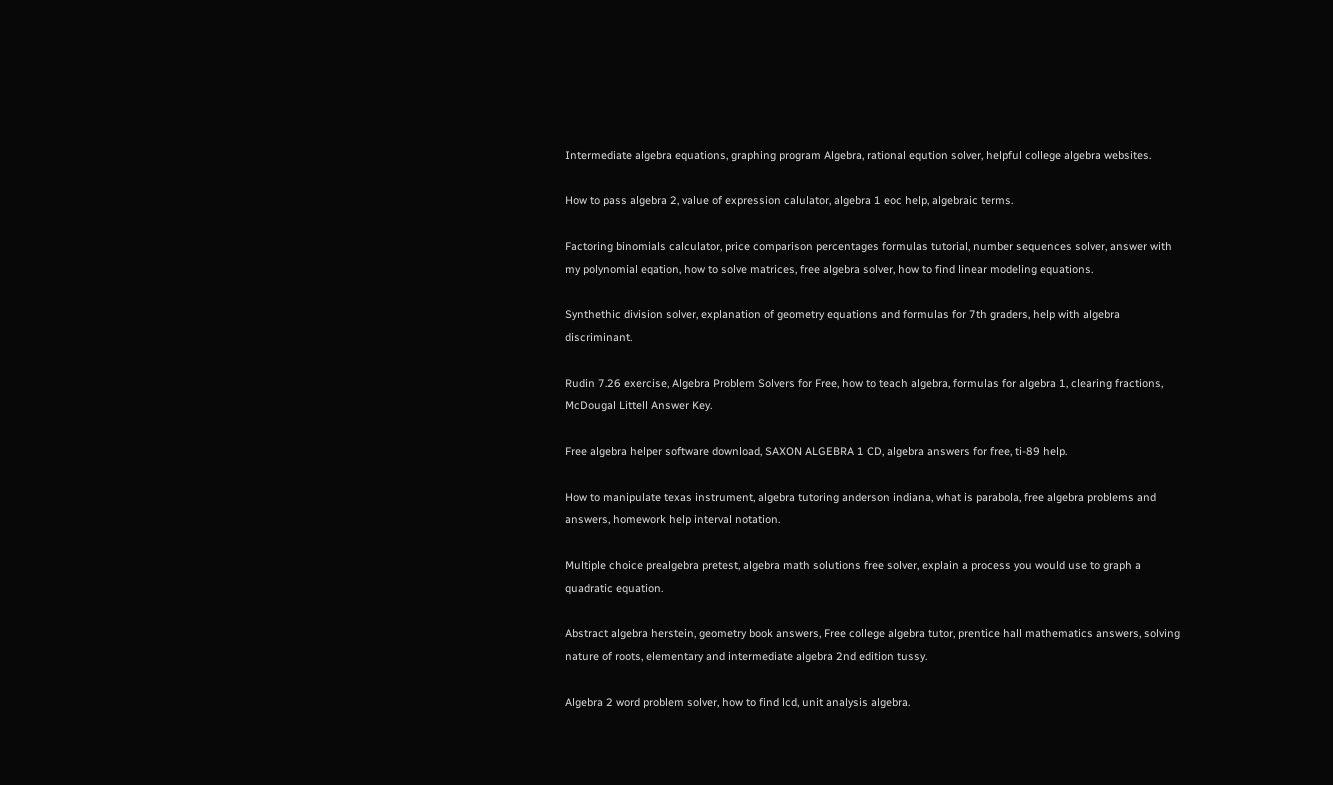Intermediate algebra equations, graphing program Algebra, rational eqution solver, helpful college algebra websites.

How to pass algebra 2, value of expression calulator, algebra 1 eoc help, algebraic terms.

Factoring binomials calculator, price comparison percentages formulas tutorial, number sequences solver, answer with my polynomial eqation, how to solve matrices, free algebra solver, how to find linear modeling equations.

Synthethic division solver, explanation of geometry equations and formulas for 7th graders, help with algebra discriminant.

Rudin 7.26 exercise, Algebra Problem Solvers for Free, how to teach algebra, formulas for algebra 1, clearing fractions, McDougal Littell Answer Key.

Free algebra helper software download, SAXON ALGEBRA 1 CD, algebra answers for free, ti-89 help.

How to manipulate texas instrument, algebra tutoring anderson indiana, what is parabola, free algebra problems and answers, homework help interval notation.

Multiple choice prealgebra pretest, algebra math solutions free solver, explain a process you would use to graph a quadratic equation.

Abstract algebra herstein, geometry book answers, Free college algebra tutor, prentice hall mathematics answers, solving nature of roots, elementary and intermediate algebra 2nd edition tussy.

Algebra 2 word problem solver, how to find lcd, unit analysis algebra.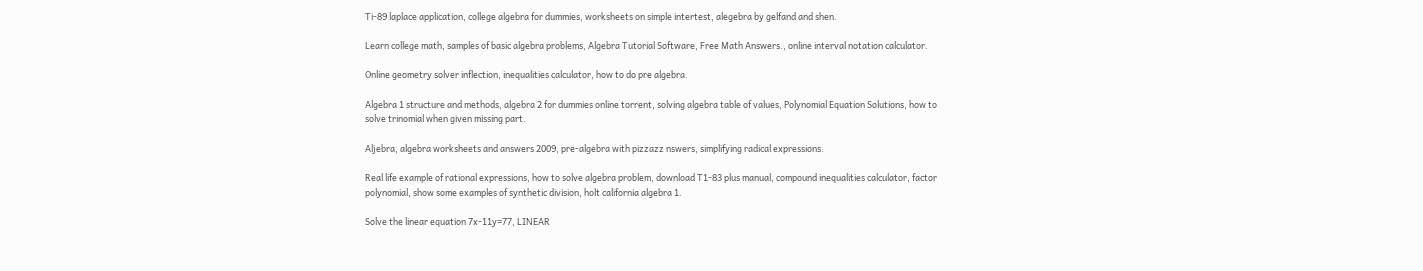Ti-89 laplace application, college algebra for dummies, worksheets on simple intertest, alegebra by gelfand and shen.

Learn college math, samples of basic algebra problems, Algebra Tutorial Software, Free Math Answers., online interval notation calculator.

Online geometry solver inflection, inequalities calculator, how to do pre algebra.

Algebra 1 structure and methods, algebra 2 for dummies online torrent, solving algebra table of values, Polynomial Equation Solutions, how to solve trinomial when given missing part.

Aljebra, algebra worksheets and answers 2009, pre-algebra with pizzazz nswers, simplifying radical expressions.

Real life example of rational expressions, how to solve algebra problem, download T1-83 plus manual, compound inequalities calculator, factor polynomial, show some examples of synthetic division, holt california algebra 1.

Solve the linear equation 7x-11y=77, LINEAR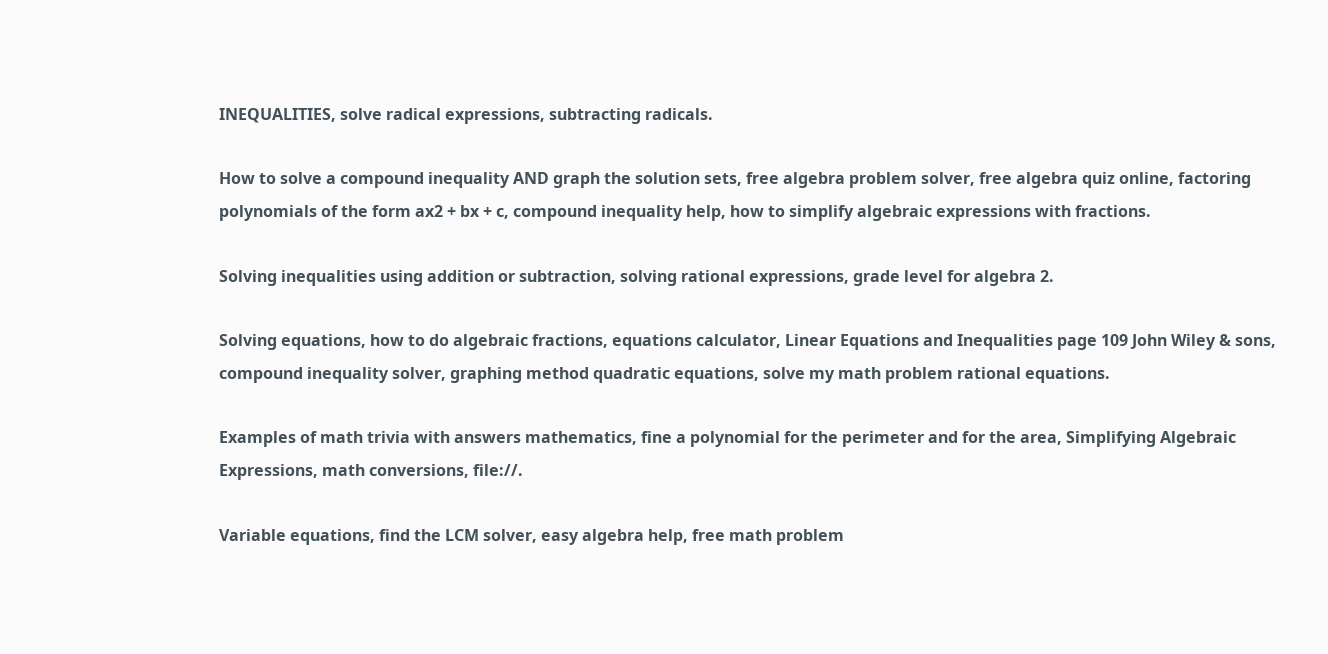INEQUALITIES, solve radical expressions, subtracting radicals.

How to solve a compound inequality AND graph the solution sets, free algebra problem solver, free algebra quiz online, factoring polynomials of the form ax2 + bx + c, compound inequality help, how to simplify algebraic expressions with fractions.

Solving inequalities using addition or subtraction, solving rational expressions, grade level for algebra 2.

Solving equations, how to do algebraic fractions, equations calculator, Linear Equations and Inequalities page 109 John Wiley & sons, compound inequality solver, graphing method quadratic equations, solve my math problem rational equations.

Examples of math trivia with answers mathematics, fine a polynomial for the perimeter and for the area, Simplifying Algebraic Expressions, math conversions, file://.

Variable equations, find the LCM solver, easy algebra help, free math problem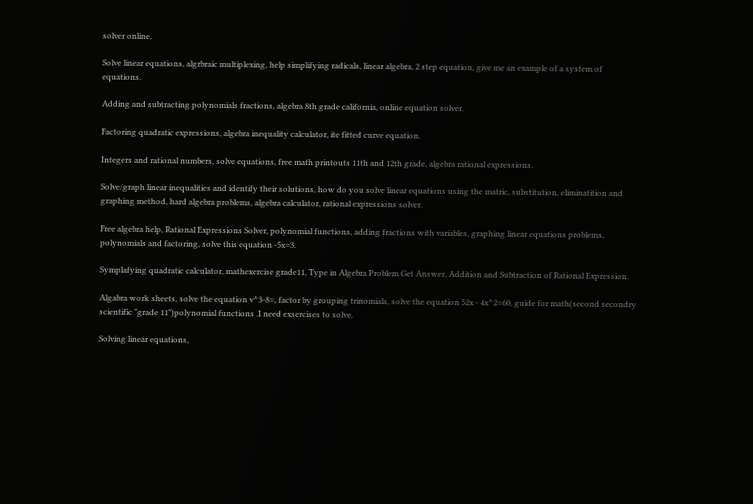solver online.

Solve linear equations, algrbraic multiplexing, help simplifying radicals, linear algebra, 2 step equation, give me an example of a system of equations.

Adding and subtracting polynomials fractions, algebra 8th grade california, online equation solver.

Factoring quadratic expressions, algebra inequality calculator, ite fitted curve equation.

Integers and rational numbers, solve equations, free math printouts 11th and 12th grade, algebra rational expressions.

Solve/graph linear inequalities and identify their solutions, how do you solve linear equations using the matric, substitution, eliminatition and graphing method, hard algebra problems, algebra calculator, rational expressions solver.

Free algebra help, Rational Expressions Solver, polynomial functions, adding fractions with variables, graphing linear equations problems, polynomials and factoring, solve this equation -5x=3.

Symplafying quadratic calculator, mathexercise grade11, Type in Algebra Problem Get Answer, Addition and Subtraction of Rational Expression.

Algabra work sheets, solve the equation v^3-8=, factor by grouping trinomials, solve the equation 52x - 4x^2=60, guide for math(second secondry scientific "grade 11")polynomial functions .I need exsercises to solve.

Solving linear equations,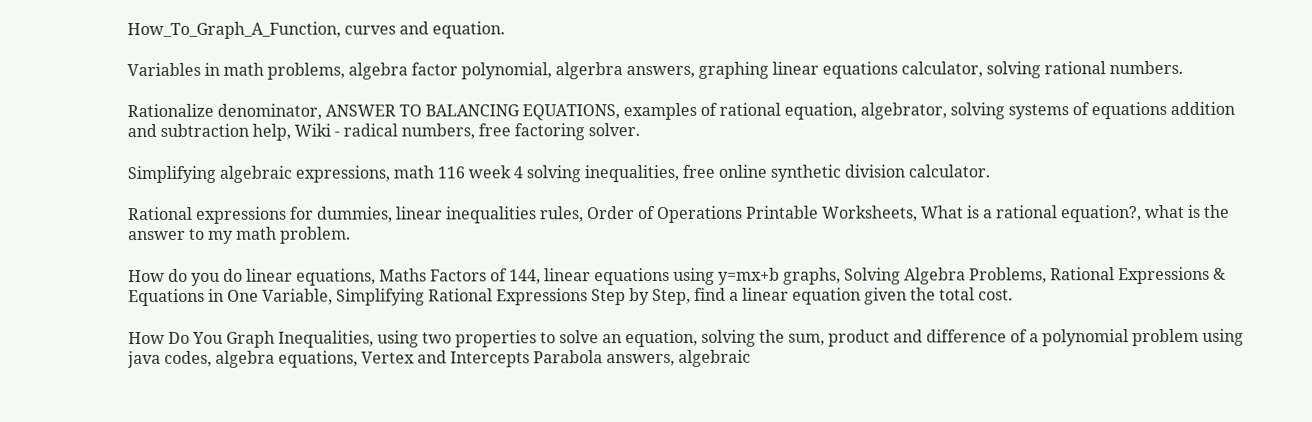How_To_Graph_A_Function, curves and equation.

Variables in math problems, algebra factor polynomial, algerbra answers, graphing linear equations calculator, solving rational numbers.

Rationalize denominator, ANSWER TO BALANCING EQUATIONS, examples of rational equation, algebrator, solving systems of equations addition and subtraction help, Wiki - radical numbers, free factoring solver.

Simplifying algebraic expressions, math 116 week 4 solving inequalities, free online synthetic division calculator.

Rational expressions for dummies, linear inequalities rules, Order of Operations Printable Worksheets, What is a rational equation?, what is the answer to my math problem.

How do you do linear equations, Maths Factors of 144, linear equations using y=mx+b graphs, Solving Algebra Problems, Rational Expressions & Equations in One Variable, Simplifying Rational Expressions Step by Step, find a linear equation given the total cost.

How Do You Graph Inequalities, using two properties to solve an equation, solving the sum, product and difference of a polynomial problem using java codes, algebra equations, Vertex and Intercepts Parabola answers, algebraic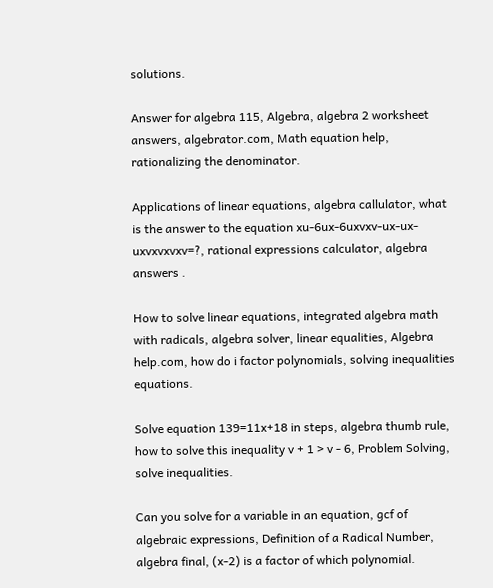solutions.

Answer for algebra 115, Algebra, algebra 2 worksheet answers, algebrator.com, Math equation help, rationalizing the denominator.

Applications of linear equations, algebra callulator, what is the answer to the equation xu-6ux-6uxvxv-ux-ux-uxvxvxvxv=?, rational expressions calculator, algebra answers .

How to solve linear equations, integrated algebra math with radicals, algebra solver, linear equalities, Algebra help.com, how do i factor polynomials, solving inequalities equations.

Solve equation 139=11x+18 in steps, algebra thumb rule, how to solve this inequality v + 1 > v - 6, Problem Solving, solve inequalities.

Can you solve for a variable in an equation, gcf of algebraic expressions, Definition of a Radical Number, algebra final, (x-2) is a factor of which polynomial.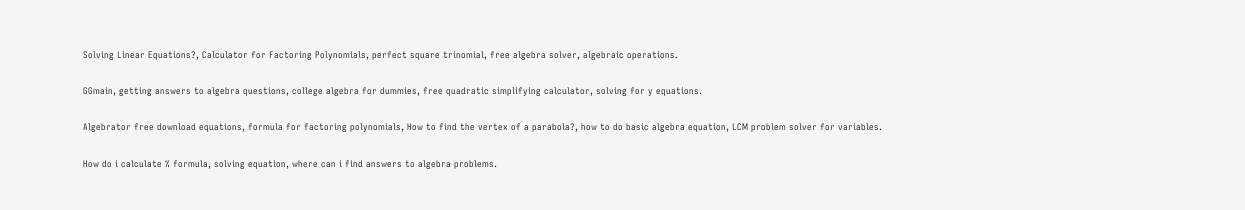Solving Linear Equations?, Calculator for Factoring Polynomials, perfect square trinomial, free algebra solver, algebraic operations.

GGmain, getting answers to algebra questions, college algebra for dummies, free quadratic simplifying calculator, solving for y equations.

Algebrator free download equations, formula for factoring polynomials, How to find the vertex of a parabola?, how to do basic algebra equation, LCM problem solver for variables.

How do i calculate % formula, solving equation, where can i find answers to algebra problems.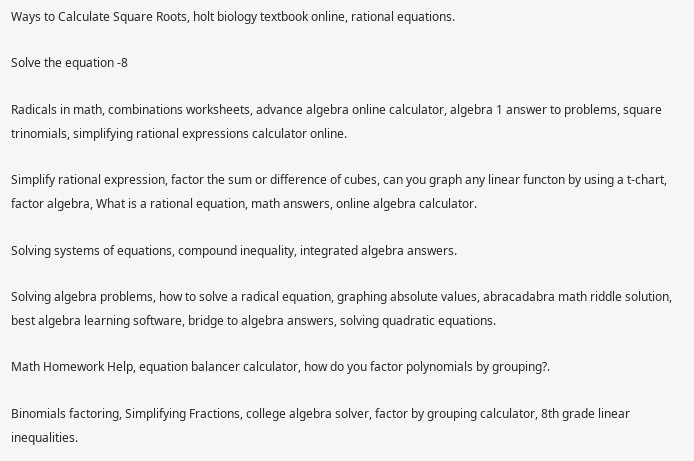Ways to Calculate Square Roots, holt biology textbook online, rational equations.

Solve the equation -8

Radicals in math, combinations worksheets, advance algebra online calculator, algebra 1 answer to problems, square trinomials, simplifying rational expressions calculator online.

Simplify rational expression, factor the sum or difference of cubes, can you graph any linear functon by using a t-chart, factor algebra, What is a rational equation, math answers, online algebra calculator.

Solving systems of equations, compound inequality, integrated algebra answers.

Solving algebra problems, how to solve a radical equation, graphing absolute values, abracadabra math riddle solution, best algebra learning software, bridge to algebra answers, solving quadratic equations.

Math Homework Help, equation balancer calculator, how do you factor polynomials by grouping?.

Binomials factoring, Simplifying Fractions, college algebra solver, factor by grouping calculator, 8th grade linear inequalities.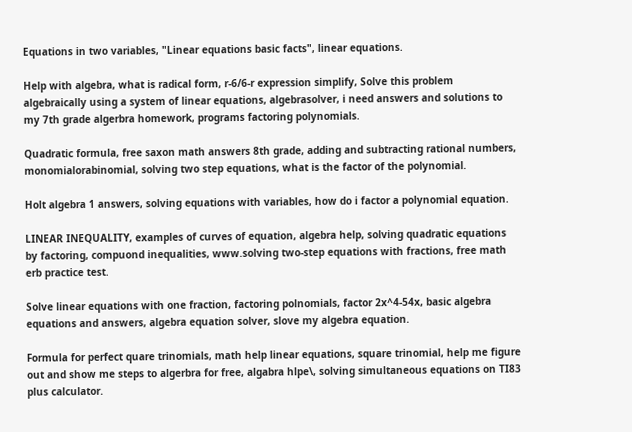Equations in two variables, "Linear equations basic facts", linear equations.

Help with algebra, what is radical form, r-6/6-r expression simplify, Solve this problem algebraically using a system of linear equations, algebrasolver, i need answers and solutions to my 7th grade algerbra homework, programs factoring polynomials.

Quadratic formula, free saxon math answers 8th grade, adding and subtracting rational numbers, monomialorabinomial, solving two step equations, what is the factor of the polynomial.

Holt algebra 1 answers, solving equations with variables, how do i factor a polynomial equation.

LINEAR INEQUALITY, examples of curves of equation, algebra help, solving quadratic equations by factoring, compuond inequalities, www.solving two-step equations with fractions, free math erb practice test.

Solve linear equations with one fraction, factoring polnomials, factor 2x^4-54x, basic algebra equations and answers, algebra equation solver, slove my algebra equation.

Formula for perfect quare trinomials, math help linear equations, square trinomial, help me figure out and show me steps to algerbra for free, algabra hlpe\, solving simultaneous equations on TI83 plus calculator.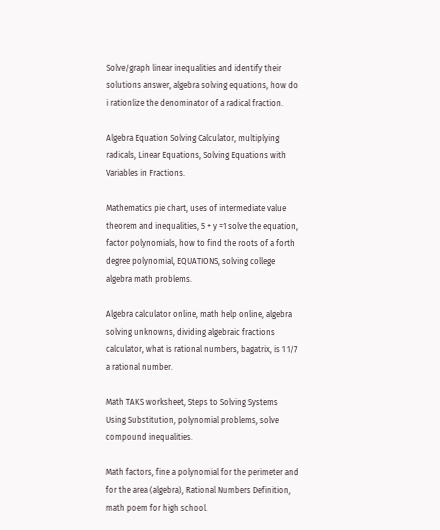Solve/graph linear inequalities and identify their solutions answer, algebra solving equations, how do i rationlize the denominator of a radical fraction.

Algebra Equation Solving Calculator, multiplying radicals, Linear Equations, Solving Equations with Variables in Fractions.

Mathematics pie chart, uses of intermediate value theorem and inequalities, 5 + y =1 solve the equation, factor polynomials, how to find the roots of a forth degree polynomial, EQUATIONS, solving college algebra math problems.

Algebra calculator online, math help online, algebra solving unknowns, dividing algebraic fractions calculator, what is rational numbers, bagatrix, is 1 1/7 a rational number.

Math TAKS worksheet, Steps to Solving Systems Using Substitution, polynomial problems, solve compound inequalities.

Math factors, fine a polynomial for the perimeter and for the area (algebra), Rational Numbers Definition, math poem for high school.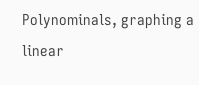Polynominals, graphing a linear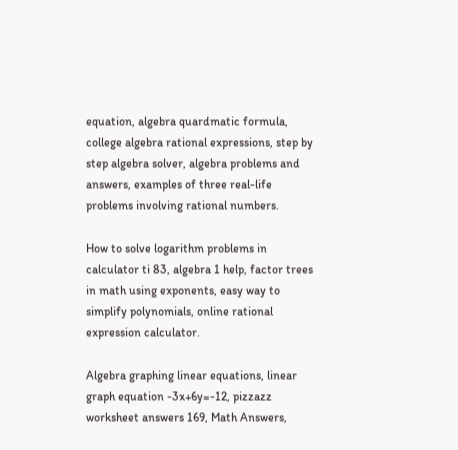equation, algebra quardmatic formula, college algebra rational expressions, step by step algebra solver, algebra problems and answers, examples of three real-life problems involving rational numbers.

How to solve logarithm problems in calculator ti 83, algebra 1 help, factor trees in math using exponents, easy way to simplify polynomials, online rational expression calculator.

Algebra graphing linear equations, linear graph equation -3x+6y=-12, pizzazz worksheet answers 169, Math Answers,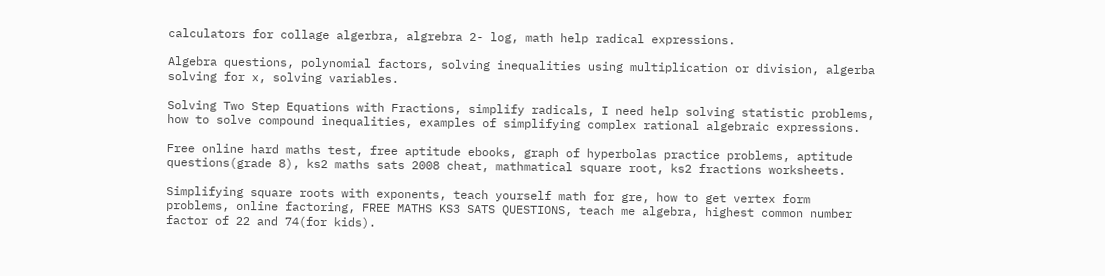calculators for collage algerbra, algrebra 2- log, math help radical expressions.

Algebra questions, polynomial factors, solving inequalities using multiplication or division, algerba solving for x, solving variables.

Solving Two Step Equations with Fractions, simplify radicals, I need help solving statistic problems, how to solve compound inequalities, examples of simplifying complex rational algebraic expressions.

Free online hard maths test, free aptitude ebooks, graph of hyperbolas practice problems, aptitude questions(grade 8), ks2 maths sats 2008 cheat, mathmatical square root, ks2 fractions worksheets.

Simplifying square roots with exponents, teach yourself math for gre, how to get vertex form problems, online factoring, FREE MATHS KS3 SATS QUESTIONS, teach me algebra, highest common number factor of 22 and 74(for kids).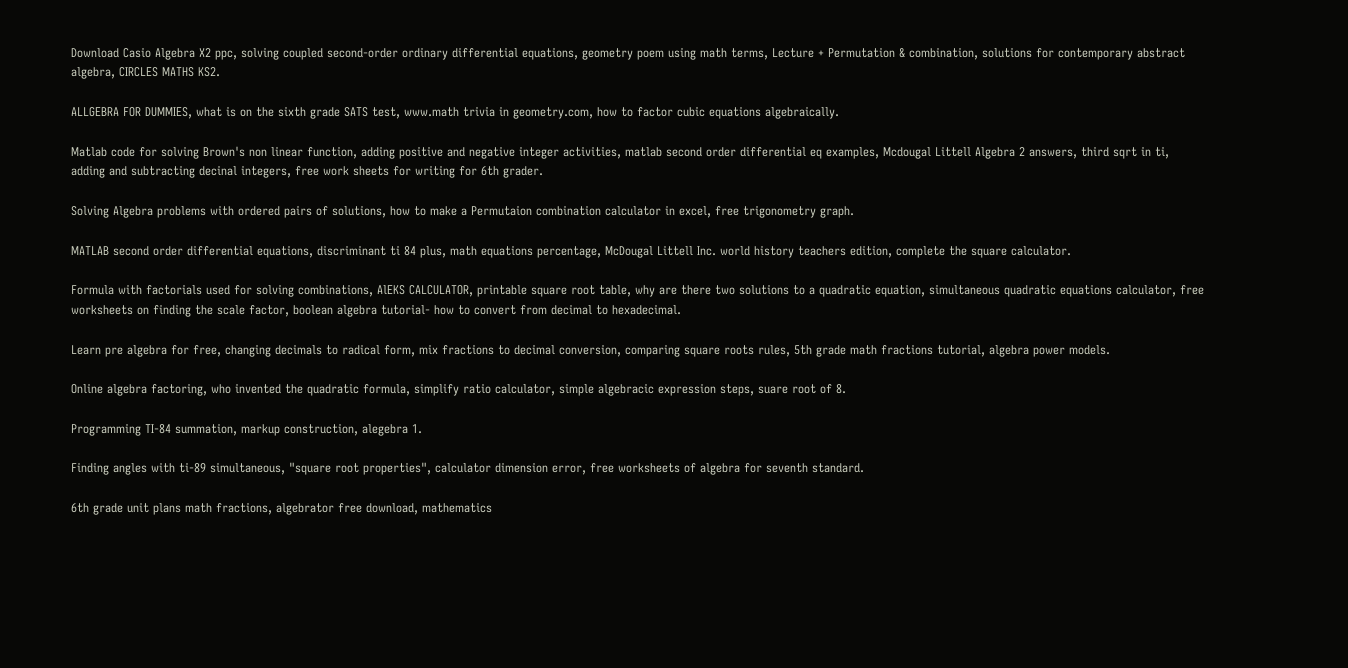Download Casio Algebra X2 ppc, solving coupled second-order ordinary differential equations, geometry poem using math terms, Lecture + Permutation & combination, solutions for contemporary abstract algebra, CIRCLES MATHS KS2.

ALLGEBRA FOR DUMMIES, what is on the sixth grade SATS test, www.math trivia in geometry.com, how to factor cubic equations algebraically.

Matlab code for solving Brown's non linear function, adding positive and negative integer activities, matlab second order differential eq examples, Mcdougal Littell Algebra 2 answers, third sqrt in ti, adding and subtracting decinal integers, free work sheets for writing for 6th grader.

Solving Algebra problems with ordered pairs of solutions, how to make a Permutaion combination calculator in excel, free trigonometry graph.

MATLAB second order differential equations, discriminant ti 84 plus, math equations percentage, McDougal Littell Inc. world history teachers edition, complete the square calculator.

Formula with factorials used for solving combinations, AlEKS CALCULATOR, printable square root table, why are there two solutions to a quadratic equation, simultaneous quadratic equations calculator, free worksheets on finding the scale factor, boolean algebra tutorial- how to convert from decimal to hexadecimal.

Learn pre algebra for free, changing decimals to radical form, mix fractions to decimal conversion, comparing square roots rules, 5th grade math fractions tutorial, algebra power models.

Online algebra factoring, who invented the quadratic formula, simplify ratio calculator, simple algebracic expression steps, suare root of 8.

Programming TI-84 summation, markup construction, alegebra 1.

Finding angles with ti-89 simultaneous, "square root properties", calculator dimension error, free worksheets of algebra for seventh standard.

6th grade unit plans math fractions, algebrator free download, mathematics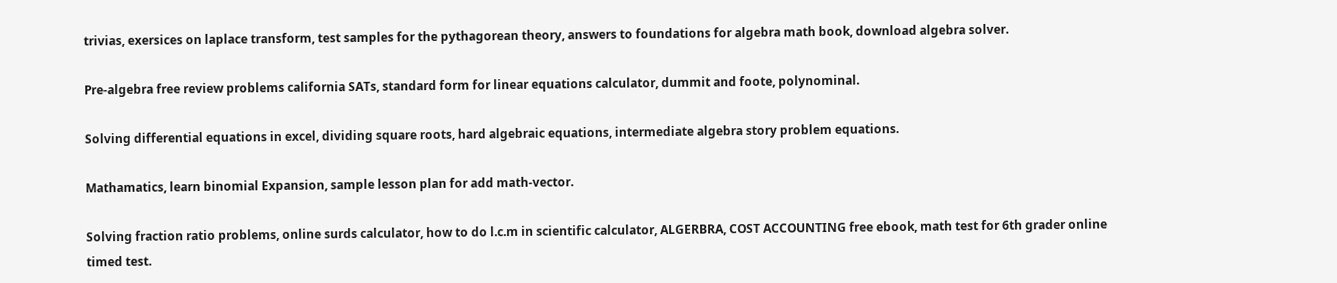trivias, exersices on laplace transform, test samples for the pythagorean theory, answers to foundations for algebra math book, download algebra solver.

Pre-algebra free review problems california SATs, standard form for linear equations calculator, dummit and foote, polynominal.

Solving differential equations in excel, dividing square roots, hard algebraic equations, intermediate algebra story problem equations.

Mathamatics, learn binomial Expansion, sample lesson plan for add math-vector.

Solving fraction ratio problems, online surds calculator, how to do l.c.m in scientific calculator, ALGERBRA, COST ACCOUNTING free ebook, math test for 6th grader online timed test.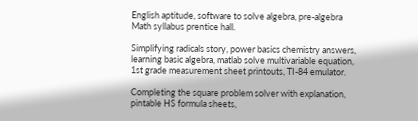English aptitude, software to solve algebra, pre-algebra Math syllabus prentice hall.

Simplifying radicals story, power basics chemistry answers, learning basic algebra, matlab solve multivariable equation, 1st grade measurement sheet printouts, TI-84 emulator.

Completing the square problem solver with explanation, pintable HS formula sheets,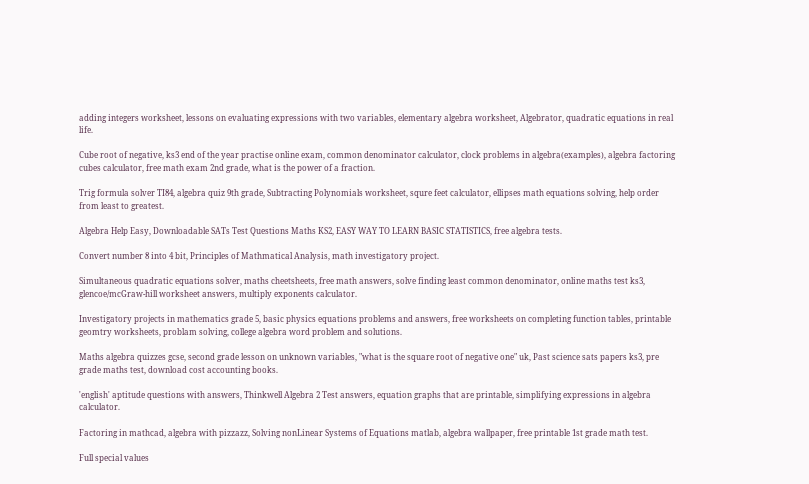adding integers worksheet, lessons on evaluating expressions with two variables, elementary algebra worksheet, Algebrator, quadratic equations in real life.

Cube root of negative, ks3 end of the year practise online exam, common denominator calculator, clock problems in algebra(examples), algebra factoring cubes calculator, free math exam 2nd grade, what is the power of a fraction.

Trig formula solver TI84, algebra quiz 9th grade, Subtracting Polynomials worksheet, squre feet calculator, ellipses math equations solving, help order from least to greatest.

Algebra Help Easy, Downloadable SATs Test Questions Maths KS2, EASY WAY TO LEARN BASIC STATISTICS, free algebra tests.

Convert number 8 into 4 bit, Principles of Mathmatical Analysis, math investigatory project.

Simultaneous quadratic equations solver, maths cheetsheets, free math answers, solve finding least common denominator, online maths test ks3, glencoe/mcGraw-hill worksheet answers, multiply exponents calculator.

Investigatory projects in mathematics grade 5, basic physics equations problems and answers, free worksheets on completing function tables, printable geomtry worksheets, problam solving, college algebra word problem and solutions.

Maths algebra quizzes gcse, second grade lesson on unknown variables, "what is the square root of negative one" uk, Past science sats papers ks3, pre grade maths test, download cost accounting books.

'english' aptitude questions with answers, Thinkwell Algebra 2 Test answers, equation graphs that are printable, simplifying expressions in algebra calculator.

Factoring in mathcad, algebra with pizzazz, Solving nonLinear Systems of Equations matlab, algebra wallpaper, free printable 1st grade math test.

Full special values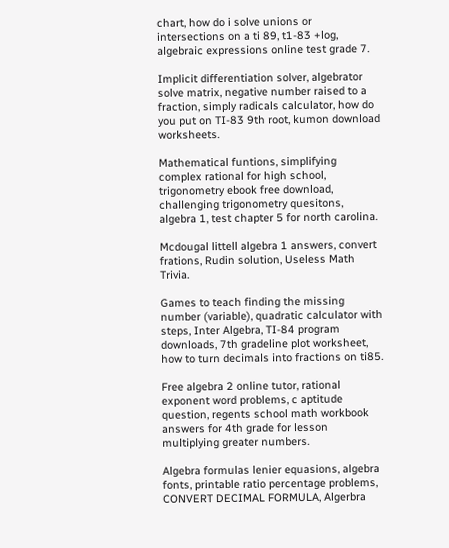chart, how do i solve unions or intersections on a ti 89, t1-83 +log, algebraic expressions online test grade 7.

Implicit differentiation solver, algebrator solve matrix, negative number raised to a fraction, simply radicals calculator, how do you put on TI-83 9th root, kumon download worksheets.

Mathematical funtions, simplifying complex rational for high school, trigonometry ebook free download, challenging trigonometry quesitons, algebra 1, test chapter 5 for north carolina.

Mcdougal littell algebra 1 answers, convert frations, Rudin solution, Useless Math Trivia.

Games to teach finding the missing number (variable), quadratic calculator with steps, Inter Algebra, TI-84 program downloads, 7th gradeline plot worksheet, how to turn decimals into fractions on ti85.

Free algebra 2 online tutor, rational exponent word problems, c aptitude question, regents school math workbook answers for 4th grade for lesson multiplying greater numbers.

Algebra formulas lenier equasions, algebra fonts, printable ratio percentage problems, CONVERT DECIMAL FORMULA, Algerbra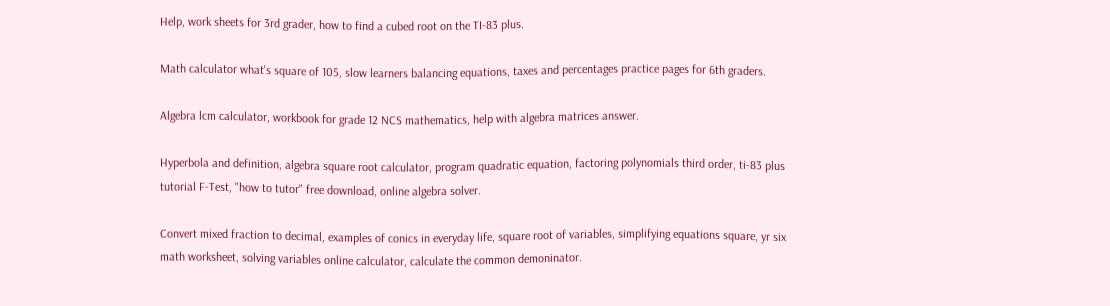Help, work sheets for 3rd grader, how to find a cubed root on the TI-83 plus.

Math calculator what's square of 105, slow learners balancing equations, taxes and percentages practice pages for 6th graders.

Algebra lcm calculator, workbook for grade 12 NCS mathematics, help with algebra matrices answer.

Hyperbola and definition, algebra square root calculator, program quadratic equation, factoring polynomials third order, ti-83 plus tutorial F-Test, "how to tutor" free download, online algebra solver.

Convert mixed fraction to decimal, examples of conics in everyday life, square root of variables, simplifying equations square, yr six math worksheet, solving variables online calculator, calculate the common demoninator.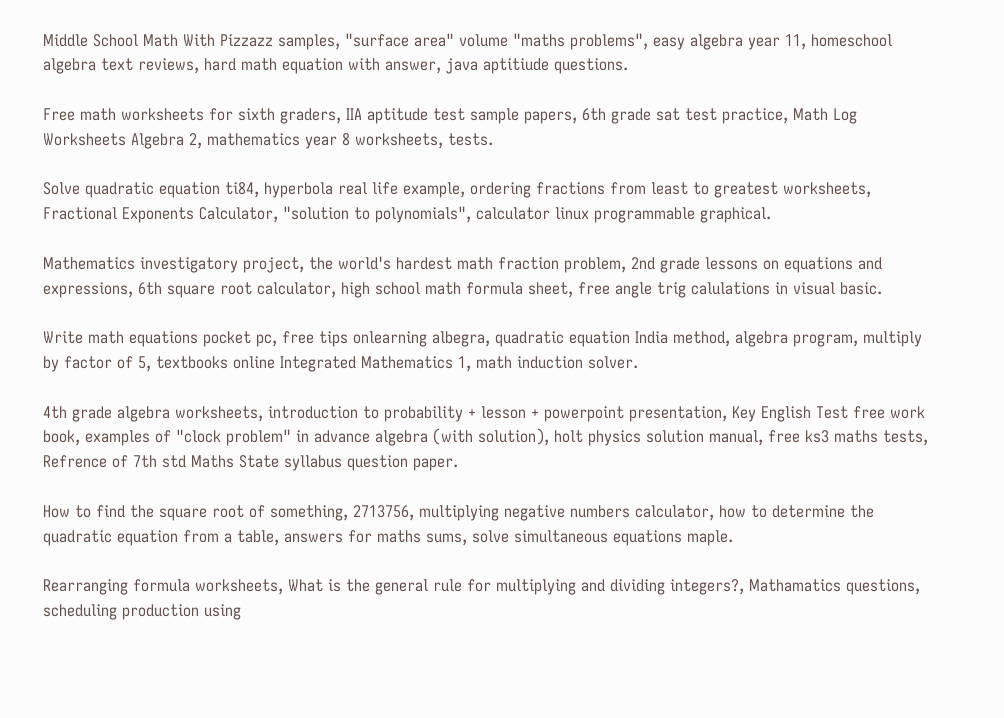Middle School Math With Pizzazz samples, "surface area" volume "maths problems", easy algebra year 11, homeschool algebra text reviews, hard math equation with answer, java aptitiude questions.

Free math worksheets for sixth graders, IIA aptitude test sample papers, 6th grade sat test practice, Math Log Worksheets Algebra 2, mathematics year 8 worksheets, tests.

Solve quadratic equation ti84, hyperbola real life example, ordering fractions from least to greatest worksheets, Fractional Exponents Calculator, "solution to polynomials", calculator linux programmable graphical.

Mathematics investigatory project, the world's hardest math fraction problem, 2nd grade lessons on equations and expressions, 6th square root calculator, high school math formula sheet, free angle trig calulations in visual basic.

Write math equations pocket pc, free tips onlearning albegra, quadratic equation India method, algebra program, multiply by factor of 5, textbooks online Integrated Mathematics 1, math induction solver.

4th grade algebra worksheets, introduction to probability + lesson + powerpoint presentation, Key English Test free work book, examples of "clock problem" in advance algebra (with solution), holt physics solution manual, free ks3 maths tests, Refrence of 7th std Maths State syllabus question paper.

How to find the square root of something, 2713756, multiplying negative numbers calculator, how to determine the quadratic equation from a table, answers for maths sums, solve simultaneous equations maple.

Rearranging formula worksheets, What is the general rule for multiplying and dividing integers?, Mathamatics questions, scheduling production using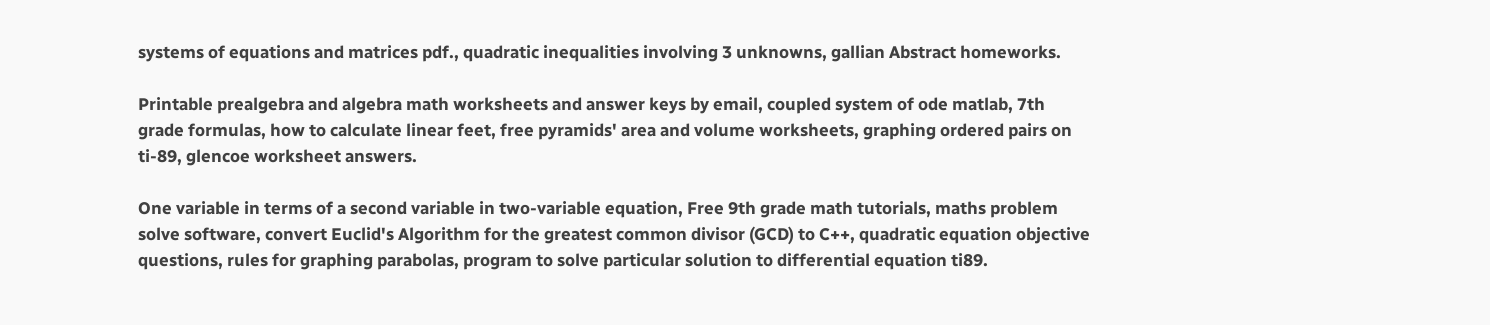systems of equations and matrices pdf., quadratic inequalities involving 3 unknowns, gallian Abstract homeworks.

Printable prealgebra and algebra math worksheets and answer keys by email, coupled system of ode matlab, 7th grade formulas, how to calculate linear feet, free pyramids' area and volume worksheets, graphing ordered pairs on ti-89, glencoe worksheet answers.

One variable in terms of a second variable in two-variable equation, Free 9th grade math tutorials, maths problem solve software, convert Euclid's Algorithm for the greatest common divisor (GCD) to C++, quadratic equation objective questions, rules for graphing parabolas, program to solve particular solution to differential equation ti89.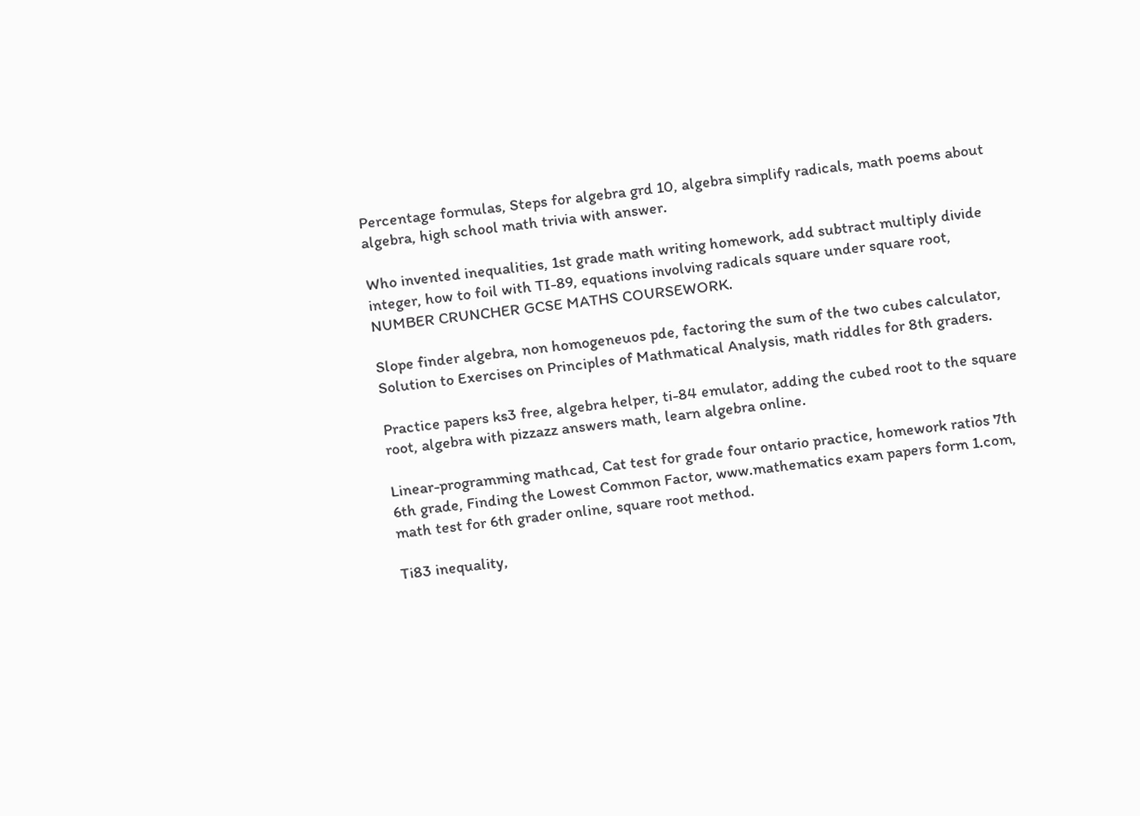Percentage formulas, Steps for algebra grd 10, algebra simplify radicals, math poems about algebra, high school math trivia with answer.

Who invented inequalities, 1st grade math writing homework, add subtract multiply divide integer, how to foil with TI-89, equations involving radicals square under square root, NUMBER CRUNCHER GCSE MATHS COURSEWORK.

Slope finder algebra, non homogeneuos pde, factoring the sum of the two cubes calculator, Solution to Exercises on Principles of Mathmatical Analysis, math riddles for 8th graders.

Practice papers ks3 free, algebra helper, ti-84 emulator, adding the cubed root to the square root, algebra with pizzazz answers math, learn algebra online.

Linear-programming mathcad, Cat test for grade four ontario practice, homework ratios 7th 6th grade, Finding the Lowest Common Factor, www.mathematics exam papers form 1.com, math test for 6th grader online, square root method.

Ti83 inequality,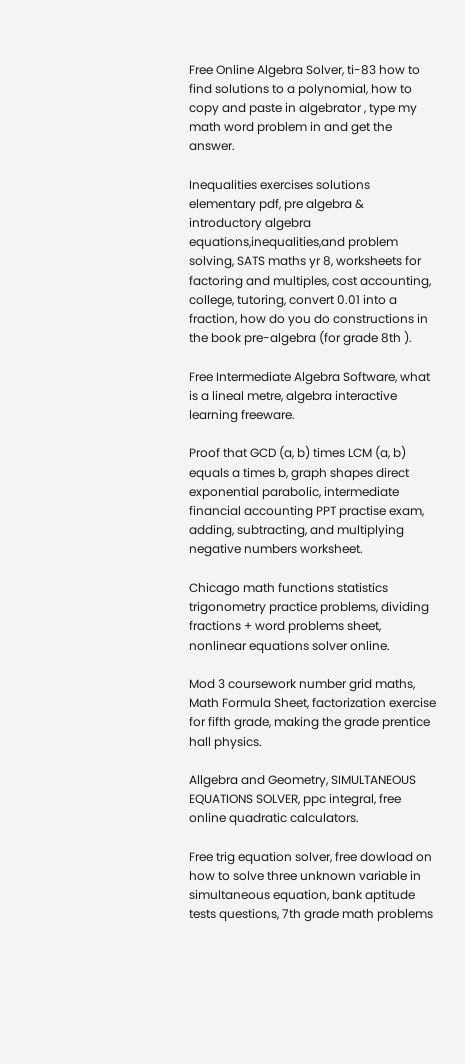Free Online Algebra Solver, ti-83 how to find solutions to a polynomial, how to copy and paste in algebrator , type my math word problem in and get the answer.

Inequalities exercises solutions elementary pdf, pre algebra & introductory algebra equations,inequalities,and problem solving, SATS maths yr 8, worksheets for factoring and multiples, cost accounting, college, tutoring, convert 0.01 into a fraction, how do you do constructions in the book pre-algebra (for grade 8th ).

Free Intermediate Algebra Software, what is a lineal metre, algebra interactive learning freeware.

Proof that GCD (a, b) times LCM (a, b) equals a times b, graph shapes direct exponential parabolic, intermediate financial accounting PPT practise exam, adding, subtracting, and multiplying negative numbers worksheet.

Chicago math functions statistics trigonometry practice problems, dividing fractions + word problems sheet, nonlinear equations solver online.

Mod 3 coursework number grid maths, Math Formula Sheet, factorization exercise for fifth grade, making the grade prentice hall physics.

Allgebra and Geometry, SIMULTANEOUS EQUATIONS SOLVER, ppc integral, free online quadratic calculators.

Free trig equation solver, free dowload on how to solve three unknown variable in simultaneous equation, bank aptitude tests questions, 7th grade math problems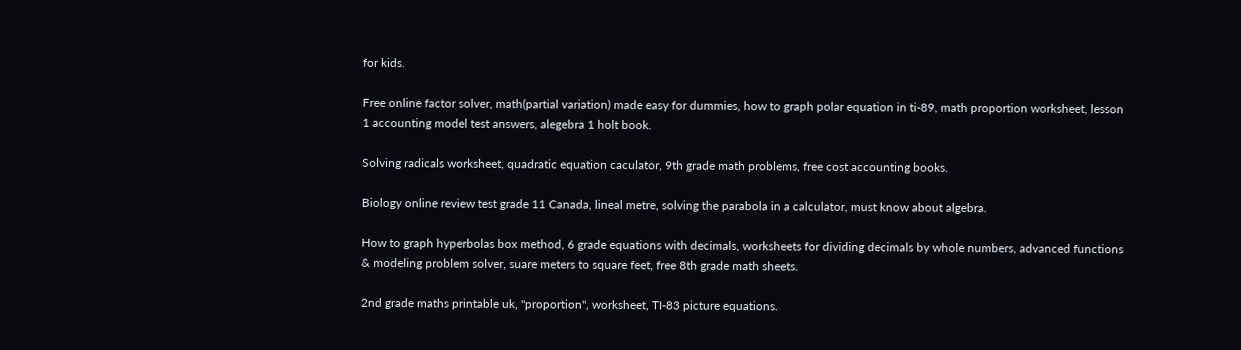for kids.

Free online factor solver, math(partial variation) made easy for dummies, how to graph polar equation in ti-89, math proportion worksheet, lesson 1 accounting model test answers, alegebra 1 holt book.

Solving radicals worksheet, quadratic equation caculator, 9th grade math problems, free cost accounting books.

Biology online review test grade 11 Canada, lineal metre, solving the parabola in a calculator, must know about algebra.

How to graph hyperbolas box method, 6 grade equations with decimals, worksheets for dividing decimals by whole numbers, advanced functions & modeling problem solver, suare meters to square feet, free 8th grade math sheets.

2nd grade maths printable uk, "proportion", worksheet, TI-83 picture equations.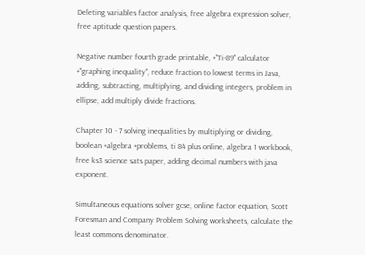Deleting variables factor analysis, free algebra expression solver, free aptitude question papers.

Negative number fourth grade printable, +"Ti-89" calculator +"graphing inequality", reduce fraction to lowest terms in Java, adding, subtracting, multiplying, and dividing integers, problem in ellipse, add multiply divide fractions.

Chapter 10 - 7 solving inequalities by multiplying or dividing, boolean +algebra +problems, ti 84 plus online, algebra 1 workbook, free ks3 science sats paper, adding decimal numbers with java exponent.

Simultaneous equations solver gcse, online factor equation, Scott Foresman and Company Problem Solving worksheets, calculate the least commons denominator.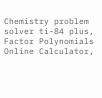Chemistry problem solver ti-84 plus, Factor Polynomials Online Calculator,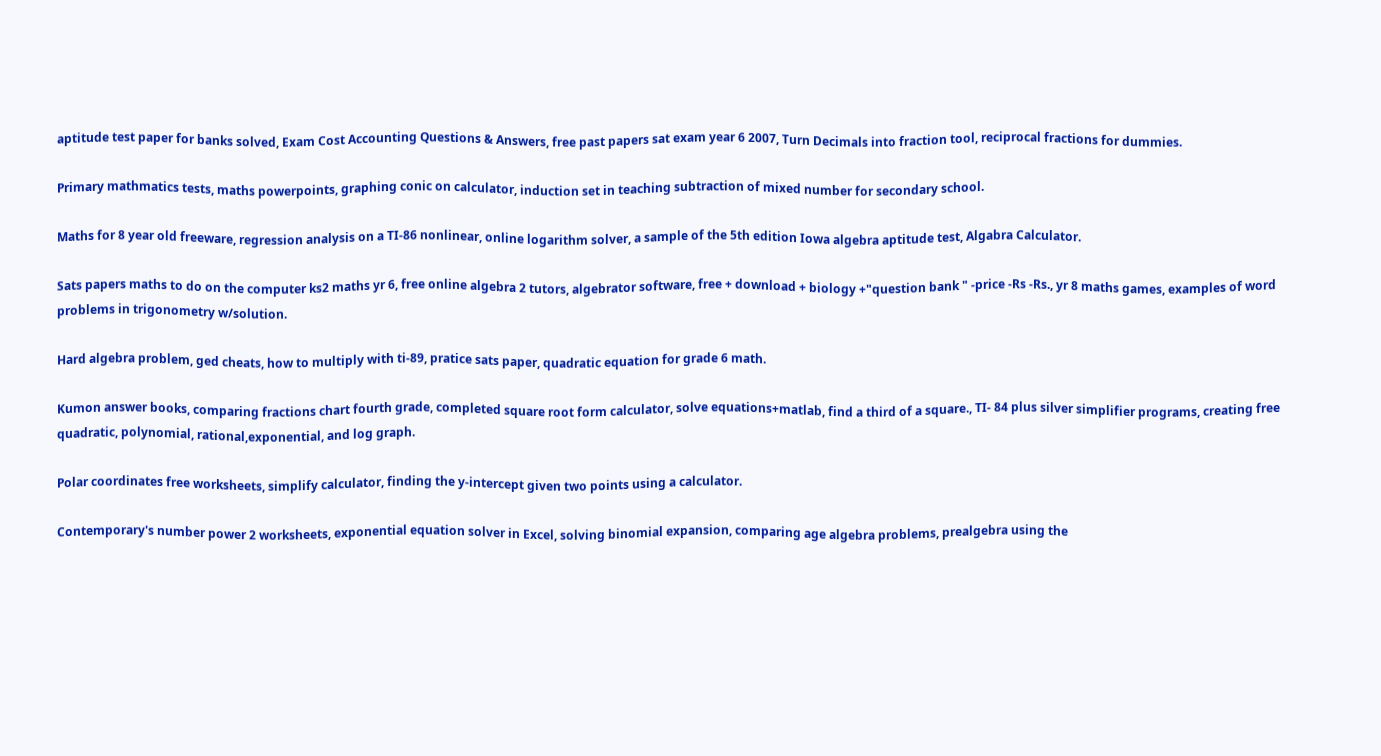aptitude test paper for banks solved, Exam Cost Accounting Questions & Answers, free past papers sat exam year 6 2007, Turn Decimals into fraction tool, reciprocal fractions for dummies.

Primary mathmatics tests, maths powerpoints, graphing conic on calculator, induction set in teaching subtraction of mixed number for secondary school.

Maths for 8 year old freeware, regression analysis on a TI-86 nonlinear, online logarithm solver, a sample of the 5th edition Iowa algebra aptitude test, Algabra Calculator.

Sats papers maths to do on the computer ks2 maths yr 6, free online algebra 2 tutors, algebrator software, free + download + biology +"question bank " -price -Rs -Rs., yr 8 maths games, examples of word problems in trigonometry w/solution.

Hard algebra problem, ged cheats, how to multiply with ti-89, pratice sats paper, quadratic equation for grade 6 math.

Kumon answer books, comparing fractions chart fourth grade, completed square root form calculator, solve equations+matlab, find a third of a square., TI- 84 plus silver simplifier programs, creating free quadratic, polynomial, rational,exponential, and log graph.

Polar coordinates free worksheets, simplify calculator, finding the y-intercept given two points using a calculator.

Contemporary's number power 2 worksheets, exponential equation solver in Excel, solving binomial expansion, comparing age algebra problems, prealgebra using the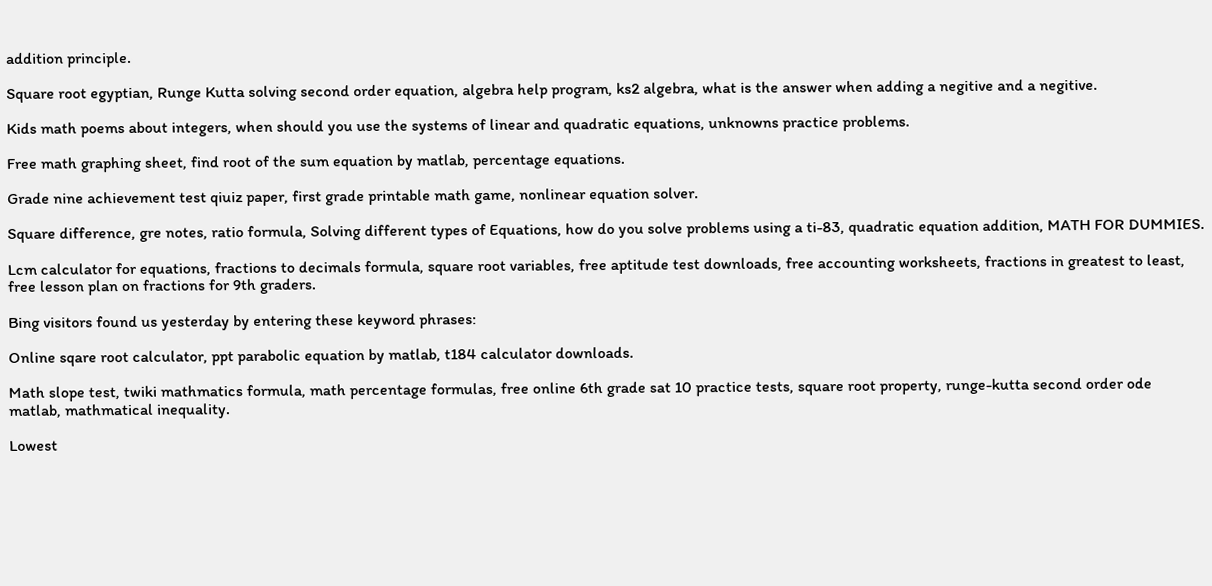addition principle.

Square root egyptian, Runge Kutta solving second order equation, algebra help program, ks2 algebra, what is the answer when adding a negitive and a negitive.

Kids math poems about integers, when should you use the systems of linear and quadratic equations, unknowns practice problems.

Free math graphing sheet, find root of the sum equation by matlab, percentage equations.

Grade nine achievement test qiuiz paper, first grade printable math game, nonlinear equation solver.

Square difference, gre notes, ratio formula, Solving different types of Equations, how do you solve problems using a ti-83, quadratic equation addition, MATH FOR DUMMIES.

Lcm calculator for equations, fractions to decimals formula, square root variables, free aptitude test downloads, free accounting worksheets, fractions in greatest to least, free lesson plan on fractions for 9th graders.

Bing visitors found us yesterday by entering these keyword phrases:

Online sqare root calculator, ppt parabolic equation by matlab, t184 calculator downloads.

Math slope test, twiki mathmatics formula, math percentage formulas, free online 6th grade sat 10 practice tests, square root property, runge-kutta second order ode matlab, mathmatical inequality.

Lowest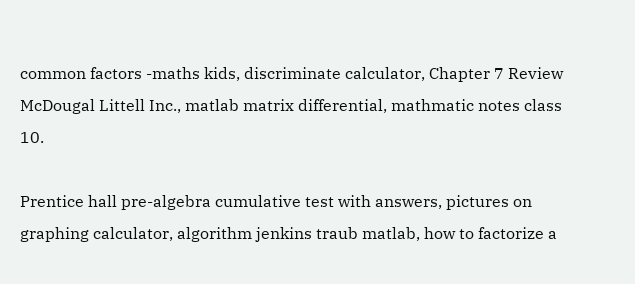common factors -maths kids, discriminate calculator, Chapter 7 Review McDougal Littell Inc., matlab matrix differential, mathmatic notes class 10.

Prentice hall pre-algebra cumulative test with answers, pictures on graphing calculator, algorithm jenkins traub matlab, how to factorize a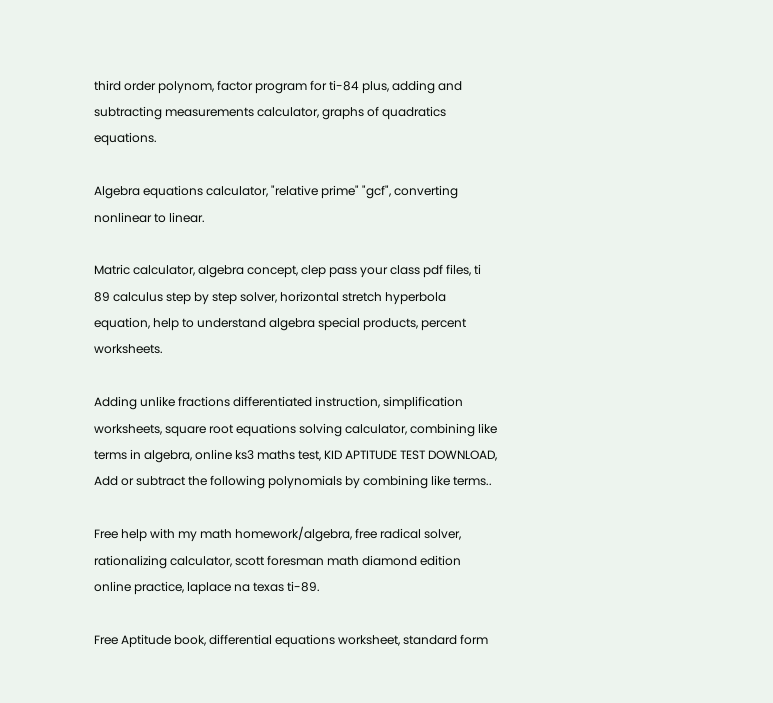third order polynom, factor program for ti-84 plus, adding and subtracting measurements calculator, graphs of quadratics equations.

Algebra equations calculator, "relative prime" "gcf", converting nonlinear to linear.

Matric calculator, algebra concept, clep pass your class pdf files, ti 89 calculus step by step solver, horizontal stretch hyperbola equation, help to understand algebra special products, percent worksheets.

Adding unlike fractions differentiated instruction, simplification worksheets, square root equations solving calculator, combining like terms in algebra, online ks3 maths test, KID APTITUDE TEST DOWNLOAD, Add or subtract the following polynomials by combining like terms..

Free help with my math homework/algebra, free radical solver, rationalizing calculator, scott foresman math diamond edition online practice, laplace na texas ti-89.

Free Aptitude book, differential equations worksheet, standard form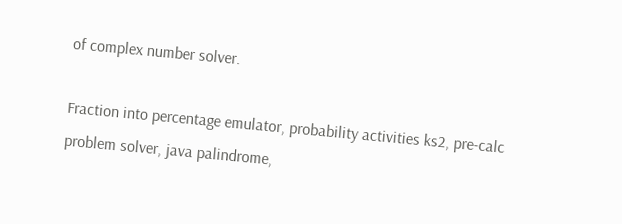of complex number solver.

Fraction into percentage emulator, probability activities ks2, pre-calc problem solver, java palindrome,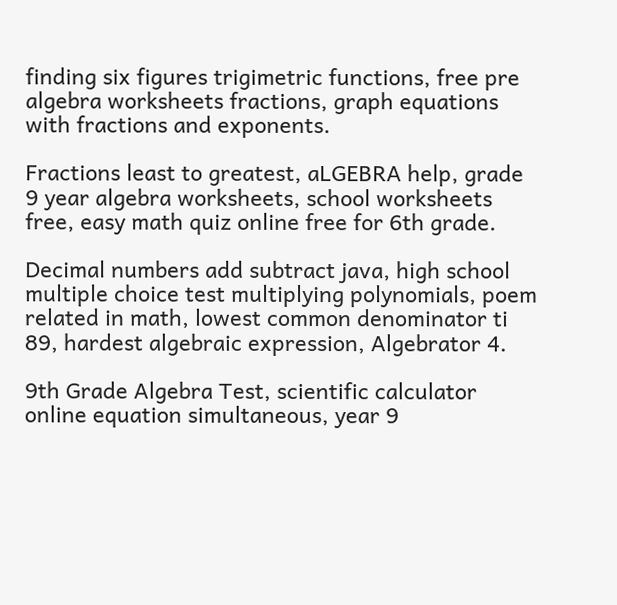finding six figures trigimetric functions, free pre algebra worksheets fractions, graph equations with fractions and exponents.

Fractions least to greatest, aLGEBRA help, grade 9 year algebra worksheets, school worksheets free, easy math quiz online free for 6th grade.

Decimal numbers add subtract java, high school multiple choice test multiplying polynomials, poem related in math, lowest common denominator ti 89, hardest algebraic expression, Algebrator 4.

9th Grade Algebra Test, scientific calculator online equation simultaneous, year 9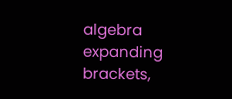algebra expanding brackets,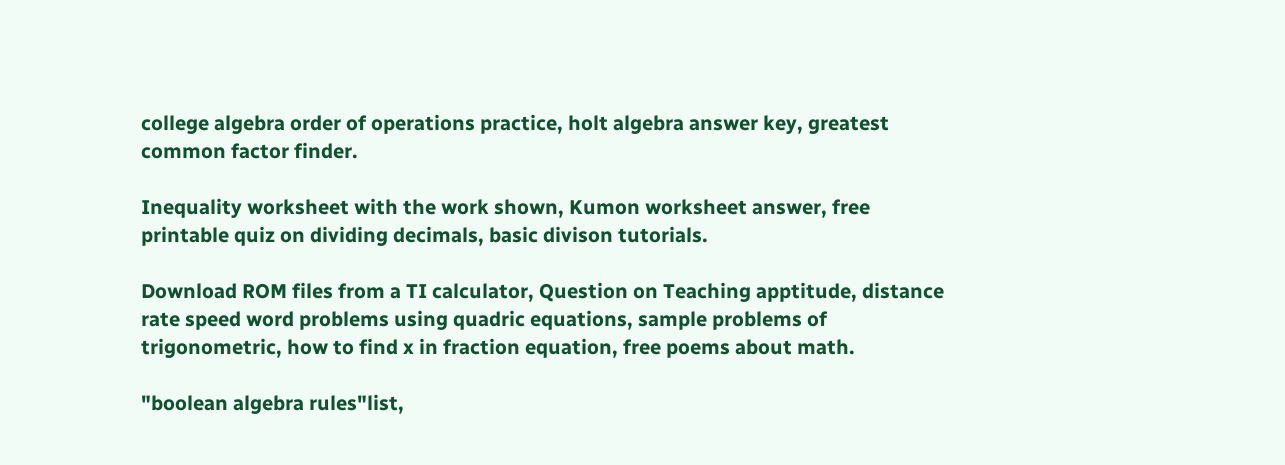college algebra order of operations practice, holt algebra answer key, greatest common factor finder.

Inequality worksheet with the work shown, Kumon worksheet answer, free printable quiz on dividing decimals, basic divison tutorials.

Download ROM files from a TI calculator, Question on Teaching apptitude, distance rate speed word problems using quadric equations, sample problems of trigonometric, how to find x in fraction equation, free poems about math.

"boolean algebra rules"list,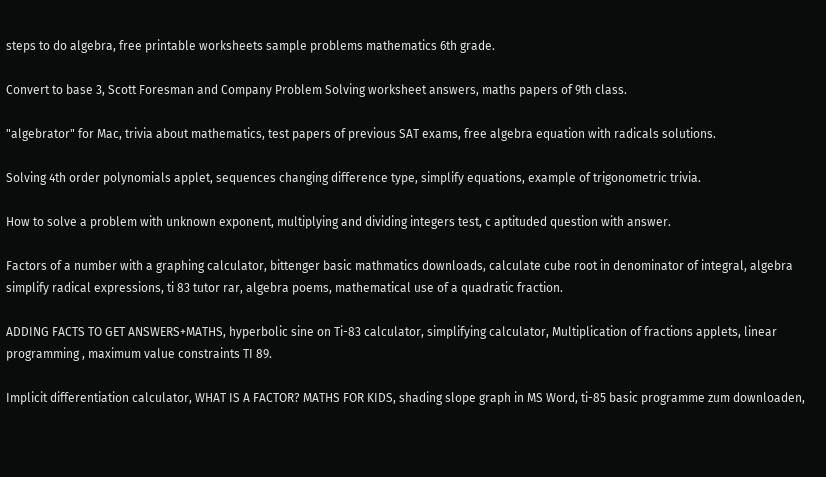steps to do algebra, free printable worksheets sample problems mathematics 6th grade.

Convert to base 3, Scott Foresman and Company Problem Solving worksheet answers, maths papers of 9th class.

"algebrator" for Mac, trivia about mathematics, test papers of previous SAT exams, free algebra equation with radicals solutions.

Solving 4th order polynomials applet, sequences changing difference type, simplify equations, example of trigonometric trivia.

How to solve a problem with unknown exponent, multiplying and dividing integers test, c aptituded question with answer.

Factors of a number with a graphing calculator, bittenger basic mathmatics downloads, calculate cube root in denominator of integral, algebra simplify radical expressions, ti 83 tutor rar, algebra poems, mathematical use of a quadratic fraction.

ADDING FACTS TO GET ANSWERS+MATHS, hyperbolic sine on Ti-83 calculator, simplifying calculator, Multiplication of fractions applets, linear programming , maximum value constraints TI 89.

Implicit differentiation calculator, WHAT IS A FACTOR? MATHS FOR KIDS, shading slope graph in MS Word, ti-85 basic programme zum downloaden,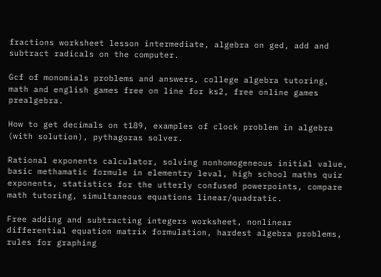fractions worksheet lesson intermediate, algebra on ged, add and subtract radicals on the computer.

Gcf of monomials problems and answers, college algebra tutoring, math and english games free on line for ks2, free online games prealgebra.

How to get decimals on t189, examples of clock problem in algebra (with solution), pythagoras solver.

Rational exponents calculator, solving nonhomogeneous initial value, basic methamatic formule in elementry leval, high school maths quiz exponents, statistics for the utterly confused powerpoints, compare math tutoring, simultaneous equations linear/quadratic.

Free adding and subtracting integers worksheet, nonlinear differential equation matrix formulation, hardest algebra problems, rules for graphing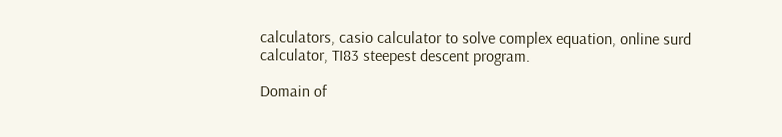calculators, casio calculator to solve complex equation, online surd calculator, TI83 steepest descent program.

Domain of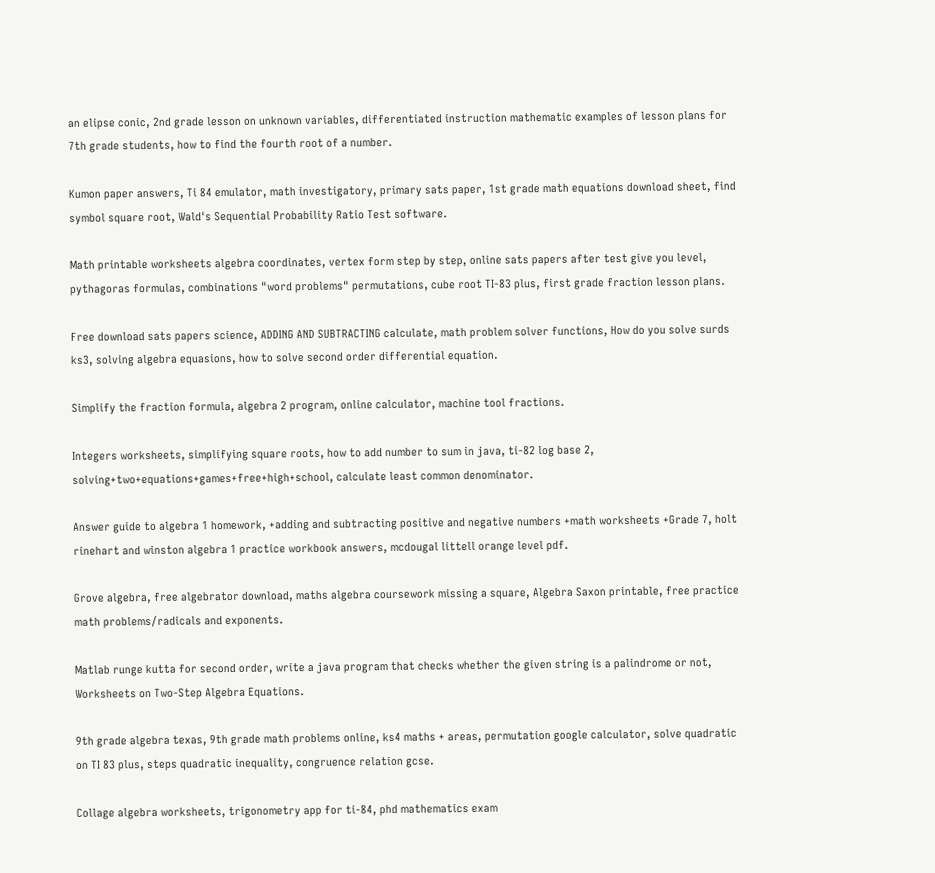an elipse conic, 2nd grade lesson on unknown variables, differentiated instruction mathematic examples of lesson plans for 7th grade students, how to find the fourth root of a number.

Kumon paper answers, Ti 84 emulator, math investigatory, primary sats paper, 1st grade math equations download sheet, find symbol square root, Wald's Sequential Probability Ratio Test software.

Math printable worksheets algebra coordinates, vertex form step by step, online sats papers after test give you level, pythagoras formulas, combinations "word problems" permutations, cube root TI-83 plus, first grade fraction lesson plans.

Free download sats papers science, ADDING AND SUBTRACTING calculate, math problem solver functions, How do you solve surds ks3, solving algebra equasions, how to solve second order differential equation.

Simplify the fraction formula, algebra 2 program, online calculator, machine tool fractions.

Integers worksheets, simplifying square roots, how to add number to sum in java, ti-82 log base 2, solving+two+equations+games+free+high+school, calculate least common denominator.

Answer guide to algebra 1 homework, +adding and subtracting positive and negative numbers +math worksheets +Grade 7, holt rinehart and winston algebra 1 practice workbook answers, mcdougal littell orange level pdf.

Grove algebra, free algebrator download, maths algebra coursework missing a square, Algebra Saxon printable, free practice math problems/radicals and exponents.

Matlab runge kutta for second order, write a java program that checks whether the given string is a palindrome or not, Worksheets on Two-Step Algebra Equations.

9th grade algebra texas, 9th grade math problems online, ks4 maths + areas, permutation google calculator, solve quadratic on TI 83 plus, steps quadratic inequality, congruence relation gcse.

Collage algebra worksheets, trigonometry app for ti-84, phd mathematics exam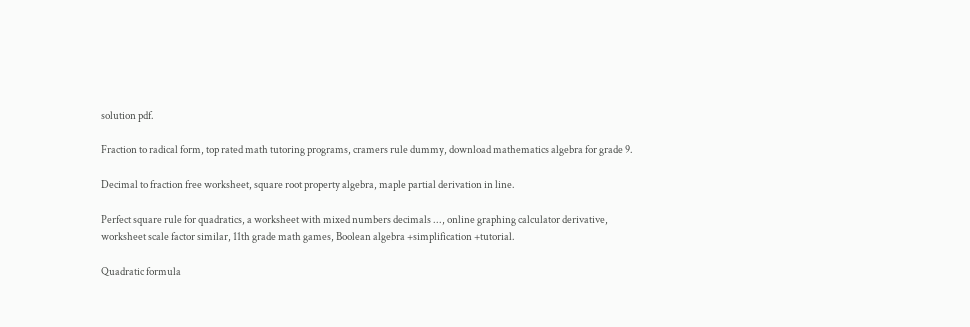solution pdf.

Fraction to radical form, top rated math tutoring programs, cramers rule dummy, download mathematics algebra for grade 9.

Decimal to fraction free worksheet, square root property algebra, maple partial derivation in line.

Perfect square rule for quadratics, a worksheet with mixed numbers decimals ..., online graphing calculator derivative, worksheet scale factor similar, 11th grade math games, Boolean algebra +simplification +tutorial.

Quadratic formula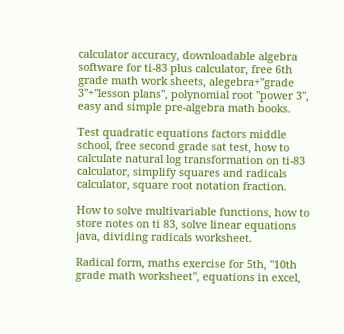calculator accuracy, downloadable algebra software for ti-83 plus calculator, free 6th grade math work sheets, alegebra+"grade 3"+"lesson plans", polynomial root "power 3", easy and simple pre-algebra math books.

Test quadratic equations factors middle school, free second grade sat test, how to calculate natural log transformation on ti-83 calculator, simplify squares and radicals calculator, square root notation fraction.

How to solve multivariable functions, how to store notes on ti 83, solve linear equations java, dividing radicals worksheet.

Radical form, maths exercise for 5th, "10th grade math worksheet", equations in excel,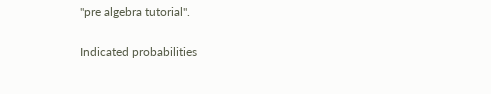"pre algebra tutorial".

Indicated probabilities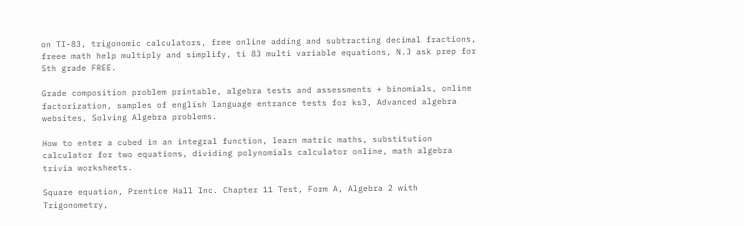on TI-83, trigonomic calculators, free online adding and subtracting decimal fractions, freee math help multiply and simplify, ti 83 multi variable equations, N.J ask prep for 5th grade FREE.

Grade composition problem printable, algebra tests and assessments + binomials, online factorization, samples of english language entrance tests for ks3, Advanced algebra websites, Solving Algebra problems.

How to enter a cubed in an integral function, learn matric maths, substitution calculator for two equations, dividing polynomials calculator online, math algebra trivia worksheets.

Square equation, Prentice Hall Inc. Chapter 11 Test, Form A, Algebra 2 with Trigonometry,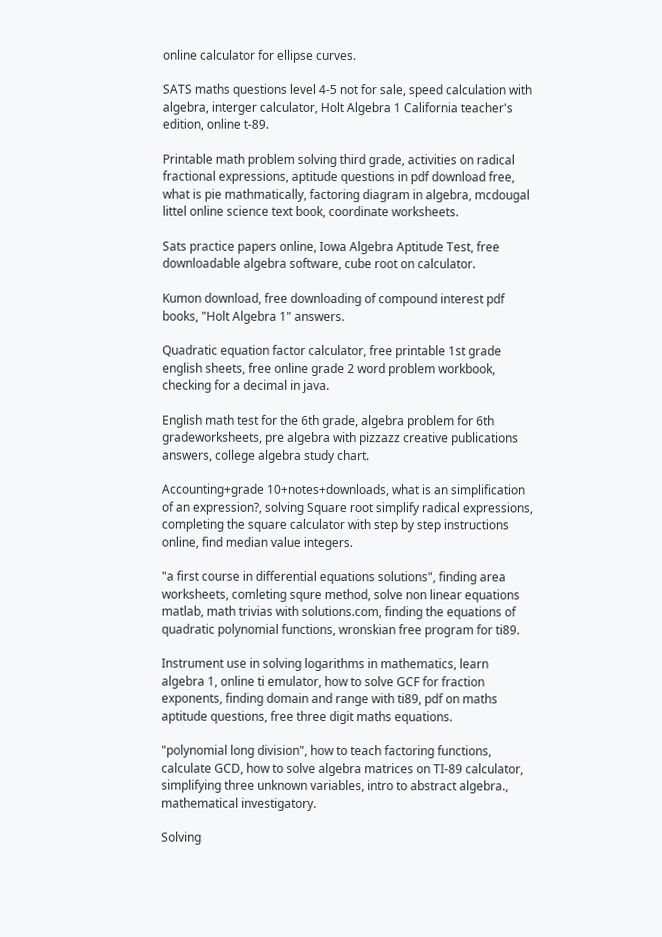online calculator for ellipse curves.

SATS maths questions level 4-5 not for sale, speed calculation with algebra, interger calculator, Holt Algebra 1 California teacher's edition, online t-89.

Printable math problem solving third grade, activities on radical fractional expressions, aptitude questions in pdf download free, what is pie mathmatically, factoring diagram in algebra, mcdougal littel online science text book, coordinate worksheets.

Sats practice papers online, Iowa Algebra Aptitude Test, free downloadable algebra software, cube root on calculator.

Kumon download, free downloading of compound interest pdf books, "Holt Algebra 1" answers.

Quadratic equation factor calculator, free printable 1st grade english sheets, free online grade 2 word problem workbook, checking for a decimal in java.

English math test for the 6th grade, algebra problem for 6th gradeworksheets, pre algebra with pizzazz creative publications answers, college algebra study chart.

Accounting+grade 10+notes+downloads, what is an simplification of an expression?, solving Square root simplify radical expressions, completing the square calculator with step by step instructions online, find median value integers.

"a first course in differential equations solutions", finding area worksheets, comleting squre method, solve non linear equations matlab, math trivias with solutions.com, finding the equations of quadratic polynomial functions, wronskian free program for ti89.

Instrument use in solving logarithms in mathematics, learn algebra 1, online ti emulator, how to solve GCF for fraction exponents, finding domain and range with ti89, pdf on maths aptitude questions, free three digit maths equations.

"polynomial long division", how to teach factoring functions, calculate GCD, how to solve algebra matrices on TI-89 calculator, simplifying three unknown variables, intro to abstract algebra., mathematical investigatory.

Solving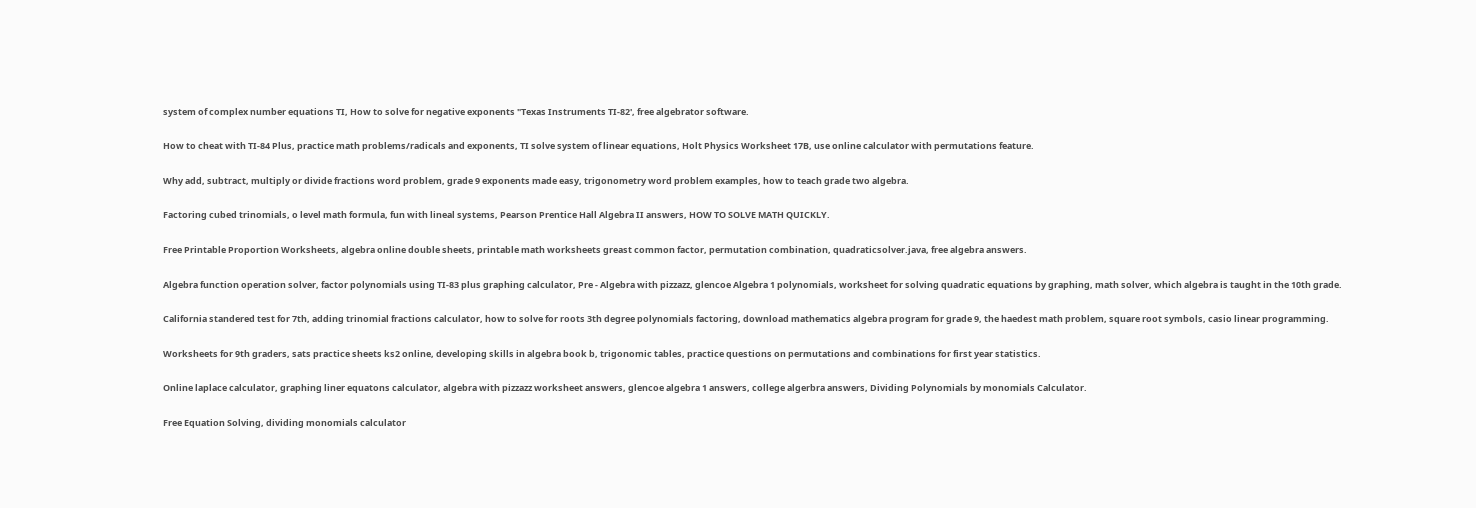system of complex number equations TI, How to solve for negative exponents "Texas Instruments TI-82', free algebrator software.

How to cheat with TI-84 Plus, practice math problems/radicals and exponents, TI solve system of linear equations, Holt Physics Worksheet 17B, use online calculator with permutations feature.

Why add, subtract, multiply or divide fractions word problem, grade 9 exponents made easy, trigonometry word problem examples, how to teach grade two algebra.

Factoring cubed trinomials, o level math formula, fun with lineal systems, Pearson Prentice Hall Algebra II answers, HOW TO SOLVE MATH QUICKLY.

Free Printable Proportion Worksheets, algebra online double sheets, printable math worksheets greast common factor, permutation combination, quadraticsolver.java, free algebra answers.

Algebra function operation solver, factor polynomials using TI-83 plus graphing calculator, Pre - Algebra with pizzazz, glencoe Algebra 1 polynomials, worksheet for solving quadratic equations by graphing, math solver, which algebra is taught in the 10th grade.

California standered test for 7th, adding trinomial fractions calculator, how to solve for roots 3th degree polynomials factoring, download mathematics algebra program for grade 9, the haedest math problem, square root symbols, casio linear programming.

Worksheets for 9th graders, sats practice sheets ks2 online, developing skills in algebra book b, trigonomic tables, practice questions on permutations and combinations for first year statistics.

Online laplace calculator, graphing liner equatons calculator, algebra with pizzazz worksheet answers, glencoe algebra 1 answers, college algerbra answers, Dividing Polynomials by monomials Calculator.

Free Equation Solving, dividing monomials calculator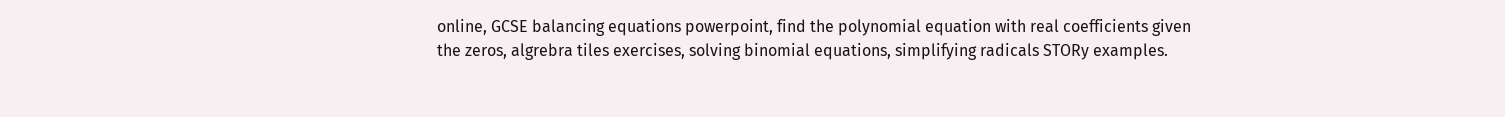online, GCSE balancing equations powerpoint, find the polynomial equation with real coefficients given the zeros, algrebra tiles exercises, solving binomial equations, simplifying radicals STORy examples.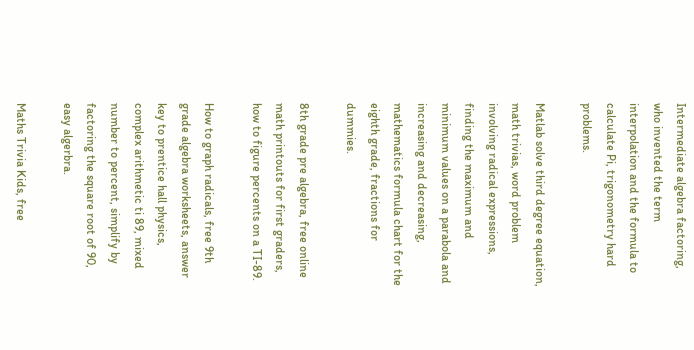Intermediate algebra factoring, who invented the term interpolation and the formula to calculate Pi, trigonometry hard problems.

Matlab solve third degree equation, math trivias, word problem involving radical expressions, finding the maximum and minimum values on a parabola and increasing and decreasing, mathematics formula chart for the eighth grade, fractions for dummies.

8th grade pre algebra, free online math printouts for first graders, how to figure percents on a TI-89.

How to graph radicals, free 9th grade algebra worksheets, answer key to prentice hall physics, complex arithmetic ti 89, mixed number to percent, simplify by factoring the square root of 90, easy algerbra.

Maths Trivia Kids, free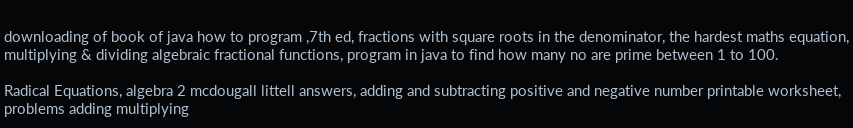downloading of book of java how to program ,7th ed, fractions with square roots in the denominator, the hardest maths equation, multiplying & dividing algebraic fractional functions, program in java to find how many no are prime between 1 to 100.

Radical Equations, algebra 2 mcdougall littell answers, adding and subtracting positive and negative number printable worksheet, problems adding multiplying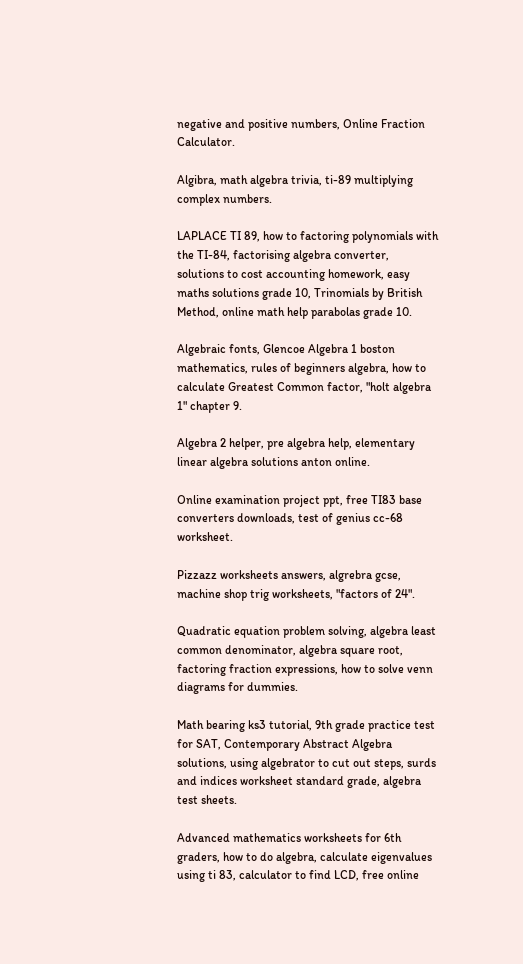negative and positive numbers, Online Fraction Calculator.

Algibra, math algebra trivia, ti-89 multiplying complex numbers.

LAPLACE TI 89, how to factoring polynomials with the TI-84, factorising algebra converter, solutions to cost accounting homework, easy maths solutions grade 10, Trinomials by British Method, online math help parabolas grade 10.

Algebraic fonts, Glencoe Algebra 1 boston mathematics, rules of beginners algebra, how to calculate Greatest Common factor, "holt algebra 1" chapter 9.

Algebra 2 helper, pre algebra help, elementary linear algebra solutions anton online.

Online examination project ppt, free TI83 base converters downloads, test of genius cc-68 worksheet.

Pizzazz worksheets answers, algrebra gcse, machine shop trig worksheets, "factors of 24".

Quadratic equation problem solving, algebra least common denominator, algebra square root, factoring fraction expressions, how to solve venn diagrams for dummies.

Math bearing ks3 tutorial, 9th grade practice test for SAT, Contemporary Abstract Algebra solutions, using algebrator to cut out steps, surds and indices worksheet standard grade, algebra test sheets.

Advanced mathematics worksheets for 6th graders, how to do algebra, calculate eigenvalues using ti 83, calculator to find LCD, free online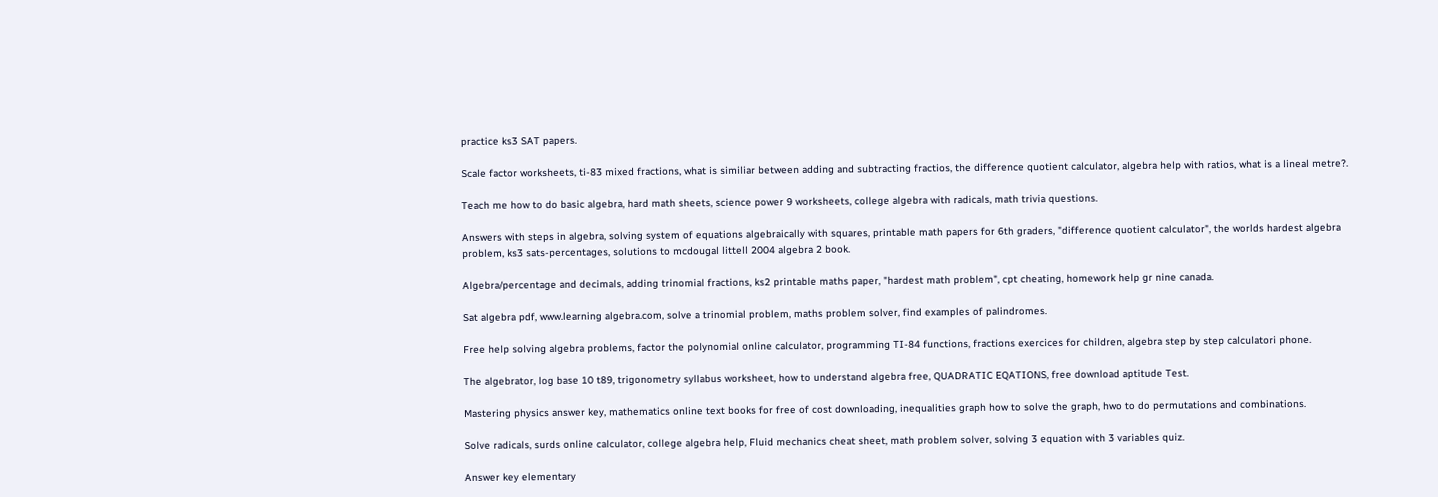practice ks3 SAT papers.

Scale factor worksheets, ti-83 mixed fractions, what is similiar between adding and subtracting fractios, the difference quotient calculator, algebra help with ratios, what is a lineal metre?.

Teach me how to do basic algebra, hard math sheets, science power 9 worksheets, college algebra with radicals, math trivia questions.

Answers with steps in algebra, solving system of equations algebraically with squares, printable math papers for 6th graders, "difference quotient calculator", the worlds hardest algebra problem, ks3 sats-percentages, solutions to mcdougal littell 2004 algebra 2 book.

Algebra/percentage and decimals, adding trinomial fractions, ks2 printable maths paper, "hardest math problem", cpt cheating, homework help gr nine canada.

Sat algebra pdf, www.learning algebra.com, solve a trinomial problem, maths problem solver, find examples of palindromes.

Free help solving algebra problems, factor the polynomial online calculator, programming TI-84 functions, fractions exercices for children, algebra step by step calculatori phone.

The algebrator, log base 10 t89, trigonometry syllabus worksheet, how to understand algebra free, QUADRATIC EQATIONS, free download aptitude Test.

Mastering physics answer key, mathematics online text books for free of cost downloading, inequalities graph how to solve the graph, hwo to do permutations and combinations.

Solve radicals, surds online calculator, college algebra help, Fluid mechanics cheat sheet, math problem solver, solving 3 equation with 3 variables quiz.

Answer key elementary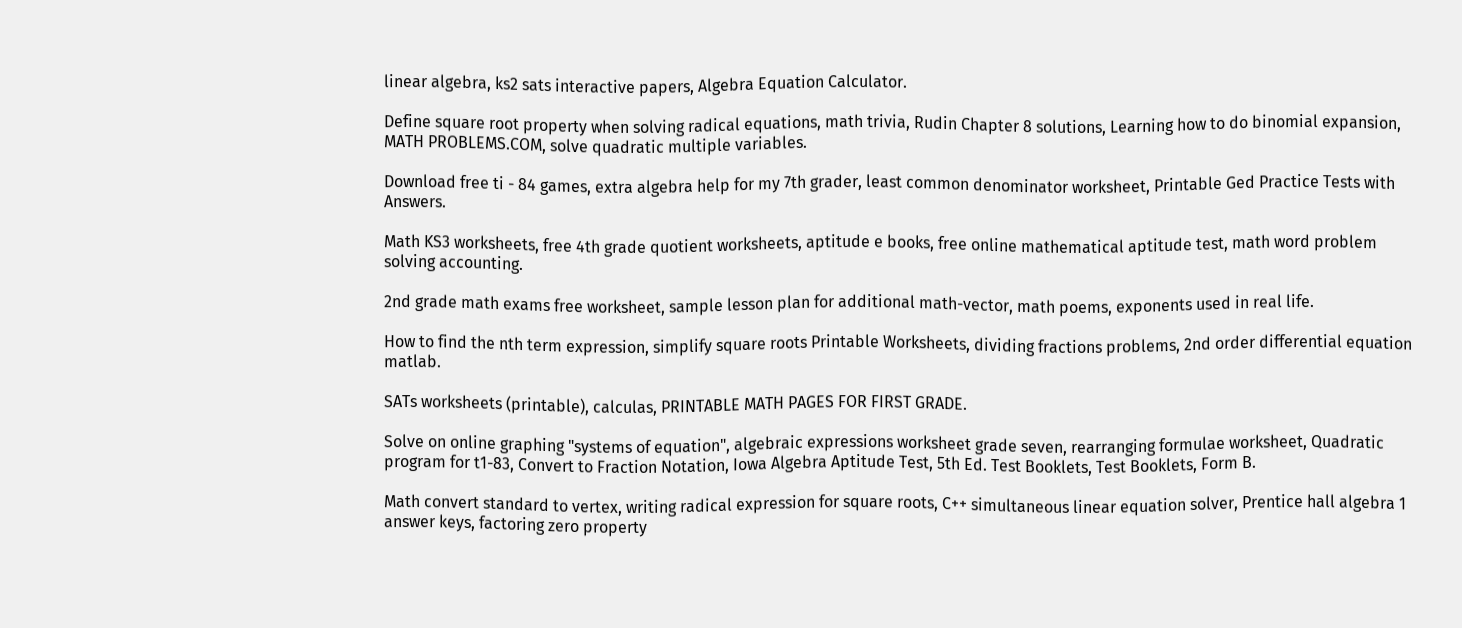linear algebra, ks2 sats interactive papers, Algebra Equation Calculator.

Define square root property when solving radical equations, math trivia, Rudin Chapter 8 solutions, Learning how to do binomial expansion, MATH PROBLEMS.COM, solve quadratic multiple variables.

Download free ti - 84 games, extra algebra help for my 7th grader, least common denominator worksheet, Printable Ged Practice Tests with Answers.

Math KS3 worksheets, free 4th grade quotient worksheets, aptitude e books, free online mathematical aptitude test, math word problem solving accounting.

2nd grade math exams free worksheet, sample lesson plan for additional math-vector, math poems, exponents used in real life.

How to find the nth term expression, simplify square roots Printable Worksheets, dividing fractions problems, 2nd order differential equation matlab.

SATs worksheets (printable), calculas, PRINTABLE MATH PAGES FOR FIRST GRADE.

Solve on online graphing "systems of equation", algebraic expressions worksheet grade seven, rearranging formulae worksheet, Quadratic program for t1-83, Convert to Fraction Notation, Iowa Algebra Aptitude Test, 5th Ed. Test Booklets, Test Booklets, Form B.

Math convert standard to vertex, writing radical expression for square roots, C++ simultaneous linear equation solver, Prentice hall algebra 1 answer keys, factoring zero property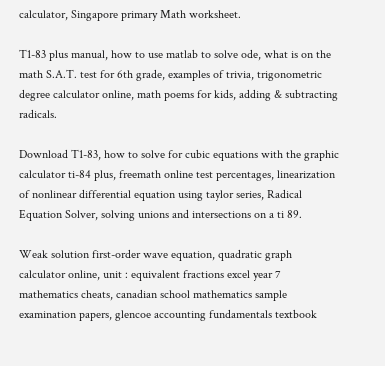calculator, Singapore primary Math worksheet.

T1-83 plus manual, how to use matlab to solve ode, what is on the math S.A.T. test for 6th grade, examples of trivia, trigonometric degree calculator online, math poems for kids, adding & subtracting radicals.

Download T1-83, how to solve for cubic equations with the graphic calculator ti-84 plus, freemath online test percentages, linearization of nonlinear differential equation using taylor series, Radical Equation Solver, solving unions and intersections on a ti 89.

Weak solution first-order wave equation, quadratic graph calculator online, unit : equivalent fractions excel year 7 mathematics cheats, canadian school mathematics sample examination papers, glencoe accounting fundamentals textbook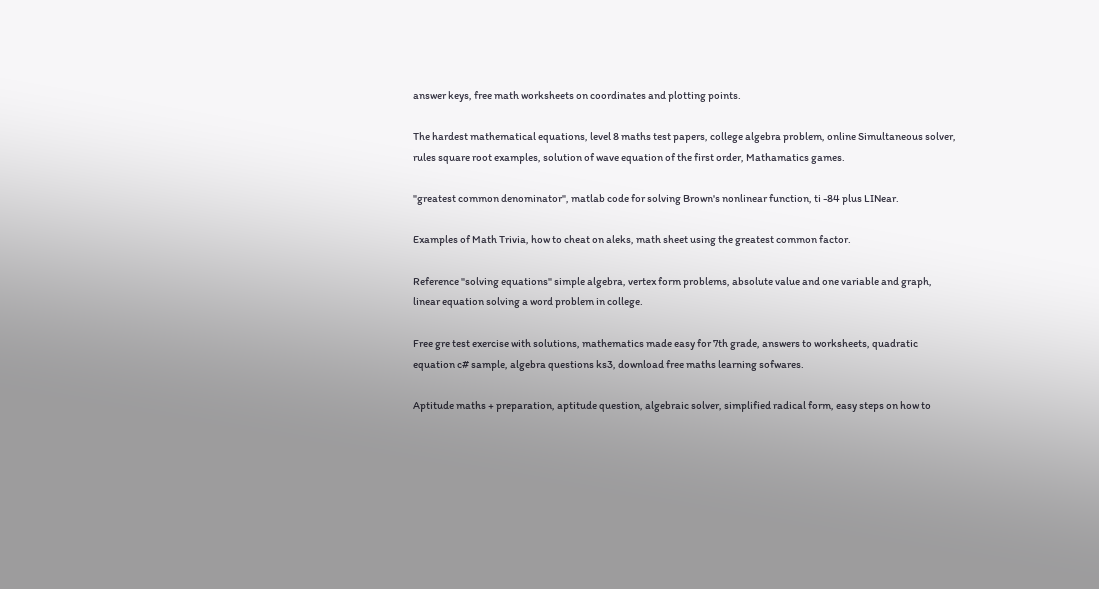answer keys, free math worksheets on coordinates and plotting points.

The hardest mathematical equations, level 8 maths test papers, college algebra problem, online Simultaneous solver, rules square root examples, solution of wave equation of the first order, Mathamatics games.

"greatest common denominator", matlab code for solving Brown's nonlinear function, ti -84 plus LINear.

Examples of Math Trivia, how to cheat on aleks, math sheet using the greatest common factor.

Reference "solving equations" simple algebra, vertex form problems, absolute value and one variable and graph, linear equation solving a word problem in college.

Free gre test exercise with solutions, mathematics made easy for 7th grade, answers to worksheets, quadratic equation c# sample, algebra questions ks3, download free maths learning sofwares.

Aptitude maths + preparation, aptitude question, algebraic solver, simplified radical form, easy steps on how to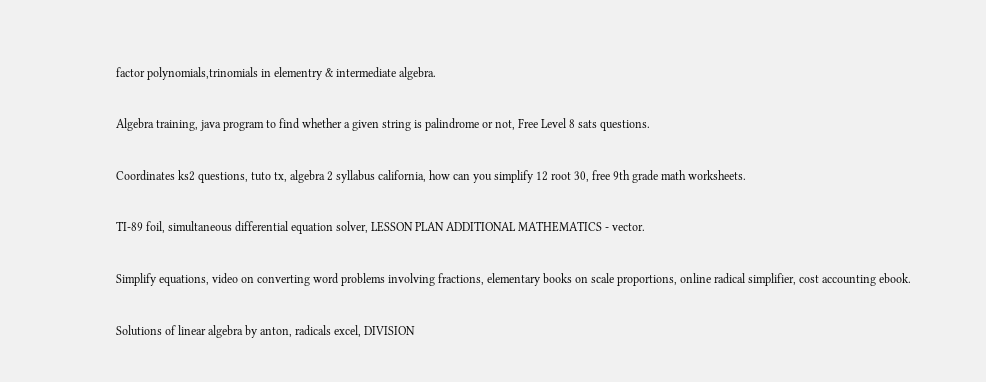factor polynomials,trinomials in elementry & intermediate algebra.

Algebra training, java program to find whether a given string is palindrome or not, Free Level 8 sats questions.

Coordinates ks2 questions, tuto tx, algebra 2 syllabus california, how can you simplify 12 root 30, free 9th grade math worksheets.

TI-89 foil, simultaneous differential equation solver, LESSON PLAN ADDITIONAL MATHEMATICS - vector.

Simplify equations, video on converting word problems involving fractions, elementary books on scale proportions, online radical simplifier, cost accounting ebook.

Solutions of linear algebra by anton, radicals excel, DIVISION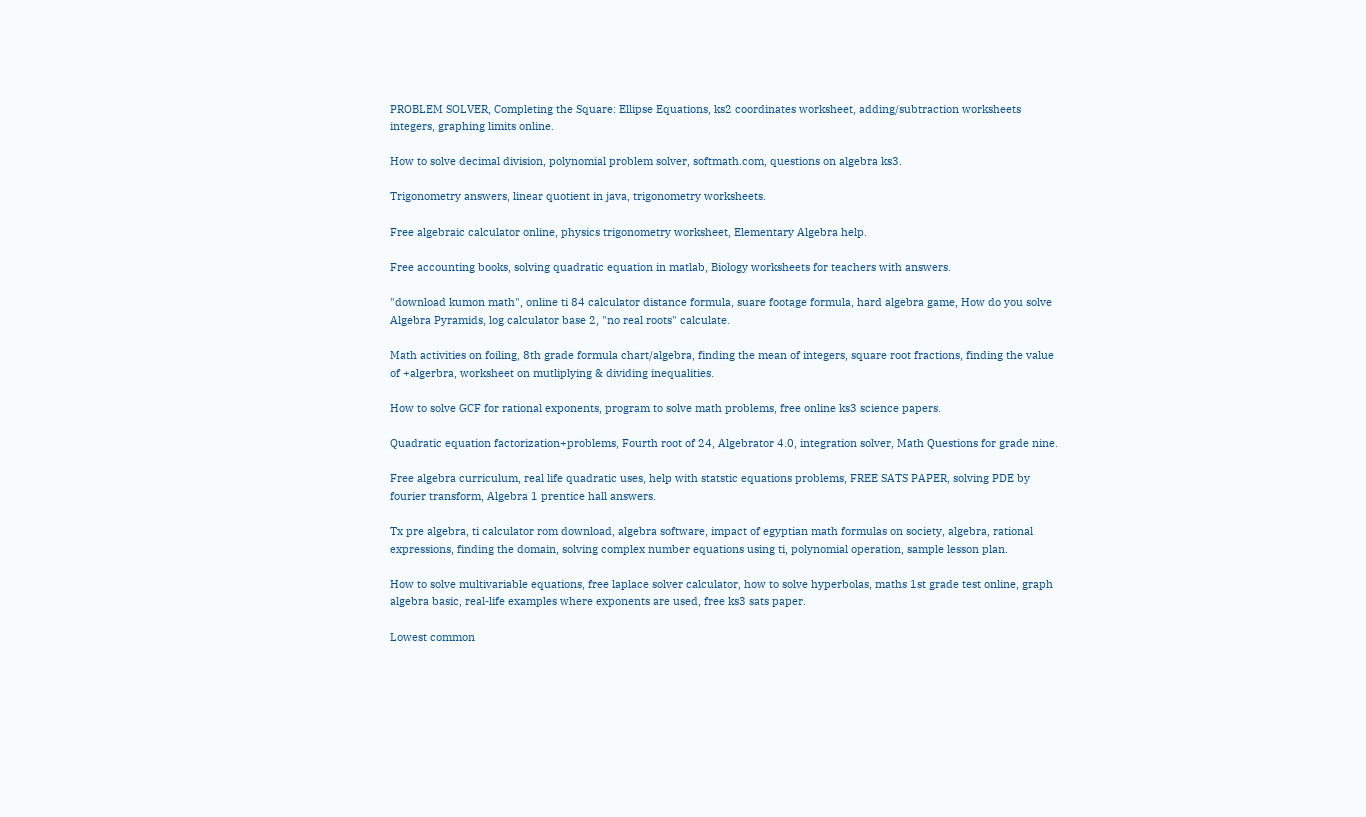PROBLEM SOLVER, Completing the Square: Ellipse Equations, ks2 coordinates worksheet, adding/subtraction worksheets integers, graphing limits online.

How to solve decimal division, polynomial problem solver, softmath.com, questions on algebra ks3.

Trigonometry answers, linear quotient in java, trigonometry worksheets.

Free algebraic calculator online, physics trigonometry worksheet, Elementary Algebra help.

Free accounting books, solving quadratic equation in matlab, Biology worksheets for teachers with answers.

"download kumon math", online ti 84 calculator distance formula, suare footage formula, hard algebra game, How do you solve Algebra Pyramids, log calculator base 2, "no real roots" calculate.

Math activities on foiling, 8th grade formula chart/algebra, finding the mean of integers, square root fractions, finding the value of +algerbra, worksheet on mutliplying & dividing inequalities.

How to solve GCF for rational exponents, program to solve math problems, free online ks3 science papers.

Quadratic equation factorization+problems, Fourth root of 24, Algebrator 4.0, integration solver, Math Questions for grade nine.

Free algebra curriculum, real life quadratic uses, help with statstic equations problems, FREE SATS PAPER, solving PDE by fourier transform, Algebra 1 prentice hall answers.

Tx pre algebra, ti calculator rom download, algebra software, impact of egyptian math formulas on society, algebra, rational expressions, finding the domain, solving complex number equations using ti, polynomial operation, sample lesson plan.

How to solve multivariable equations, free laplace solver calculator, how to solve hyperbolas, maths 1st grade test online, graph algebra basic, real-life examples where exponents are used, free ks3 sats paper.

Lowest common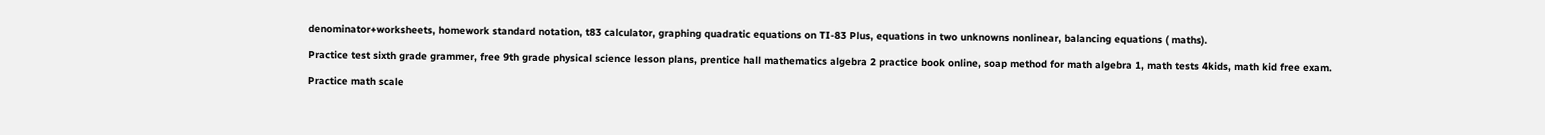denominator+worksheets, homework standard notation, t83 calculator, graphing quadratic equations on TI-83 Plus, equations in two unknowns nonlinear, balancing equations ( maths).

Practice test sixth grade grammer, free 9th grade physical science lesson plans, prentice hall mathematics algebra 2 practice book online, soap method for math algebra 1, math tests 4kids, math kid free exam.

Practice math scale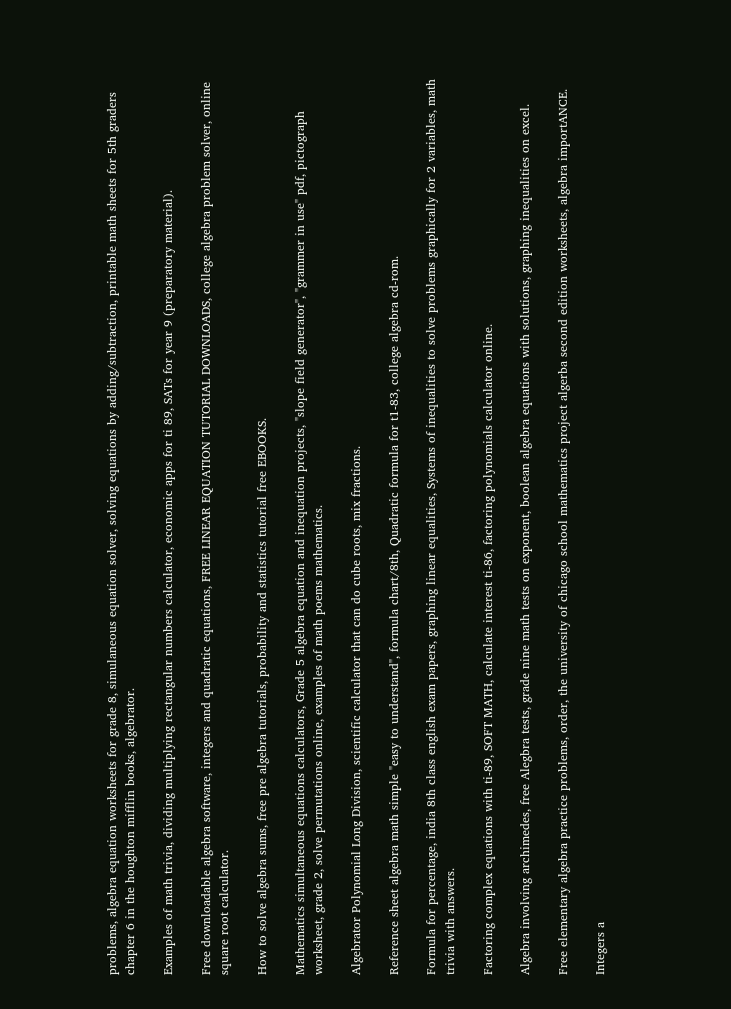problems, algebra equation worksheets for grade 8, simulaneous equation solver, solving equations by adding/subtraction, printable math sheets for 5th graders chapter 6 in the houghton mifflin books, algebrator.

Examples of math trivia, dividing multiplying rectangular numbers calculator, economic apps for ti 89, SATs for year 9 (preparatory material).

Free downloadable algebra software, integers and quadratic equations, FREE LINEAR EQUATION TUTORIAL DOWNLOADS, college algebra problem solver, online square root calculator.

How to solve algebra sums, free pre algebra tutorials, probability and statistics tutorial free EBOOKS.

Mathematics simultaneous equations calculators, Grade 5 algebra equation and inequation projects, "slope field generator", "grammer in use" pdf, pictograph worksheet, grade 2, solve permutations online, examples of math poems mathematics.

Algebrator Polynomial Long Division, scientific calculator that can do cube roots, mix fractions.

Reference sheet algebra math simple "easy to understand", formula chart/8th, Quadratic formula for t1-83, college algebra cd-rom.

Formula for percentage, india 8th class english exam papers, graphing linear equalities, Systems of inequalities to solve problems graphically for 2 variables, math trivia with answers.

Factoring complex equations with ti-89, SOFT MATH, calculate interest ti-86, factoring polynomials calculator online.

Algebra involving archimedes, free Alegbra tests, grade nine math tests on exponent, boolean algebra equations with solutions, graphing inequalities on excel.

Free elementary algebra practice problems, order, the university of chicago school mathematics project algerba second edition worksheets, algebra importANCE.

Integers a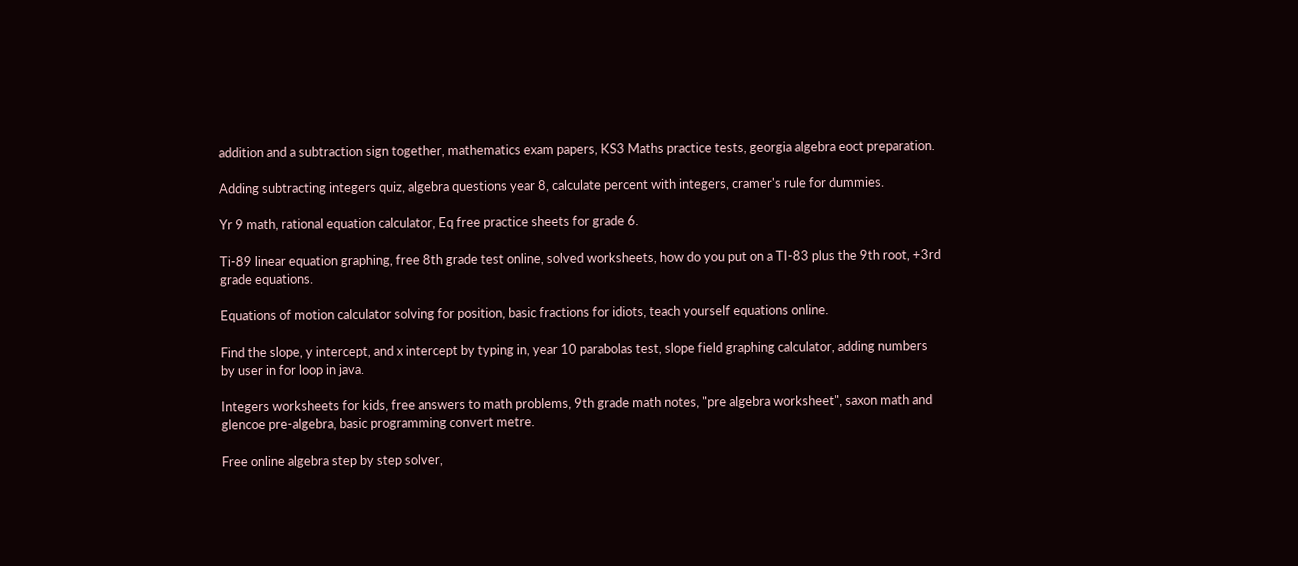addition and a subtraction sign together, mathematics exam papers, KS3 Maths practice tests, georgia algebra eoct preparation.

Adding subtracting integers quiz, algebra questions year 8, calculate percent with integers, cramer's rule for dummies.

Yr 9 math, rational equation calculator, Eq free practice sheets for grade 6.

Ti-89 linear equation graphing, free 8th grade test online, solved worksheets, how do you put on a TI-83 plus the 9th root, +3rd grade equations.

Equations of motion calculator solving for position, basic fractions for idiots, teach yourself equations online.

Find the slope, y intercept, and x intercept by typing in, year 10 parabolas test, slope field graphing calculator, adding numbers by user in for loop in java.

Integers worksheets for kids, free answers to math problems, 9th grade math notes, "pre algebra worksheet", saxon math and glencoe pre-algebra, basic programming convert metre.

Free online algebra step by step solver,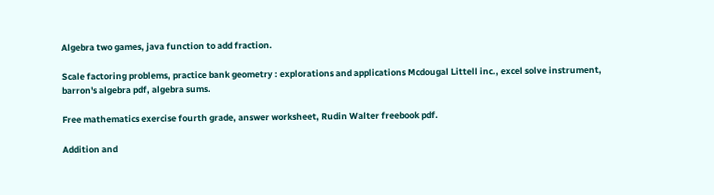Algebra two games, java function to add fraction.

Scale factoring problems, practice bank geometry : explorations and applications Mcdougal Littell inc., excel solve instrument, barron's algebra pdf, algebra sums.

Free mathematics exercise fourth grade, answer worksheet, Rudin Walter freebook pdf.

Addition and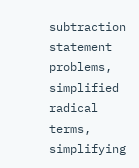subtraction statement problems, simplified radical terms, simplifying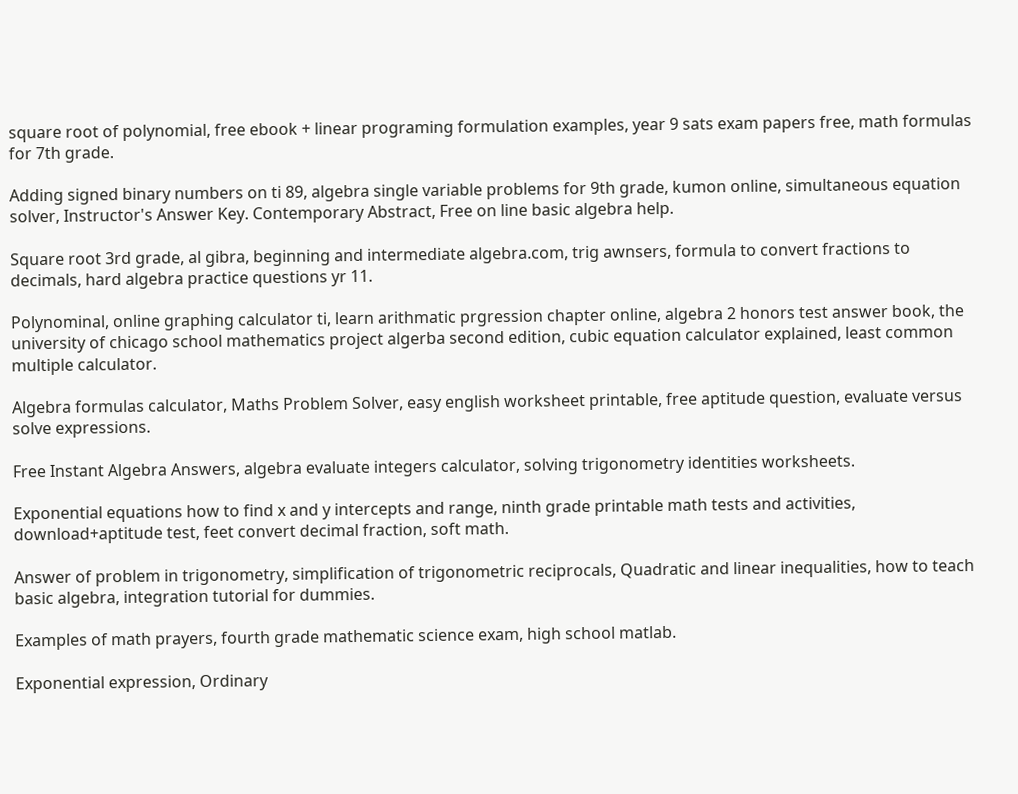square root of polynomial, free ebook + linear programing formulation examples, year 9 sats exam papers free, math formulas for 7th grade.

Adding signed binary numbers on ti 89, algebra single variable problems for 9th grade, kumon online, simultaneous equation solver, Instructor's Answer Key. Contemporary Abstract, Free on line basic algebra help.

Square root 3rd grade, al gibra, beginning and intermediate algebra.com, trig awnsers, formula to convert fractions to decimals, hard algebra practice questions yr 11.

Polynominal, online graphing calculator ti, learn arithmatic prgression chapter online, algebra 2 honors test answer book, the university of chicago school mathematics project algerba second edition, cubic equation calculator explained, least common multiple calculator.

Algebra formulas calculator, Maths Problem Solver, easy english worksheet printable, free aptitude question, evaluate versus solve expressions.

Free Instant Algebra Answers, algebra evaluate integers calculator, solving trigonometry identities worksheets.

Exponential equations how to find x and y intercepts and range, ninth grade printable math tests and activities, download+aptitude test, feet convert decimal fraction, soft math.

Answer of problem in trigonometry, simplification of trigonometric reciprocals, Quadratic and linear inequalities, how to teach basic algebra, integration tutorial for dummies.

Examples of math prayers, fourth grade mathematic science exam, high school matlab.

Exponential expression, Ordinary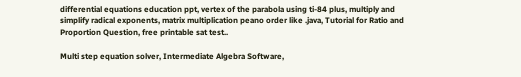differential equations education ppt, vertex of the parabola using ti-84 plus, multiply and simplify radical exponents, matrix multiplication peano order like .java, Tutorial for Ratio and Proportion Question, free printable sat test..

Multi step equation solver, Intermediate Algebra Software,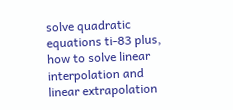solve quadratic equations ti-83 plus, how to solve linear interpolation and linear extrapolation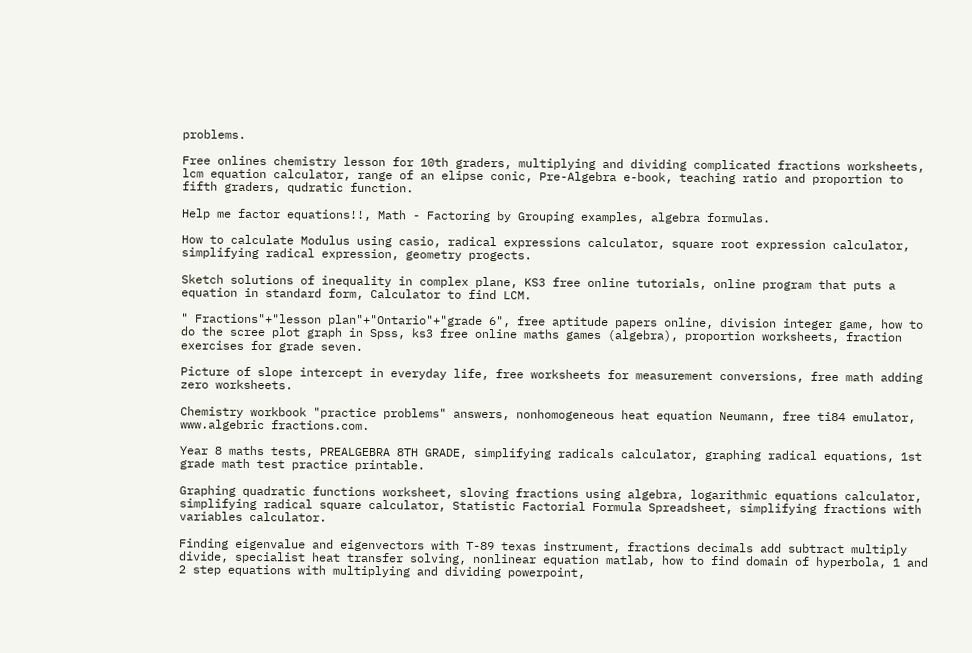problems.

Free onlines chemistry lesson for 10th graders, multiplying and dividing complicated fractions worksheets, lcm equation calculator, range of an elipse conic, Pre-Algebra e-book, teaching ratio and proportion to fifth graders, qudratic function.

Help me factor equations!!, Math - Factoring by Grouping examples, algebra formulas.

How to calculate Modulus using casio, radical expressions calculator, square root expression calculator, simplifying radical expression, geometry progects.

Sketch solutions of inequality in complex plane, KS3 free online tutorials, online program that puts a equation in standard form, Calculator to find LCM.

" Fractions"+"lesson plan"+"Ontario"+"grade 6", free aptitude papers online, division integer game, how to do the scree plot graph in Spss, ks3 free online maths games (algebra), proportion worksheets, fraction exercises for grade seven.

Picture of slope intercept in everyday life, free worksheets for measurement conversions, free math adding zero worksheets.

Chemistry workbook "practice problems" answers, nonhomogeneous heat equation Neumann, free ti84 emulator, www.algebric fractions.com.

Year 8 maths tests, PREALGEBRA 8TH GRADE, simplifying radicals calculator, graphing radical equations, 1st grade math test practice printable.

Graphing quadratic functions worksheet, sloving fractions using algebra, logarithmic equations calculator, simplifying radical square calculator, Statistic Factorial Formula Spreadsheet, simplifying fractions with variables calculator.

Finding eigenvalue and eigenvectors with T-89 texas instrument, fractions decimals add subtract multiply divide, specialist heat transfer solving, nonlinear equation matlab, how to find domain of hyperbola, 1 and 2 step equations with multiplying and dividing powerpoint,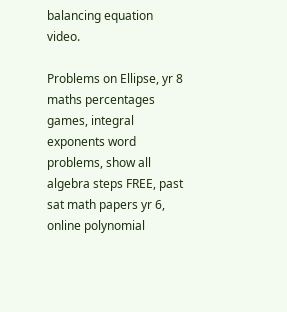balancing equation video.

Problems on Ellipse, yr 8 maths percentages games, integral exponents word problems, show all algebra steps FREE, past sat math papers yr 6, online polynomial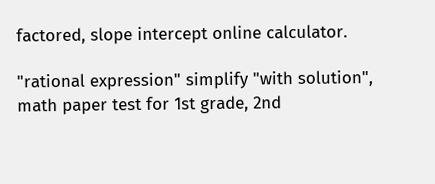factored, slope intercept online calculator.

"rational expression" simplify "with solution", math paper test for 1st grade, 2nd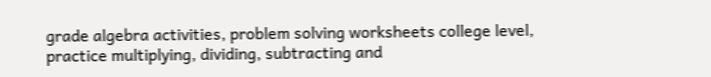grade algebra activities, problem solving worksheets college level, practice multiplying, dividing, subtracting and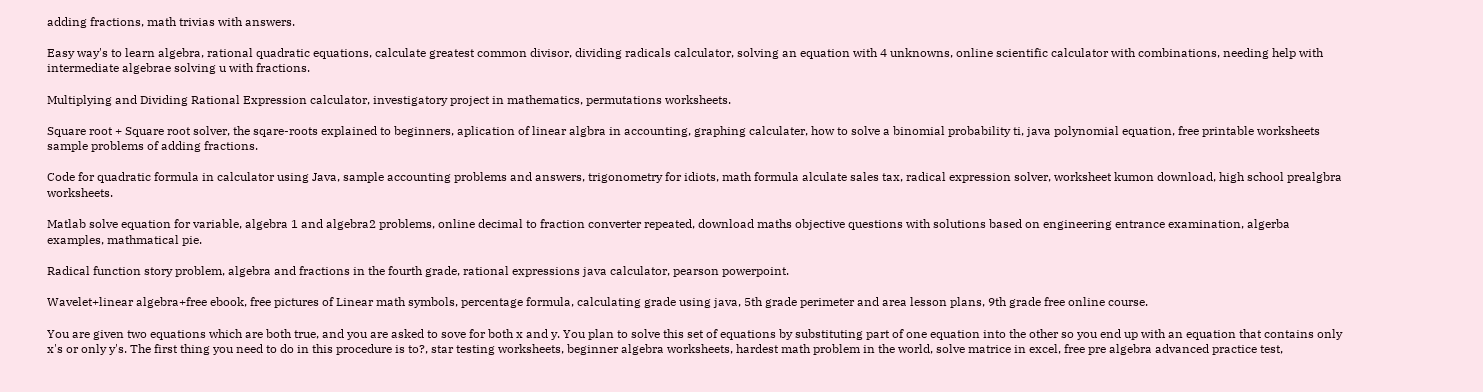adding fractions, math trivias with answers.

Easy way's to learn algebra, rational quadratic equations, calculate greatest common divisor, dividing radicals calculator, solving an equation with 4 unknowns, online scientific calculator with combinations, needing help with intermediate algebrae solving u with fractions.

Multiplying and Dividing Rational Expression calculator, investigatory project in mathematics, permutations worksheets.

Square root + Square root solver, the sqare-roots explained to beginners, aplication of linear algbra in accounting, graphing calculater, how to solve a binomial probability ti, java polynomial equation, free printable worksheets sample problems of adding fractions.

Code for quadratic formula in calculator using Java, sample accounting problems and answers, trigonometry for idiots, math formula alculate sales tax, radical expression solver, worksheet kumon download, high school prealgbra worksheets.

Matlab solve equation for variable, algebra 1 and algebra2 problems, online decimal to fraction converter repeated, download maths objective questions with solutions based on engineering entrance examination, algerba examples, mathmatical pie.

Radical function story problem, algebra and fractions in the fourth grade, rational expressions java calculator, pearson powerpoint.

Wavelet+linear algebra+free ebook, free pictures of Linear math symbols, percentage formula, calculating grade using java, 5th grade perimeter and area lesson plans, 9th grade free online course.

You are given two equations which are both true, and you are asked to sove for both x and y. You plan to solve this set of equations by substituting part of one equation into the other so you end up with an equation that contains only x's or only y's. The first thing you need to do in this procedure is to?, star testing worksheets, beginner algebra worksheets, hardest math problem in the world, solve matrice in excel, free pre algebra advanced practice test,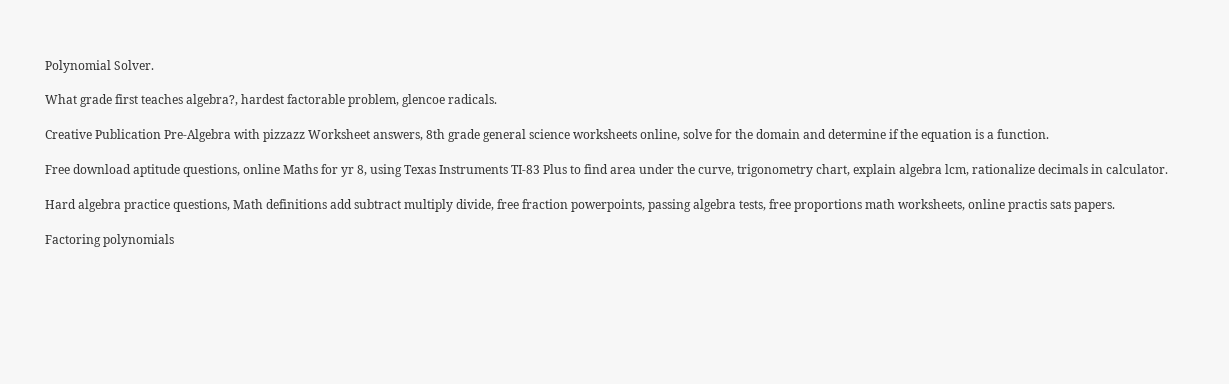Polynomial Solver.

What grade first teaches algebra?, hardest factorable problem, glencoe radicals.

Creative Publication Pre-Algebra with pizzazz Worksheet answers, 8th grade general science worksheets online, solve for the domain and determine if the equation is a function.

Free download aptitude questions, online Maths for yr 8, using Texas Instruments TI-83 Plus to find area under the curve, trigonometry chart, explain algebra lcm, rationalize decimals in calculator.

Hard algebra practice questions, Math definitions add subtract multiply divide, free fraction powerpoints, passing algebra tests, free proportions math worksheets, online practis sats papers.

Factoring polynomials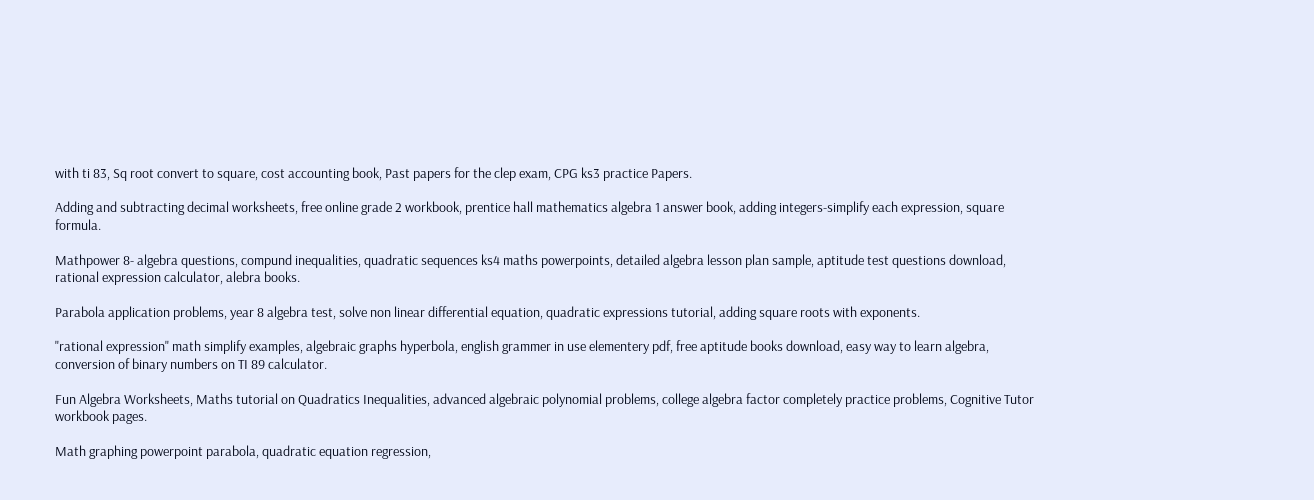with ti 83, Sq root convert to square, cost accounting book, Past papers for the clep exam, CPG ks3 practice Papers.

Adding and subtracting decimal worksheets, free online grade 2 workbook, prentice hall mathematics algebra 1 answer book, adding integers-simplify each expression, square formula.

Mathpower 8- algebra questions, compund inequalities, quadratic sequences ks4 maths powerpoints, detailed algebra lesson plan sample, aptitude test questions download, rational expression calculator, alebra books.

Parabola application problems, year 8 algebra test, solve non linear differential equation, quadratic expressions tutorial, adding square roots with exponents.

"rational expression" math simplify examples, algebraic graphs hyperbola, english grammer in use elementery pdf, free aptitude books download, easy way to learn algebra, conversion of binary numbers on TI 89 calculator.

Fun Algebra Worksheets, Maths tutorial on Quadratics Inequalities, advanced algebraic polynomial problems, college algebra factor completely practice problems, Cognitive Tutor workbook pages.

Math graphing powerpoint parabola, quadratic equation regression,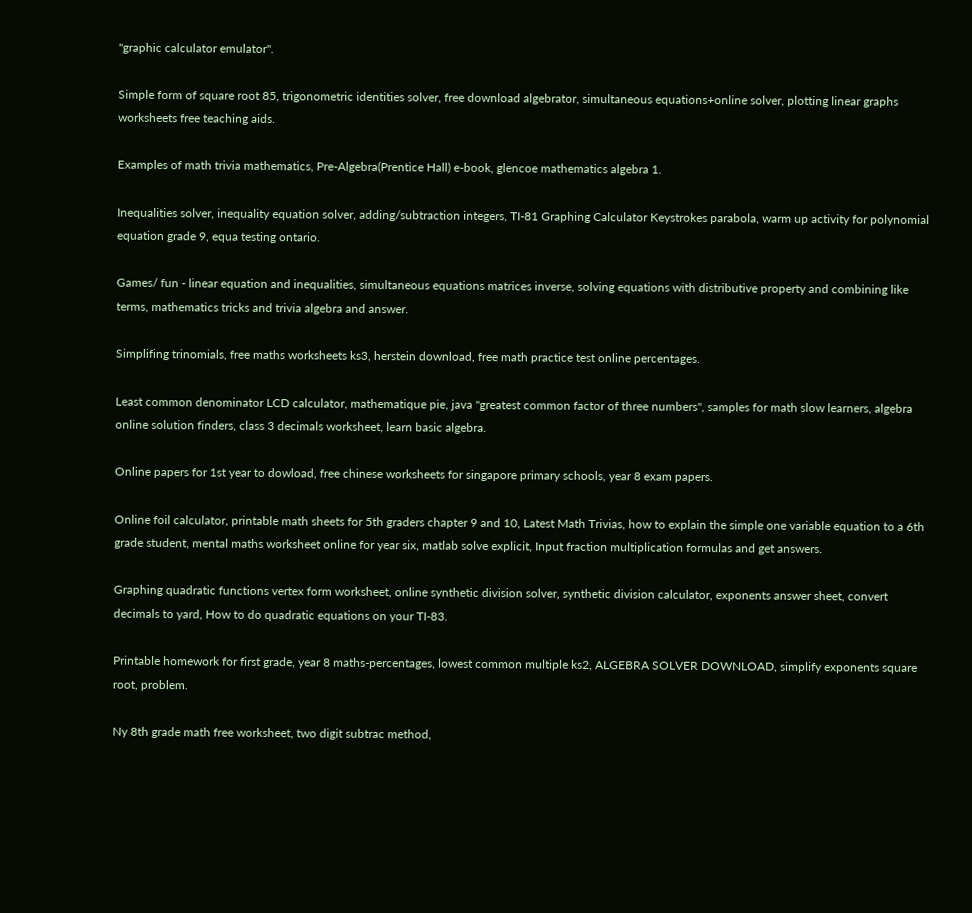"graphic calculator emulator".

Simple form of square root 85, trigonometric identities solver, free download algebrator, simultaneous equations+online solver, plotting linear graphs worksheets free teaching aids.

Examples of math trivia mathematics, Pre-Algebra(Prentice Hall) e-book, glencoe mathematics algebra 1.

Inequalities solver, inequality equation solver, adding/subtraction integers, TI-81 Graphing Calculator Keystrokes parabola, warm up activity for polynomial equation grade 9, equa testing ontario.

Games/ fun - linear equation and inequalities, simultaneous equations matrices inverse, solving equations with distributive property and combining like terms, mathematics tricks and trivia algebra and answer.

Simplifing trinomials, free maths worksheets ks3, herstein download, free math practice test online percentages.

Least common denominator LCD calculator, mathematique pie, java "greatest common factor of three numbers", samples for math slow learners, algebra online solution finders, class 3 decimals worksheet, learn basic algebra.

Online papers for 1st year to dowload, free chinese worksheets for singapore primary schools, year 8 exam papers.

Online foil calculator, printable math sheets for 5th graders chapter 9 and 10, Latest Math Trivias, how to explain the simple one variable equation to a 6th grade student, mental maths worksheet online for year six, matlab solve explicit, Input fraction multiplication formulas and get answers.

Graphing quadratic functions vertex form worksheet, online synthetic division solver, synthetic division calculator, exponents answer sheet, convert decimals to yard, How to do quadratic equations on your TI-83.

Printable homework for first grade, year 8 maths-percentages, lowest common multiple ks2, ALGEBRA SOLVER DOWNLOAD, simplify exponents square root, problem.

Ny 8th grade math free worksheet, two digit subtrac method,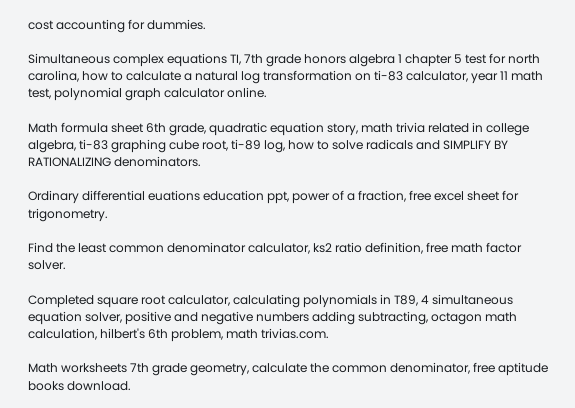cost accounting for dummies.

Simultaneous complex equations TI, 7th grade honors algebra 1 chapter 5 test for north carolina, how to calculate a natural log transformation on ti-83 calculator, year 11 math test, polynomial graph calculator online.

Math formula sheet 6th grade, quadratic equation story, math trivia related in college algebra, ti-83 graphing cube root, ti-89 log, how to solve radicals and SIMPLIFY BY RATIONALIZING denominators.

Ordinary differential euations education ppt, power of a fraction, free excel sheet for trigonometry.

Find the least common denominator calculator, ks2 ratio definition, free math factor solver.

Completed square root calculator, calculating polynomials in T89, 4 simultaneous equation solver, positive and negative numbers adding subtracting, octagon math calculation, hilbert's 6th problem, math trivias.com.

Math worksheets 7th grade geometry, calculate the common denominator, free aptitude books download.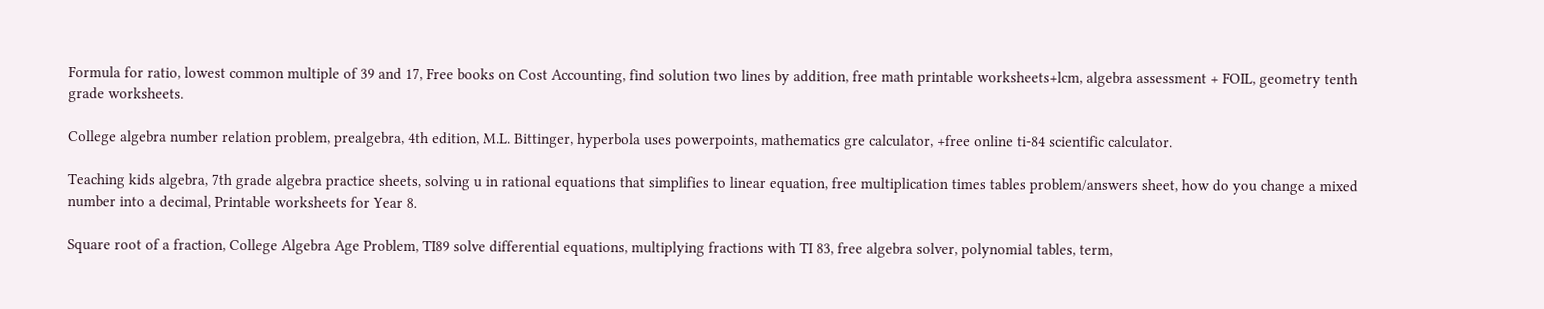Formula for ratio, lowest common multiple of 39 and 17, Free books on Cost Accounting, find solution two lines by addition, free math printable worksheets+lcm, algebra assessment + FOIL, geometry tenth grade worksheets.

College algebra number relation problem, prealgebra, 4th edition, M.L. Bittinger, hyperbola uses powerpoints, mathematics gre calculator, +free online ti-84 scientific calculator.

Teaching kids algebra, 7th grade algebra practice sheets, solving u in rational equations that simplifies to linear equation, free multiplication times tables problem/answers sheet, how do you change a mixed number into a decimal, Printable worksheets for Year 8.

Square root of a fraction, College Algebra Age Problem, TI89 solve differential equations, multiplying fractions with TI 83, free algebra solver, polynomial tables, term,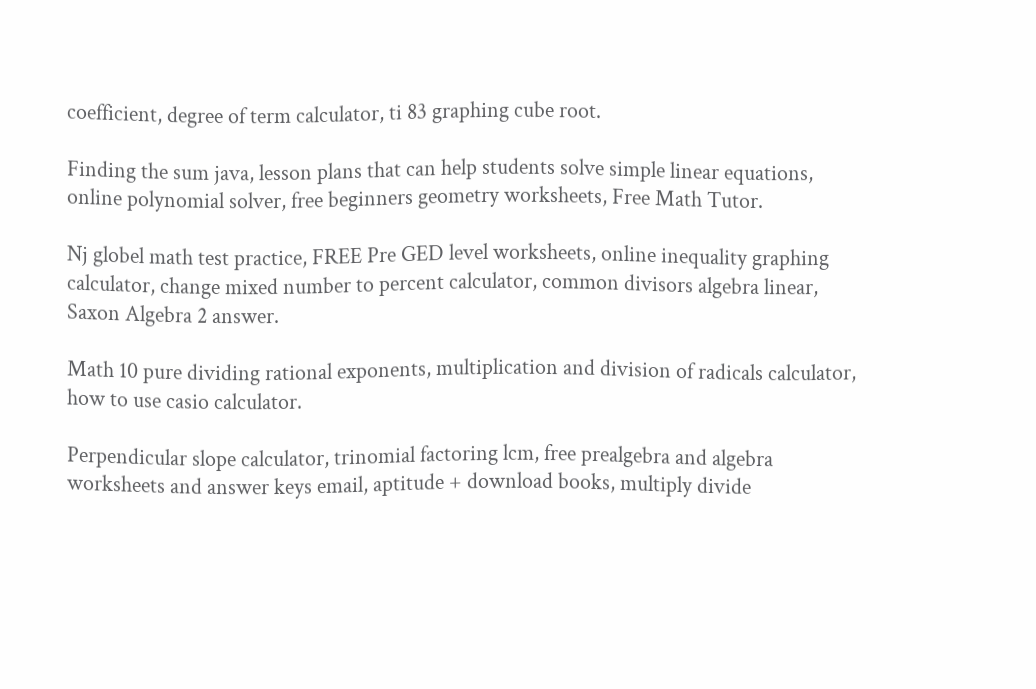coefficient, degree of term calculator, ti 83 graphing cube root.

Finding the sum java, lesson plans that can help students solve simple linear equations, online polynomial solver, free beginners geometry worksheets, Free Math Tutor.

Nj globel math test practice, FREE Pre GED level worksheets, online inequality graphing calculator, change mixed number to percent calculator, common divisors algebra linear, Saxon Algebra 2 answer.

Math 10 pure dividing rational exponents, multiplication and division of radicals calculator, how to use casio calculator.

Perpendicular slope calculator, trinomial factoring lcm, free prealgebra and algebra worksheets and answer keys email, aptitude + download books, multiply divide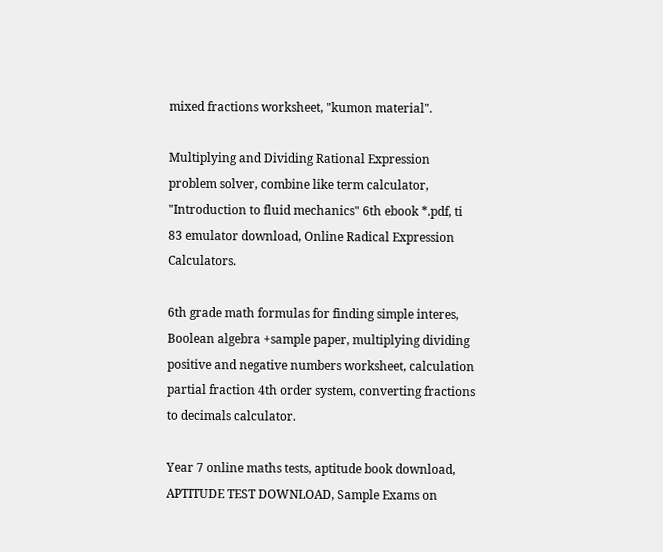mixed fractions worksheet, "kumon material".

Multiplying and Dividing Rational Expression problem solver, combine like term calculator, "Introduction to fluid mechanics" 6th ebook *.pdf, ti 83 emulator download, Online Radical Expression Calculators.

6th grade math formulas for finding simple interes, Boolean algebra +sample paper, multiplying dividing positive and negative numbers worksheet, calculation partial fraction 4th order system, converting fractions to decimals calculator.

Year 7 online maths tests, aptitude book download, APTITUDE TEST DOWNLOAD, Sample Exams on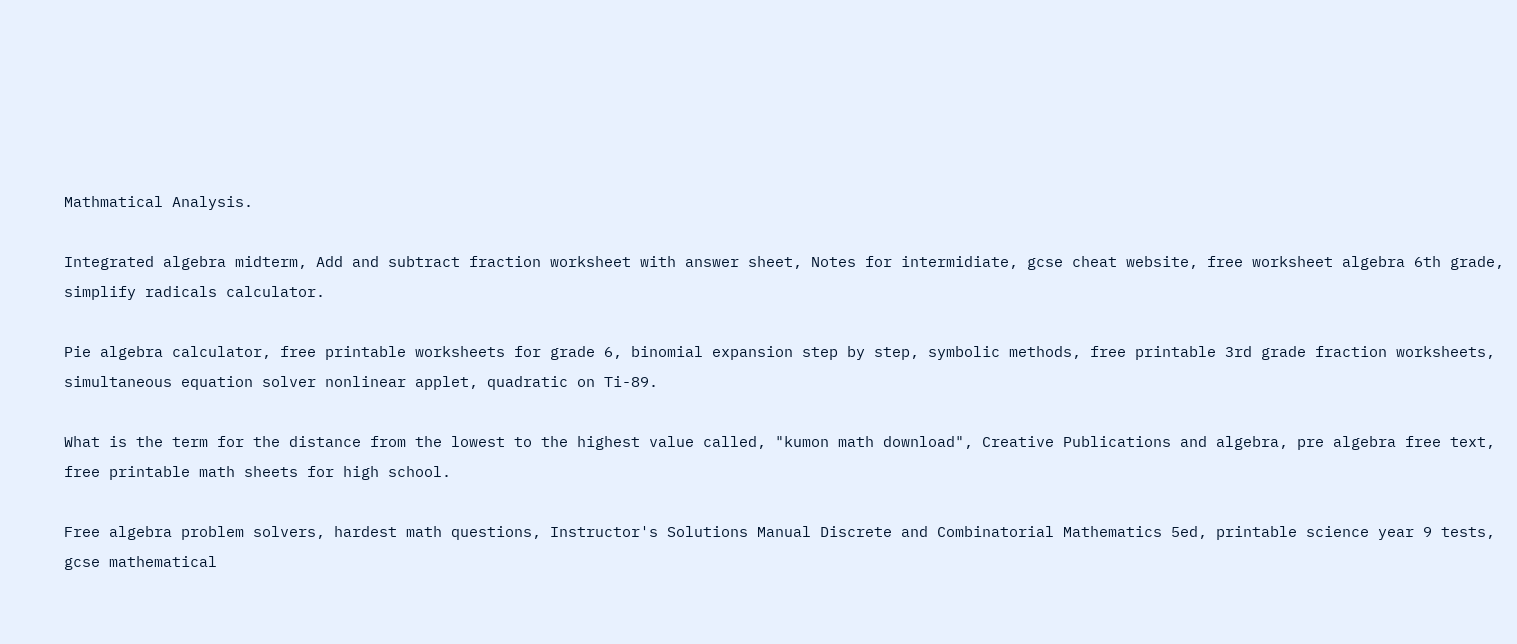Mathmatical Analysis.

Integrated algebra midterm, Add and subtract fraction worksheet with answer sheet, Notes for intermidiate, gcse cheat website, free worksheet algebra 6th grade, simplify radicals calculator.

Pie algebra calculator, free printable worksheets for grade 6, binomial expansion step by step, symbolic methods, free printable 3rd grade fraction worksheets, simultaneous equation solver nonlinear applet, quadratic on Ti-89.

What is the term for the distance from the lowest to the highest value called, "kumon math download", Creative Publications and algebra, pre algebra free text, free printable math sheets for high school.

Free algebra problem solvers, hardest math questions, Instructor's Solutions Manual Discrete and Combinatorial Mathematics 5ed, printable science year 9 tests, gcse mathematical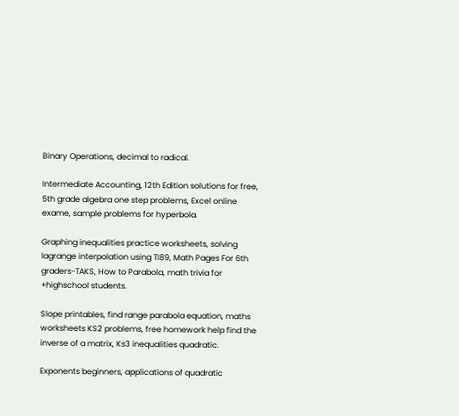Binary Operations, decimal to radical.

Intermediate Accounting, 12th Edition solutions for free, 5th grade algebra one step problems, Excel online exame, sample problems for hyperbola.

Graphing inequalities practice worksheets, solving lagrange interpolation using TI89, Math Pages For 6th graders-TAKS, How to Parabola, math trivia for +highschool students.

Slope printables, find range parabola equation, maths worksheets KS2 problems, free homework help find the inverse of a matrix, Ks3 inequalities quadratic.

Exponents beginners, applications of quadratic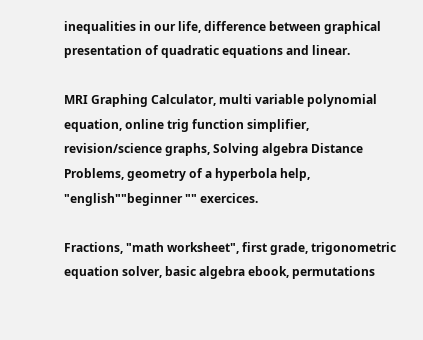inequalities in our life, difference between graphical presentation of quadratic equations and linear.

MRI Graphing Calculator, multi variable polynomial equation, online trig function simplifier, revision/science graphs, Solving algebra Distance Problems, geometry of a hyperbola help, "english""beginner "" exercices.

Fractions, "math worksheet", first grade, trigonometric equation solver, basic algebra ebook, permutations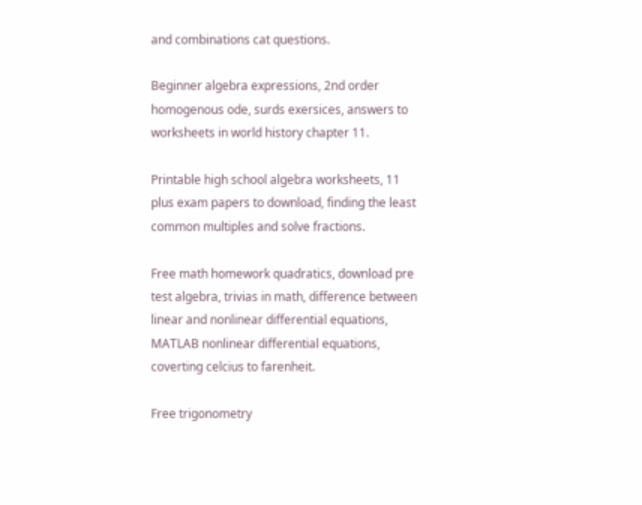and combinations cat questions.

Beginner algebra expressions, 2nd order homogenous ode, surds exersices, answers to worksheets in world history chapter 11.

Printable high school algebra worksheets, 11 plus exam papers to download, finding the least common multiples and solve fractions.

Free math homework quadratics, download pre test algebra, trivias in math, difference between linear and nonlinear differential equations, MATLAB nonlinear differential equations, coverting celcius to farenheit.

Free trigonometry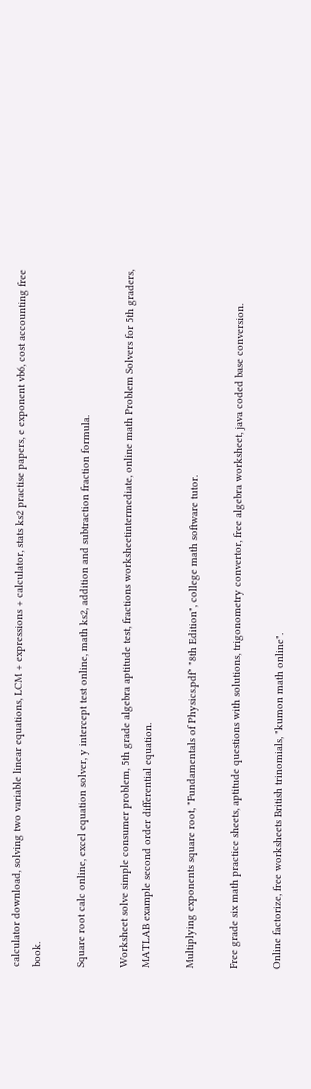calculator download, solving two variable linear equations, LCM + expressions + calculator, stats ks2 practise papers, e exponent vb6, cost accounting free book.

Square root calc online, excel equation solver, y intercept test online, math ks2, addition and subtraction fraction formula.

Worksheet solve simple consumer problem, 5th grade algebra aptitude test, fractions worksheetintermediate, online math Problem Solvers for 5th graders, MATLAB example second order differential equation.

Multiplying exponents square root, "Fundamentals of Physics.pdf" "8th Edition", college math software tutor.

Free grade six math practice sheets, aptitude questions with solutions, trigonometry convertor, free algebra worksheet, java coded base conversion.

Online factorize, free worksheets British trinomials, "kumon math online".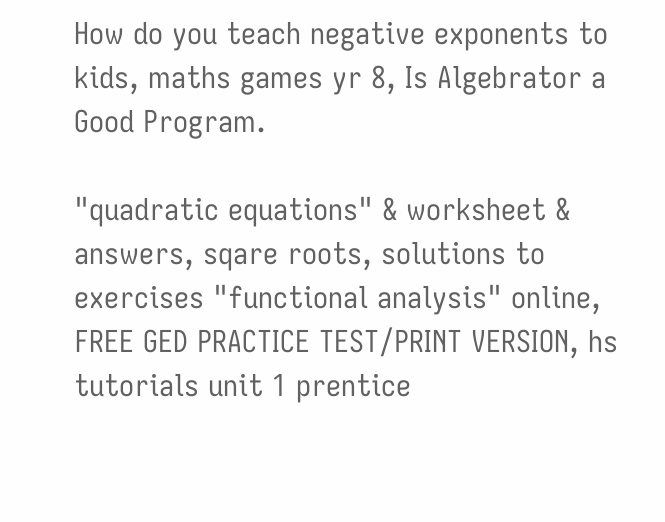How do you teach negative exponents to kids, maths games yr 8, Is Algebrator a Good Program.

"quadratic equations" & worksheet & answers, sqare roots, solutions to exercises "functional analysis" online, FREE GED PRACTICE TEST/PRINT VERSION, hs tutorials unit 1 prentice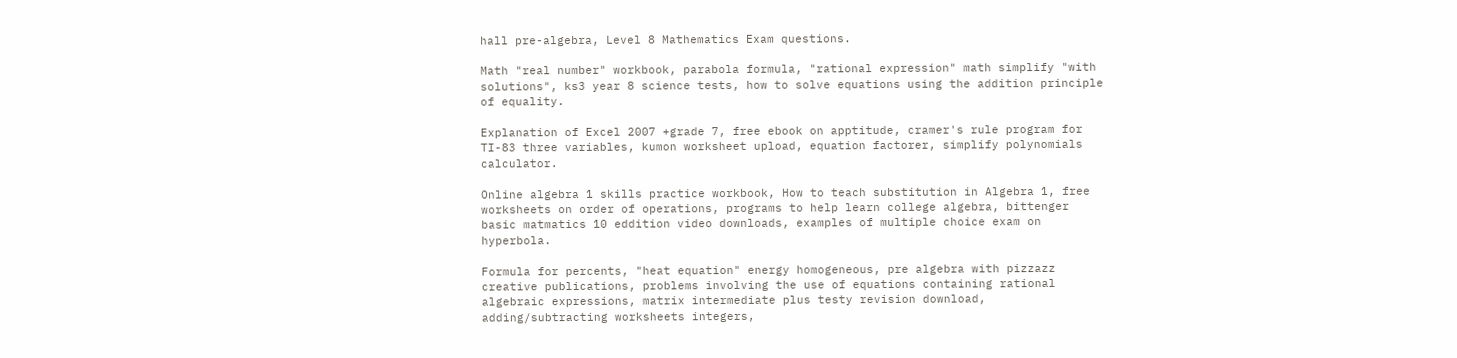hall pre-algebra, Level 8 Mathematics Exam questions.

Math "real number" workbook, parabola formula, "rational expression" math simplify "with solutions", ks3 year 8 science tests, how to solve equations using the addition principle of equality.

Explanation of Excel 2007 +grade 7, free ebook on apptitude, cramer's rule program for TI-83 three variables, kumon worksheet upload, equation factorer, simplify polynomials calculator.

Online algebra 1 skills practice workbook, How to teach substitution in Algebra 1, free worksheets on order of operations, programs to help learn college algebra, bittenger basic matmatics 10 eddition video downloads, examples of multiple choice exam on hyperbola.

Formula for percents, "heat equation" energy homogeneous, pre algebra with pizzazz creative publications, problems involving the use of equations containing rational algebraic expressions, matrix intermediate plus testy revision download, adding/subtracting worksheets integers,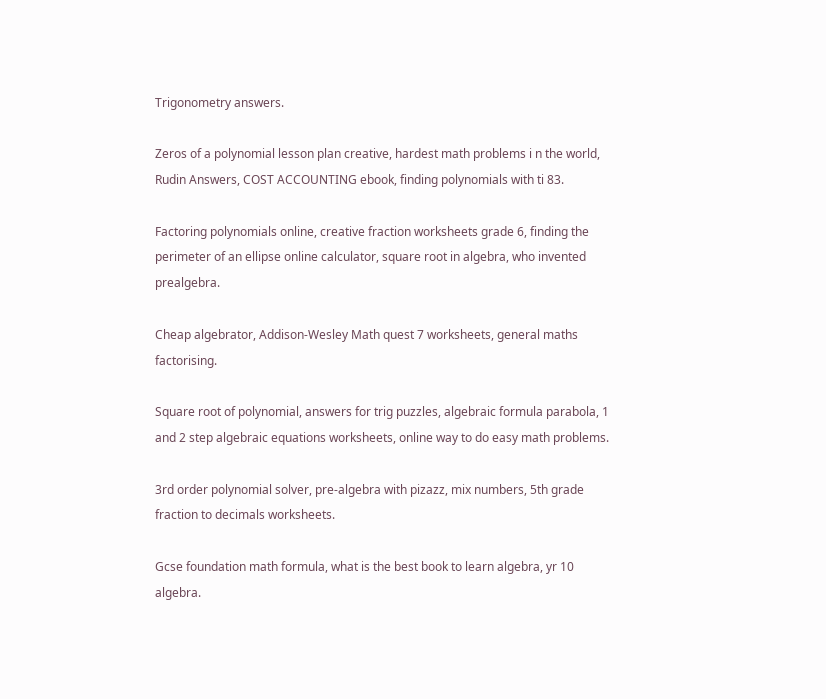Trigonometry answers.

Zeros of a polynomial lesson plan creative, hardest math problems i n the world, Rudin Answers, COST ACCOUNTING ebook, finding polynomials with ti 83.

Factoring polynomials online, creative fraction worksheets grade 6, finding the perimeter of an ellipse online calculator, square root in algebra, who invented prealgebra.

Cheap algebrator, Addison-Wesley Math quest 7 worksheets, general maths factorising.

Square root of polynomial, answers for trig puzzles, algebraic formula parabola, 1 and 2 step algebraic equations worksheets, online way to do easy math problems.

3rd order polynomial solver, pre-algebra with pizazz, mix numbers, 5th grade fraction to decimals worksheets.

Gcse foundation math formula, what is the best book to learn algebra, yr 10 algebra.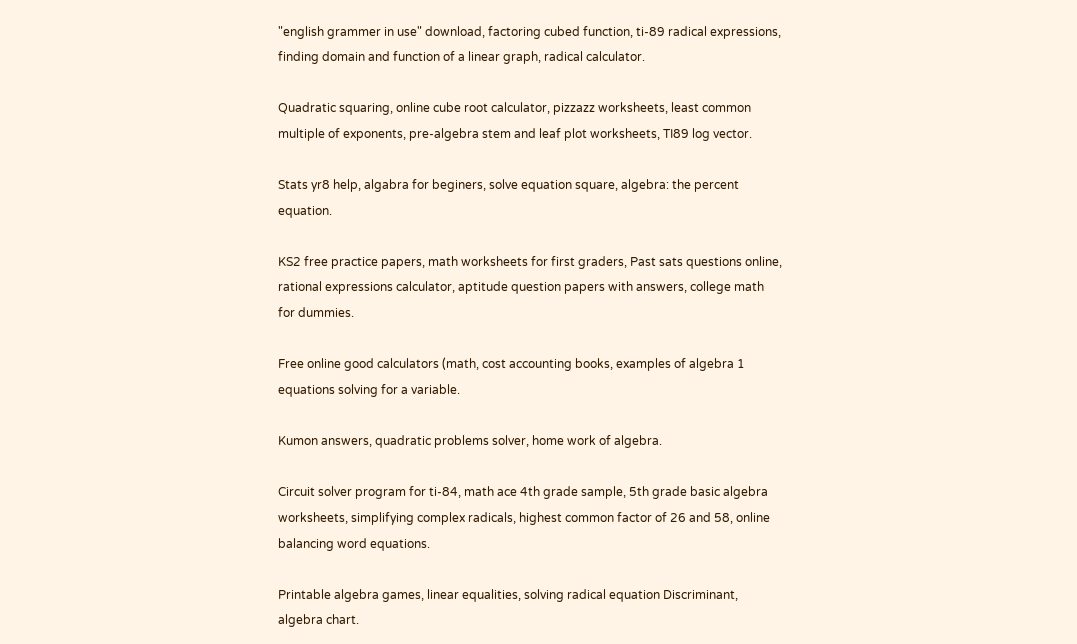"english grammer in use" download, factoring cubed function, ti-89 radical expressions, finding domain and function of a linear graph, radical calculator.

Quadratic squaring, online cube root calculator, pizzazz worksheets, least common multiple of exponents, pre-algebra stem and leaf plot worksheets, TI89 log vector.

Stats yr8 help, algabra for beginers, solve equation square, algebra: the percent equation.

KS2 free practice papers, math worksheets for first graders, Past sats questions online, rational expressions calculator, aptitude question papers with answers, college math for dummies.

Free online good calculators (math, cost accounting books, examples of algebra 1 equations solving for a variable.

Kumon answers, quadratic problems solver, home work of algebra.

Circuit solver program for ti-84, math ace 4th grade sample, 5th grade basic algebra worksheets, simplifying complex radicals, highest common factor of 26 and 58, online balancing word equations.

Printable algebra games, linear equalities, solving radical equation Discriminant, algebra chart.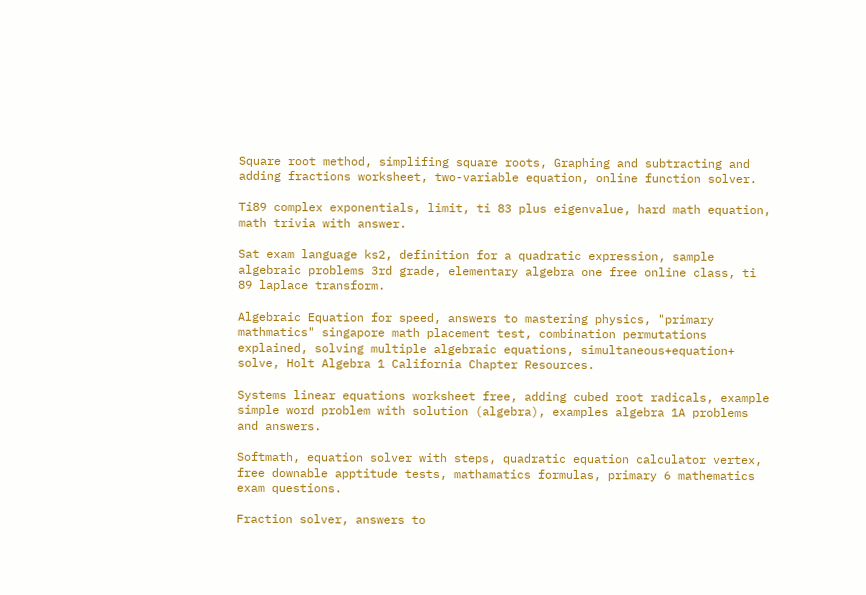Square root method, simplifing square roots, Graphing and subtracting and adding fractions worksheet, two-variable equation, online function solver.

Ti89 complex exponentials, limit, ti 83 plus eigenvalue, hard math equation, math trivia with answer.

Sat exam language ks2, definition for a quadratic expression, sample algebraic problems 3rd grade, elementary algebra one free online class, ti 89 laplace transform.

Algebraic Equation for speed, answers to mastering physics, "primary mathmatics" singapore math placement test, combination permutations explained, solving multiple algebraic equations, simultaneous+equation+ solve, Holt Algebra 1 California Chapter Resources.

Systems linear equations worksheet free, adding cubed root radicals, example simple word problem with solution (algebra), examples algebra 1A problems and answers.

Softmath, equation solver with steps, quadratic equation calculator vertex, free downable apptitude tests, mathamatics formulas, primary 6 mathematics exam questions.

Fraction solver, answers to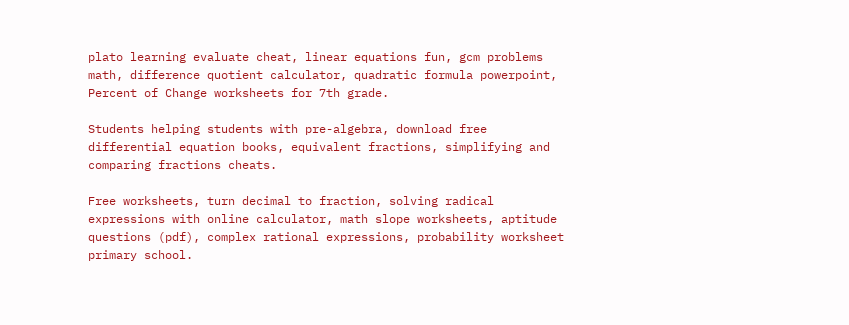plato learning evaluate cheat, linear equations fun, gcm problems math, difference quotient calculator, quadratic formula powerpoint, Percent of Change worksheets for 7th grade.

Students helping students with pre-algebra, download free differential equation books, equivalent fractions, simplifying and comparing fractions cheats.

Free worksheets, turn decimal to fraction, solving radical expressions with online calculator, math slope worksheets, aptitude questions (pdf), complex rational expressions, probability worksheet primary school.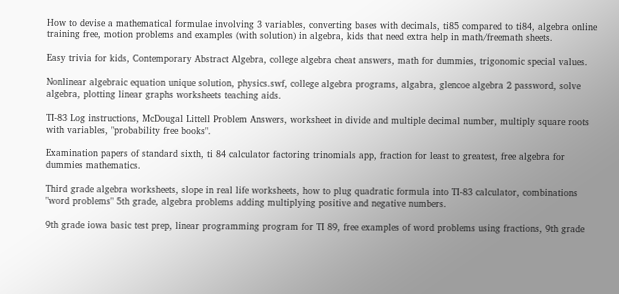How to devise a mathematical formulae involving 3 variables, converting bases with decimals, ti85 compared to ti84, algebra online training free, motion problems and examples (with solution) in algebra, kids that need extra help in math/freemath sheets.

Easy trivia for kids, Contemporary Abstract Algebra, college algebra cheat answers, math for dummies, trigonomic special values.

Nonlinear algebraic equation unique solution, physics.swf, college algebra programs, algabra, glencoe algebra 2 password, solve algebra, plotting linear graphs worksheets teaching aids.

TI-83 Log instructions, McDougal Littell Problem Answers, worksheet in divide and multiple decimal number, multiply square roots with variables, "probability free books".

Examination papers of standard sixth, ti 84 calculator factoring trinomials app, fraction for least to greatest, free algebra for dummies mathematics.

Third grade algebra worksheets, slope in real life worksheets, how to plug quadratic formula into TI-83 calculator, combinations "word problems" 5th grade, algebra problems adding multiplying positive and negative numbers.

9th grade iowa basic test prep, linear programming program for TI 89, free examples of word problems using fractions, 9th grade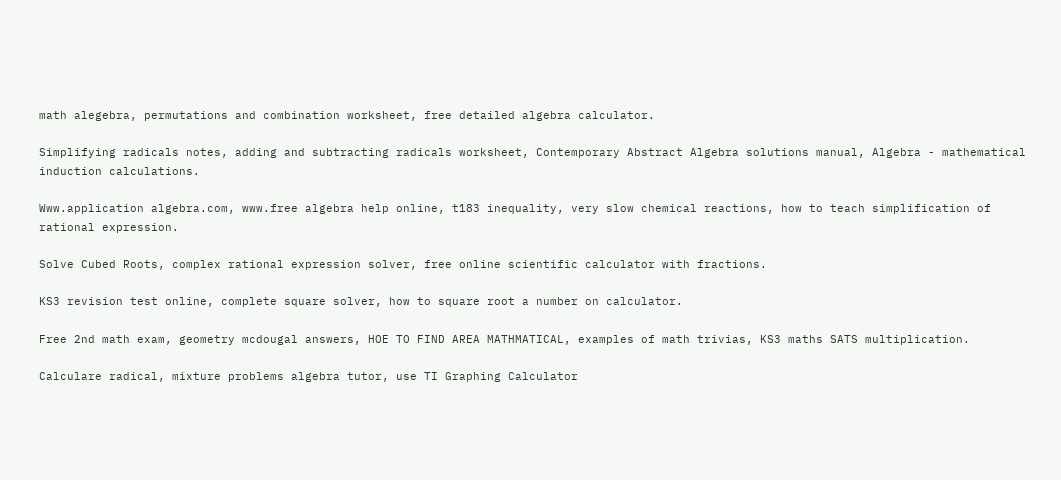math alegebra, permutations and combination worksheet, free detailed algebra calculator.

Simplifying radicals notes, adding and subtracting radicals worksheet, Contemporary Abstract Algebra solutions manual, Algebra - mathematical induction calculations.

Www.application algebra.com, www.free algebra help online, t183 inequality, very slow chemical reactions, how to teach simplification of rational expression.

Solve Cubed Roots, complex rational expression solver, free online scientific calculator with fractions.

KS3 revision test online, complete square solver, how to square root a number on calculator.

Free 2nd math exam, geometry mcdougal answers, HOE TO FIND AREA MATHMATICAL, examples of math trivias, KS3 maths SATS multiplication.

Calculare radical, mixture problems algebra tutor, use TI Graphing Calculator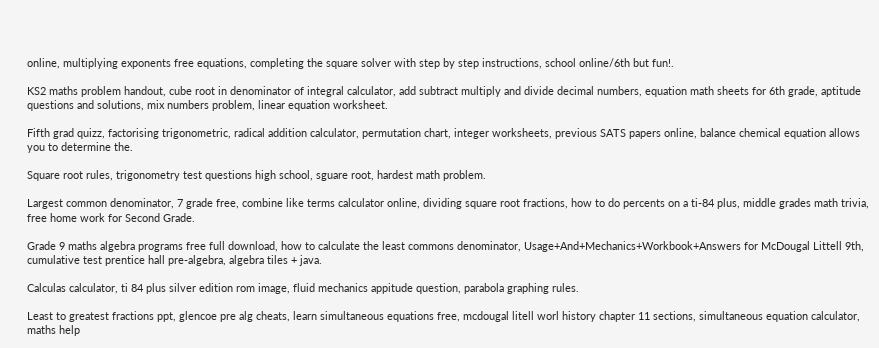online, multiplying exponents free equations, completing the square solver with step by step instructions, school online/6th but fun!.

KS2 maths problem handout, cube root in denominator of integral calculator, add subtract multiply and divide decimal numbers, equation math sheets for 6th grade, aptitude questions and solutions, mix numbers problem, linear equation worksheet.

Fifth grad quizz, factorising trigonometric, radical addition calculator, permutation chart, integer worksheets, previous SATS papers online, balance chemical equation allows you to determine the.

Square root rules, trigonometry test questions high school, sguare root, hardest math problem.

Largest common denominator, 7 grade free, combine like terms calculator online, dividing square root fractions, how to do percents on a ti-84 plus, middle grades math trivia, free home work for Second Grade.

Grade 9 maths algebra programs free full download, how to calculate the least commons denominator, Usage+And+Mechanics+Workbook+Answers for McDougal Littell 9th, cumulative test prentice hall pre-algebra, algebra tiles + java.

Calculas calculator, ti 84 plus silver edition rom image, fluid mechanics appitude question, parabola graphing rules.

Least to greatest fractions ppt, glencoe pre alg cheats, learn simultaneous equations free, mcdougal litell worl history chapter 11 sections, simultaneous equation calculator, maths help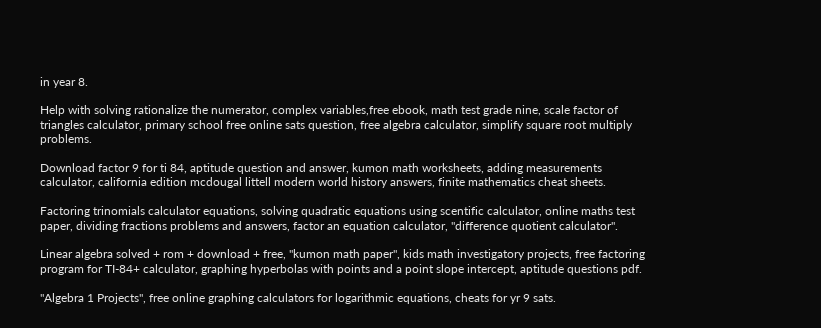in year 8.

Help with solving rationalize the numerator, complex variables,free ebook, math test grade nine, scale factor of triangles calculator, primary school free online sats question, free algebra calculator, simplify square root multiply problems.

Download factor 9 for ti 84, aptitude question and answer, kumon math worksheets, adding measurements calculator, california edition mcdougal littell modern world history answers, finite mathematics cheat sheets.

Factoring trinomials calculator equations, solving quadratic equations using scentific calculator, online maths test paper, dividing fractions problems and answers, factor an equation calculator, "difference quotient calculator".

Linear algebra solved + rom + download + free, "kumon math paper", kids math investigatory projects, free factoring program for TI-84+ calculator, graphing hyperbolas with points and a point slope intercept, aptitude questions pdf.

"Algebra 1 Projects", free online graphing calculators for logarithmic equations, cheats for yr 9 sats.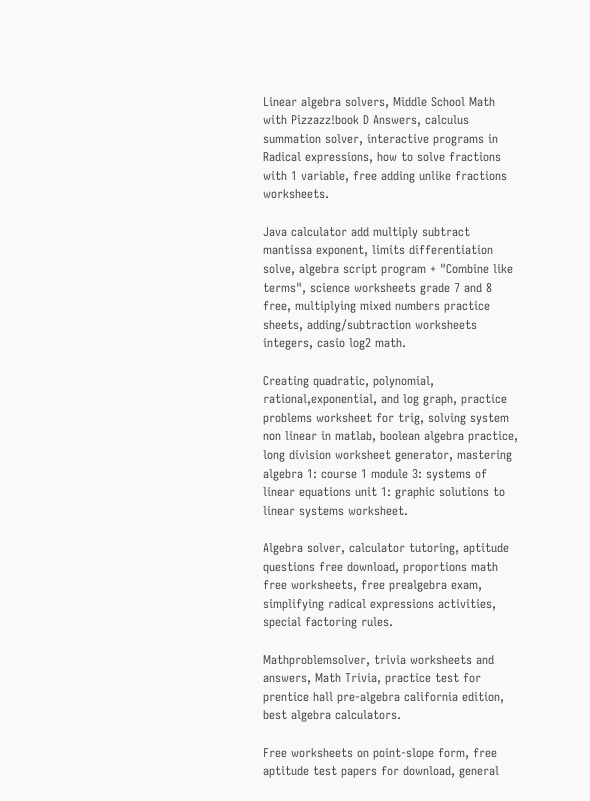Linear algebra solvers, Middle School Math with Pizzazz!book D Answers, calculus summation solver, interactive programs in Radical expressions, how to solve fractions with 1 variable, free adding unlike fractions worksheets.

Java calculator add multiply subtract mantissa exponent, limits differentiation solve, algebra script program + "Combine like terms", science worksheets grade 7 and 8 free, multiplying mixed numbers practice sheets, adding/subtraction worksheets integers, casio log2 math.

Creating quadratic, polynomial, rational,exponential, and log graph, practice problems worksheet for trig, solving system non linear in matlab, boolean algebra practice, long division worksheet generator, mastering algebra 1: course 1 module 3: systems of linear equations unit 1: graphic solutions to linear systems worksheet.

Algebra solver, calculator tutoring, aptitude questions free download, proportions math free worksheets, free prealgebra exam, simplifying radical expressions activities, special factoring rules.

Mathproblemsolver, trivia worksheets and answers, Math Trivia, practice test for prentice hall pre-algebra california edition, best algebra calculators.

Free worksheets on point-slope form, free aptitude test papers for download, general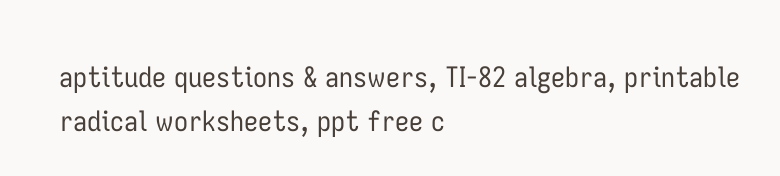aptitude questions & answers, TI-82 algebra, printable radical worksheets, ppt free c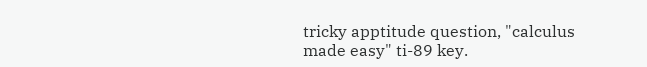tricky apptitude question, "calculus made easy" ti-89 key.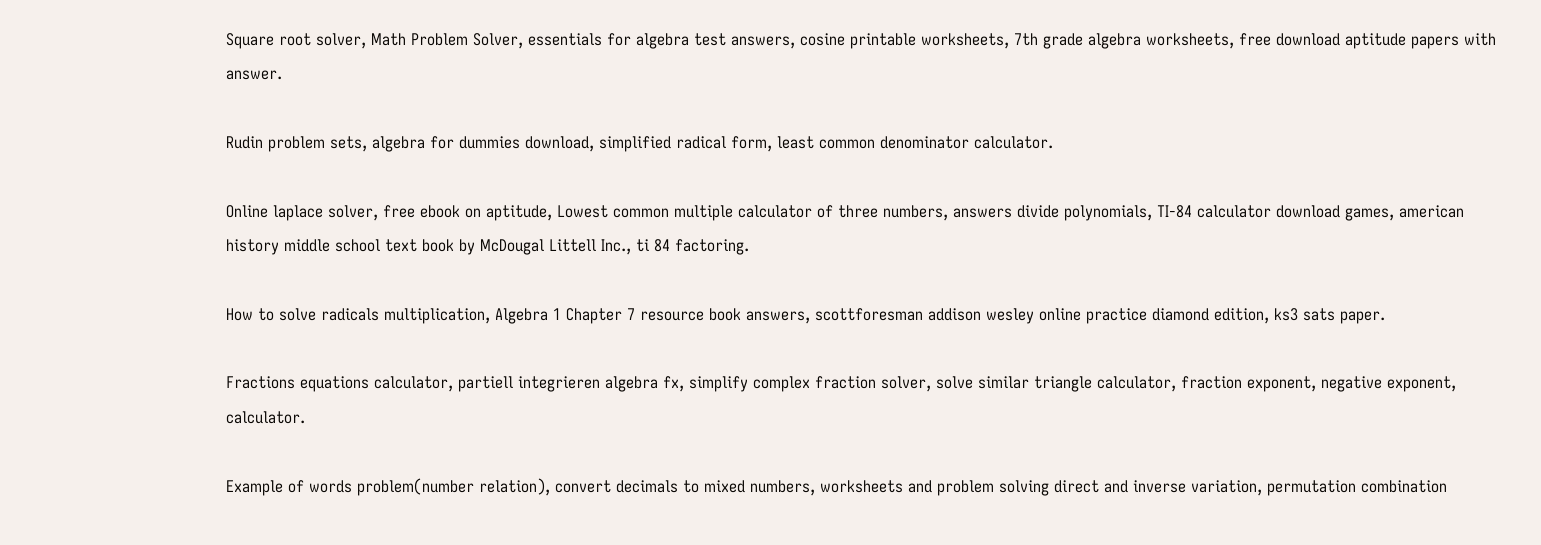Square root solver, Math Problem Solver, essentials for algebra test answers, cosine printable worksheets, 7th grade algebra worksheets, free download aptitude papers with answer.

Rudin problem sets, algebra for dummies download, simplified radical form, least common denominator calculator.

Online laplace solver, free ebook on aptitude, Lowest common multiple calculator of three numbers, answers divide polynomials, TI-84 calculator download games, american history middle school text book by McDougal Littell Inc., ti 84 factoring.

How to solve radicals multiplication, Algebra 1 Chapter 7 resource book answers, scottforesman addison wesley online practice diamond edition, ks3 sats paper.

Fractions equations calculator, partiell integrieren algebra fx, simplify complex fraction solver, solve similar triangle calculator, fraction exponent, negative exponent, calculator.

Example of words problem(number relation), convert decimals to mixed numbers, worksheets and problem solving direct and inverse variation, permutation combination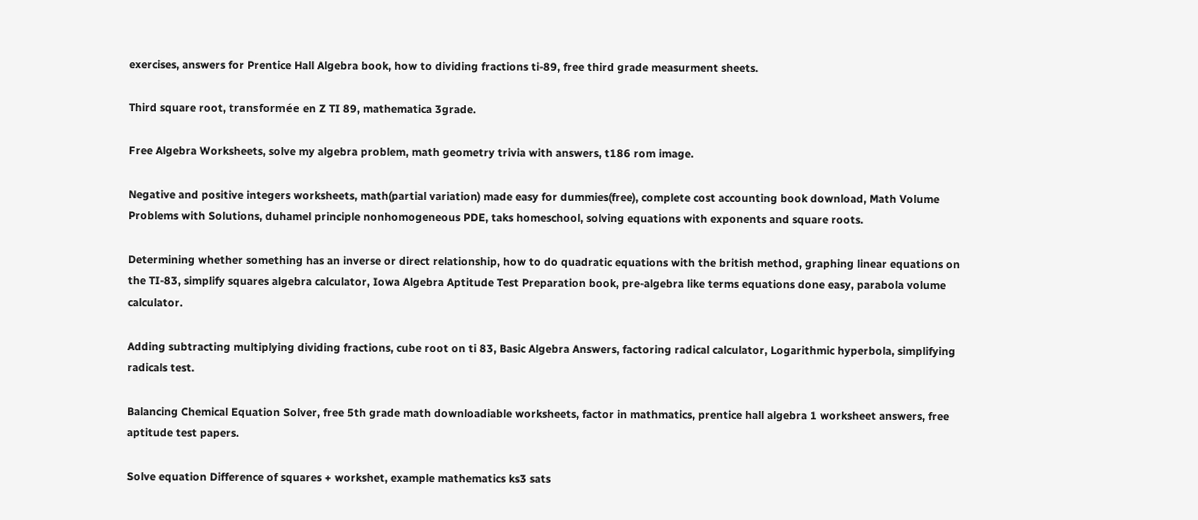exercises, answers for Prentice Hall Algebra book, how to dividing fractions ti-89, free third grade measurment sheets.

Third square root, transformée en Z TI 89, mathematica 3grade.

Free Algebra Worksheets, solve my algebra problem, math geometry trivia with answers, t186 rom image.

Negative and positive integers worksheets, math(partial variation) made easy for dummies(free), complete cost accounting book download, Math Volume Problems with Solutions, duhamel principle nonhomogeneous PDE, taks homeschool, solving equations with exponents and square roots.

Determining whether something has an inverse or direct relationship, how to do quadratic equations with the british method, graphing linear equations on the TI-83, simplify squares algebra calculator, Iowa Algebra Aptitude Test Preparation book, pre-algebra like terms equations done easy, parabola volume calculator.

Adding subtracting multiplying dividing fractions, cube root on ti 83, Basic Algebra Answers, factoring radical calculator, Logarithmic hyperbola, simplifying radicals test.

Balancing Chemical Equation Solver, free 5th grade math downloadiable worksheets, factor in mathmatics, prentice hall algebra 1 worksheet answers, free aptitude test papers.

Solve equation Difference of squares + workshet, example mathematics ks3 sats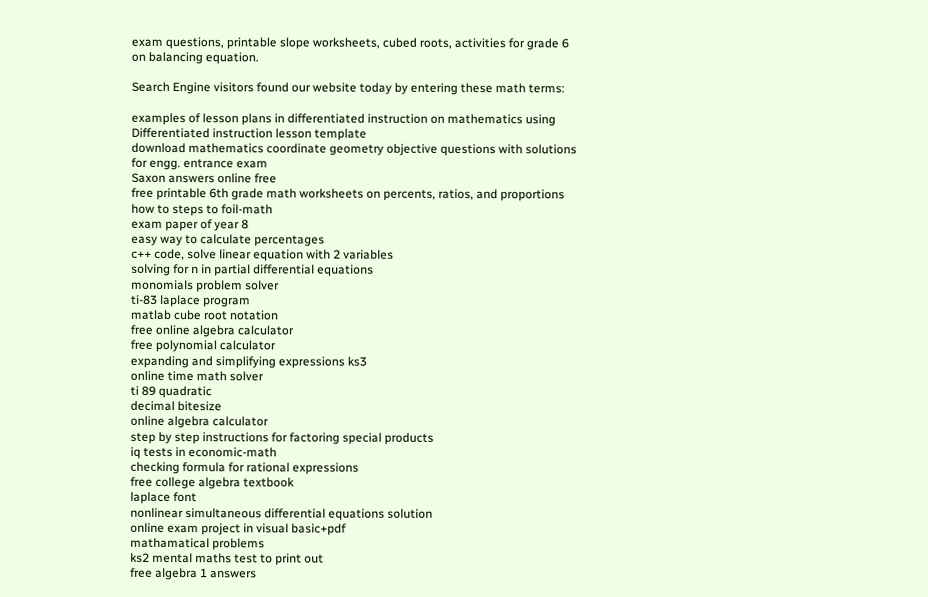exam questions, printable slope worksheets, cubed roots, activities for grade 6 on balancing equation.

Search Engine visitors found our website today by entering these math terms:

examples of lesson plans in differentiated instruction on mathematics using Differentiated instruction lesson template
download mathematics coordinate geometry objective questions with solutions for engg. entrance exam
Saxon answers online free
free printable 6th grade math worksheets on percents, ratios, and proportions
how to steps to foil-math
exam paper of year 8
easy way to calculate percentages
c++ code, solve linear equation with 2 variables
solving for n in partial differential equations
monomials problem solver
ti-83 laplace program
matlab cube root notation
free online algebra calculator
free polynomial calculator
expanding and simplifying expressions ks3
online time math solver
ti 89 quadratic
decimal bitesize
online algebra calculator
step by step instructions for factoring special products
iq tests in economic-math
checking formula for rational expressions
free college algebra textbook
laplace font
nonlinear simultaneous differential equations solution
online exam project in visual basic+pdf
mathamatical problems
ks2 mental maths test to print out
free algebra 1 answers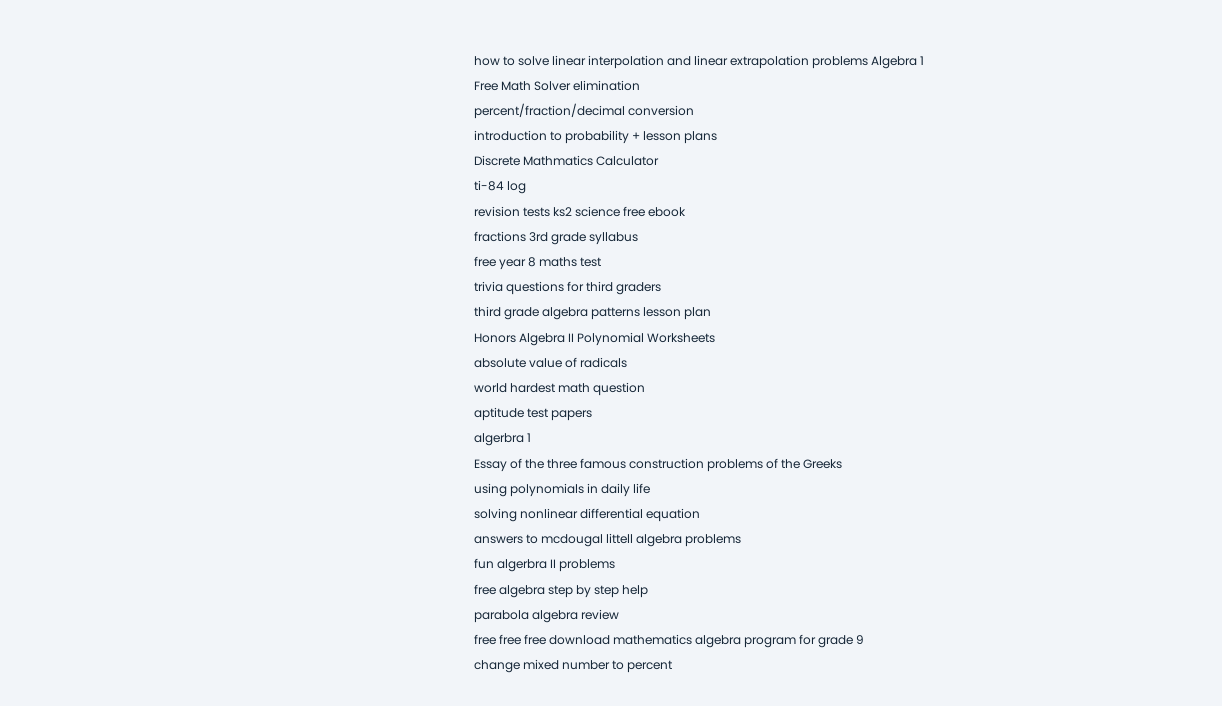how to solve linear interpolation and linear extrapolation problems Algebra 1
Free Math Solver elimination
percent/fraction/decimal conversion
introduction to probability + lesson plans
Discrete Mathmatics Calculator
ti-84 log
revision tests ks2 science free ebook
fractions 3rd grade syllabus
free year 8 maths test
trivia questions for third graders
third grade algebra patterns lesson plan
Honors Algebra II Polynomial Worksheets
absolute value of radicals
world hardest math question
aptitude test papers
algerbra 1
Essay of the three famous construction problems of the Greeks
using polynomials in daily life
solving nonlinear differential equation
answers to mcdougal littell algebra problems
fun algerbra II problems
free algebra step by step help
parabola algebra review
free free free download mathematics algebra program for grade 9
change mixed number to percent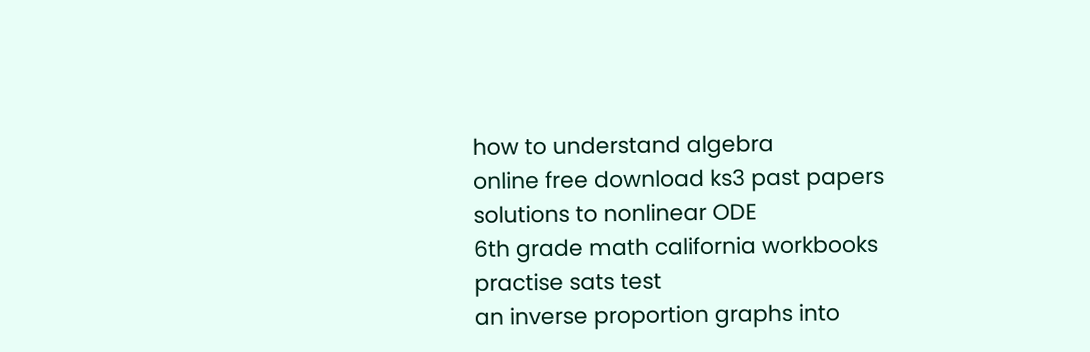how to understand algebra
online free download ks3 past papers
solutions to nonlinear ODE
6th grade math california workbooks
practise sats test
an inverse proportion graphs into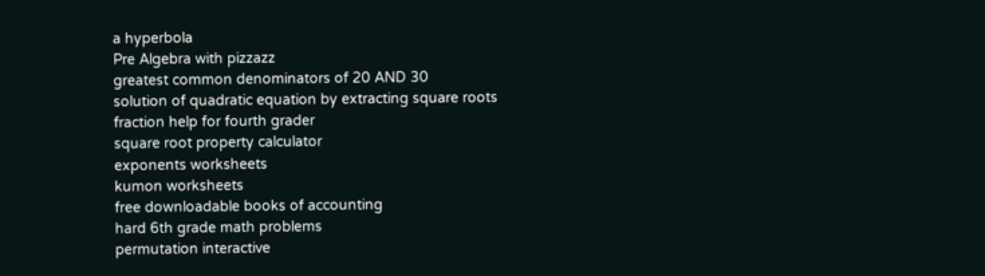a hyperbola
Pre Algebra with pizzazz
greatest common denominators of 20 AND 30
solution of quadratic equation by extracting square roots
fraction help for fourth grader
square root property calculator
exponents worksheets
kumon worksheets
free downloadable books of accounting
hard 6th grade math problems
permutation interactive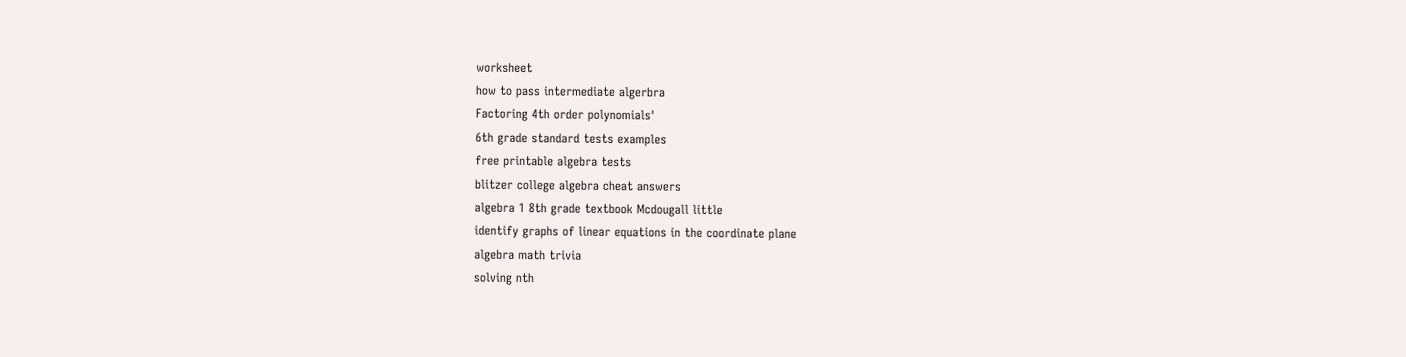worksheet
how to pass intermediate algerbra
Factoring 4th order polynomials'
6th grade standard tests examples
free printable algebra tests
blitzer college algebra cheat answers
algebra 1 8th grade textbook Mcdougall little
identify graphs of linear equations in the coordinate plane
algebra math trivia
solving nth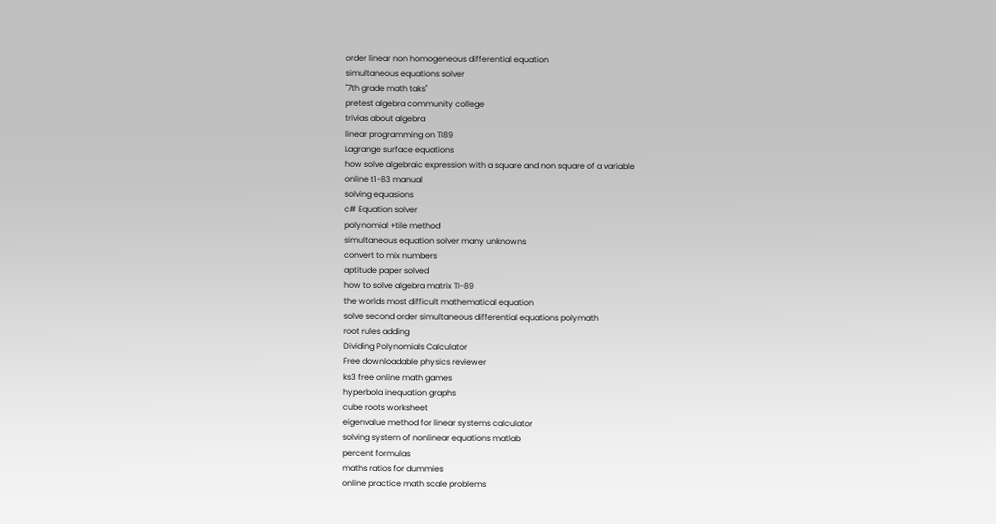order linear non homogeneous differential equation
simultaneous equations solver
"7th grade math taks"
pretest algebra community college
trivias about algebra
linear programming on TI89
Lagrange surface equations
how solve algebraic expression with a square and non square of a variable
online t1-83 manual
solving equasions
c# Equation solver
polynomial +tile method
simultaneous equation solver many unknowns
convert to mix numbers
aptitude paper solved
how to solve algebra matrix TI-89
the worlds most difficult mathematical equation
solve second order simultaneous differential equations polymath
root rules adding
Dividing Polynomials Calculator
Free downloadable physics reviewer
ks3 free online math games
hyperbola inequation graphs
cube roots worksheet
eigenvalue method for linear systems calculator
solving system of nonlinear equations matlab
percent formulas
maths ratios for dummies
online practice math scale problems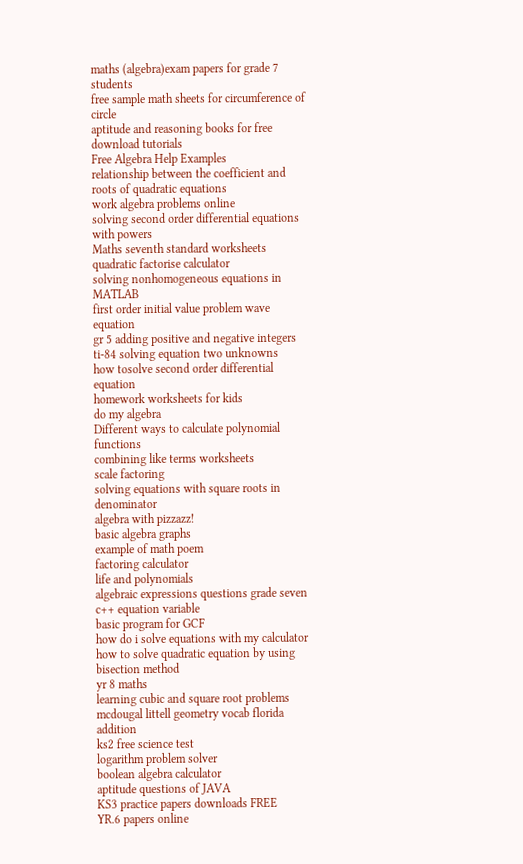maths (algebra)exam papers for grade 7 students
free sample math sheets for circumference of circle
aptitude and reasoning books for free download tutorials
Free Algebra Help Examples
relationship between the coefficient and roots of quadratic equations
work algebra problems online
solving second order differential equations with powers
Maths seventh standard worksheets
quadratic factorise calculator
solving nonhomogeneous equations in MATLAB
first order initial value problem wave equation
gr 5 adding positive and negative integers
ti-84 solving equation two unknowns
how tosolve second order differential equation
homework worksheets for kids
do my algebra
Different ways to calculate polynomial functions
combining like terms worksheets
scale factoring
solving equations with square roots in denominator
algebra with pizzazz!
basic algebra graphs
example of math poem
factoring calculator
life and polynomials
algebraic expressions questions grade seven
c++ equation variable
basic program for GCF
how do i solve equations with my calculator
how to solve quadratic equation by using bisection method
yr 8 maths
learning cubic and square root problems
mcdougal littell geometry vocab florida addition
ks2 free science test
logarithm problem solver
boolean algebra calculator
aptitude questions of JAVA
KS3 practice papers downloads FREE
YR.6 papers online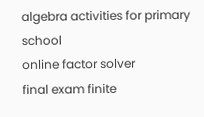algebra activities for primary school
online factor solver
final exam finite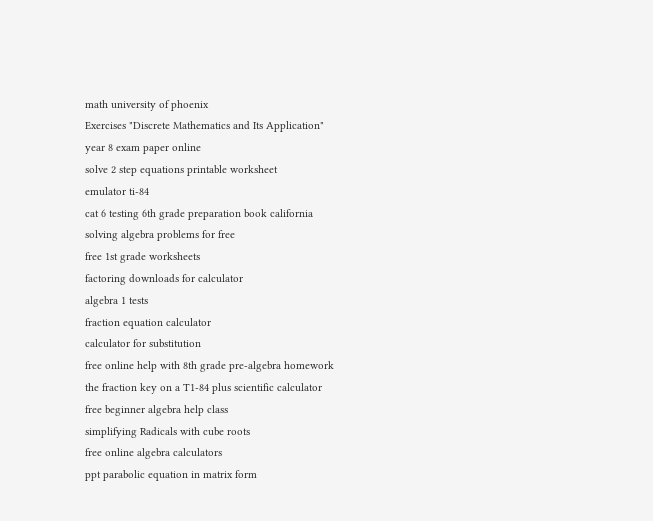math university of phoenix
Exercises "Discrete Mathematics and Its Application"
year 8 exam paper online
solve 2 step equations printable worksheet
emulator ti-84
cat 6 testing 6th grade preparation book california
solving algebra problems for free
free 1st grade worksheets
factoring downloads for calculator
algebra 1 tests
fraction equation calculator
calculator for substitution
free online help with 8th grade pre-algebra homework
the fraction key on a T1-84 plus scientific calculator
free beginner algebra help class
simplifying Radicals with cube roots
free online algebra calculators
ppt parabolic equation in matrix form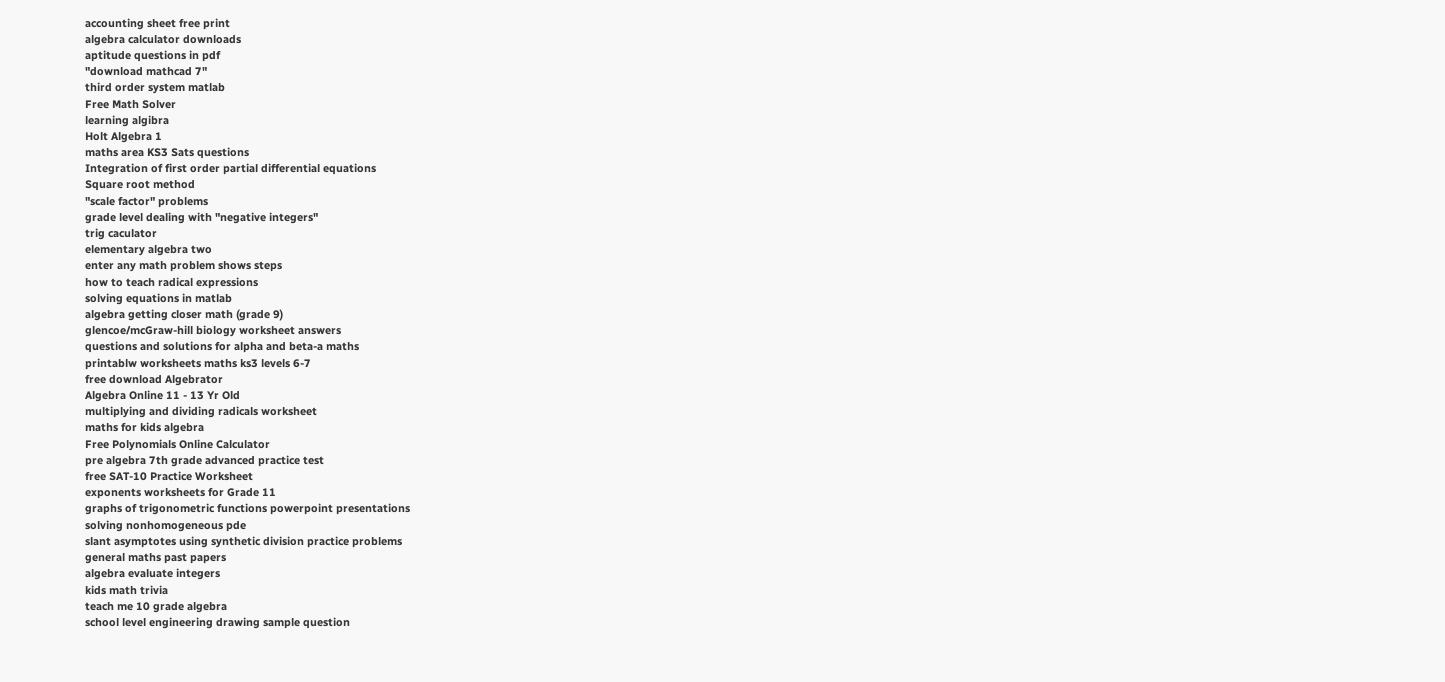accounting sheet free print
algebra calculator downloads
aptitude questions in pdf
"download mathcad 7"
third order system matlab
Free Math Solver
learning algibra
Holt Algebra 1
maths area KS3 Sats questions
Integration of first order partial differential equations
Square root method
"scale factor" problems
grade level dealing with "negative integers"
trig caculator
elementary algebra two
enter any math problem shows steps
how to teach radical expressions
solving equations in matlab
algebra getting closer math (grade 9)
glencoe/mcGraw-hill biology worksheet answers
questions and solutions for alpha and beta-a maths
printablw worksheets maths ks3 levels 6-7
free download Algebrator
Algebra Online 11 - 13 Yr Old
multiplying and dividing radicals worksheet
maths for kids algebra
Free Polynomials Online Calculator
pre algebra 7th grade advanced practice test
free SAT-10 Practice Worksheet
exponents worksheets for Grade 11
graphs of trigonometric functions powerpoint presentations
solving nonhomogeneous pde
slant asymptotes using synthetic division practice problems
general maths past papers
algebra evaluate integers
kids math trivia
teach me 10 grade algebra
school level engineering drawing sample question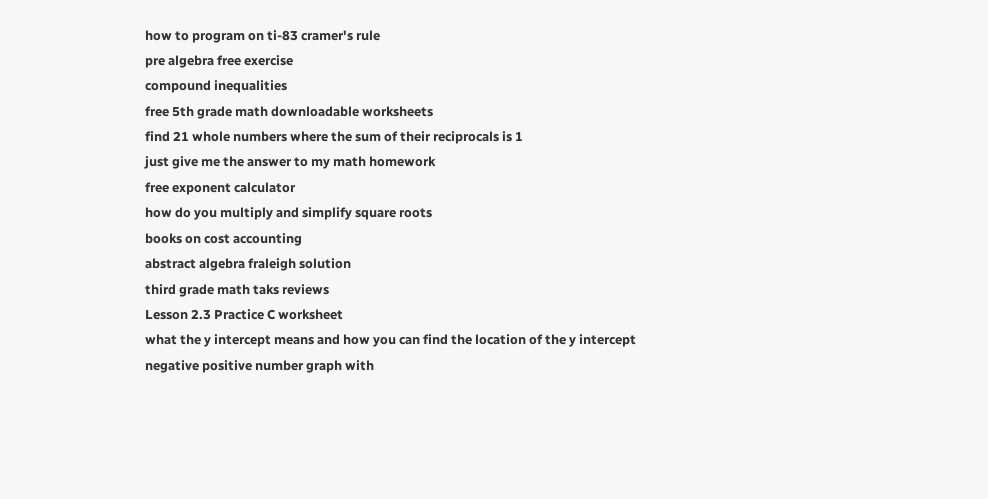how to program on ti-83 cramer's rule
pre algebra free exercise
compound inequalities
free 5th grade math downloadable worksheets
find 21 whole numbers where the sum of their reciprocals is 1
just give me the answer to my math homework
free exponent calculator
how do you multiply and simplify square roots
books on cost accounting
abstract algebra fraleigh solution
third grade math taks reviews
Lesson 2.3 Practice C worksheet
what the y intercept means and how you can find the location of the y intercept
negative positive number graph with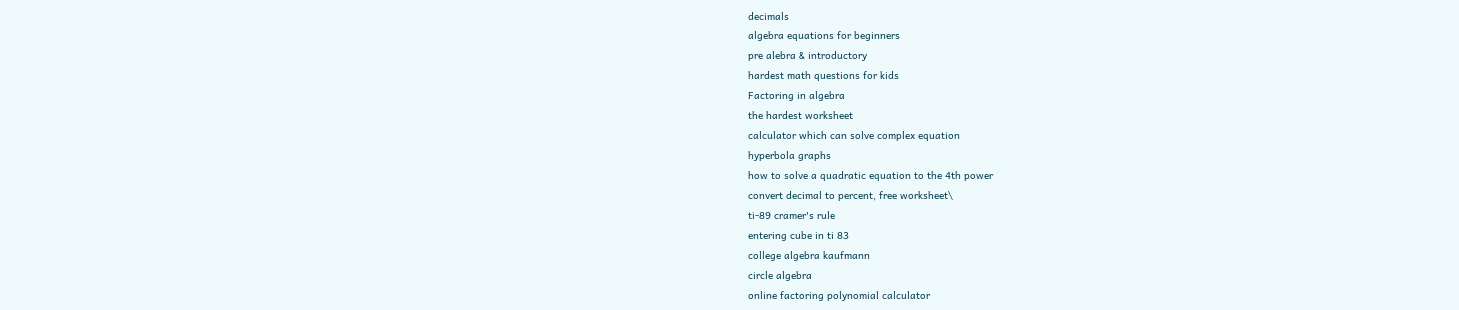decimals
algebra equations for beginners
pre alebra & introductory
hardest math questions for kids
Factoring in algebra
the hardest worksheet
calculator which can solve complex equation
hyperbola graphs
how to solve a quadratic equation to the 4th power
convert decimal to percent, free worksheet\
ti-89 cramer's rule
entering cube in ti 83
college algebra kaufmann
circle algebra
online factoring polynomial calculator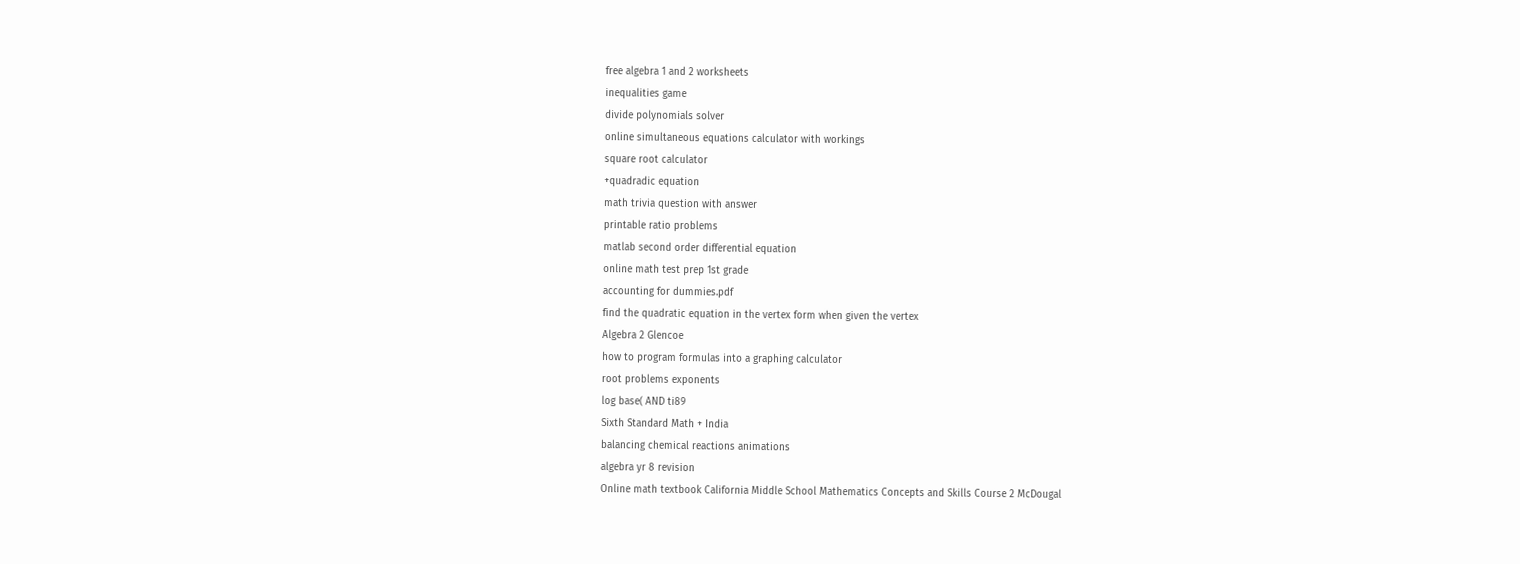free algebra 1 and 2 worksheets
inequalities game
divide polynomials solver
online simultaneous equations calculator with workings
square root calculator
+quadradic equation
math trivia question with answer
printable ratio problems
matlab second order differential equation
online math test prep 1st grade
accounting for dummies.pdf
find the quadratic equation in the vertex form when given the vertex
Algebra 2 Glencoe
how to program formulas into a graphing calculator
root problems exponents
log base( AND ti89
Sixth Standard Math + India
balancing chemical reactions animations
algebra yr 8 revision
Online math textbook California Middle School Mathematics Concepts and Skills Course 2 McDougal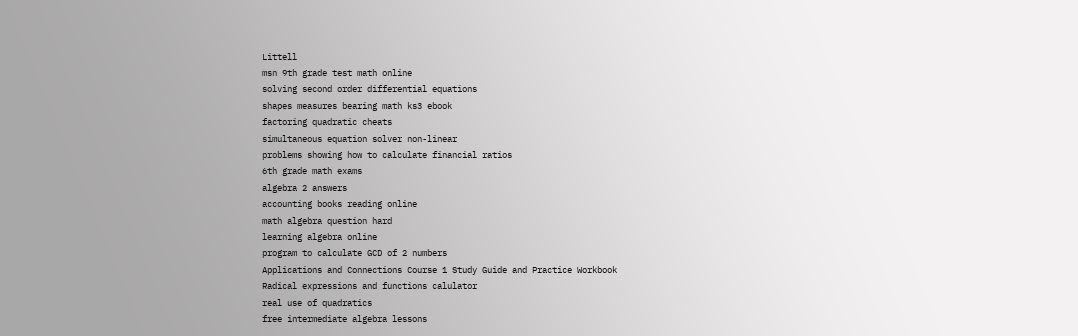Littell
msn 9th grade test math online
solving second order differential equations
shapes measures bearing math ks3 ebook
factoring quadratic cheats
simultaneous equation solver non-linear
problems showing how to calculate financial ratios
6th grade math exams
algebra 2 answers
accounting books reading online
math algebra question hard
learning algebra online
program to calculate GCD of 2 numbers
Applications and Connections Course 1 Study Guide and Practice Workbook
Radical expressions and functions calulator
real use of quadratics
free intermediate algebra lessons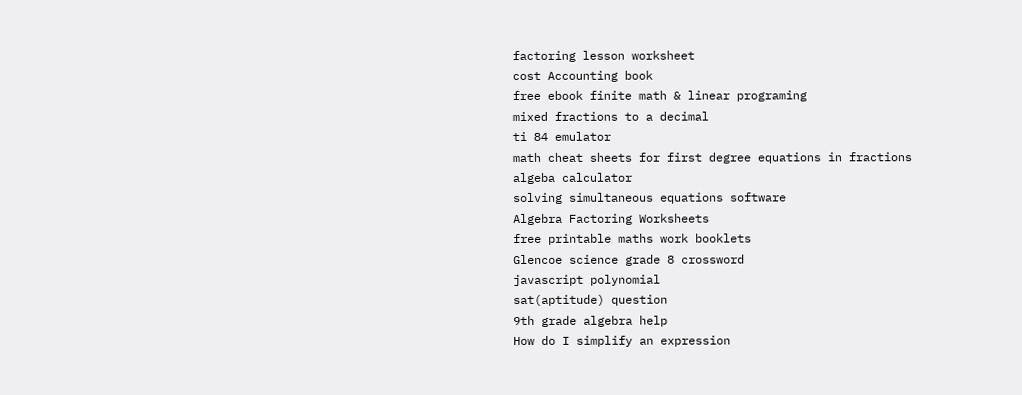factoring lesson worksheet
cost Accounting book
free ebook finite math & linear programing
mixed fractions to a decimal
ti 84 emulator
math cheat sheets for first degree equations in fractions
algeba calculator
solving simultaneous equations software
Algebra Factoring Worksheets
free printable maths work booklets
Glencoe science grade 8 crossword
javascript polynomial
sat(aptitude) question
9th grade algebra help
How do I simplify an expression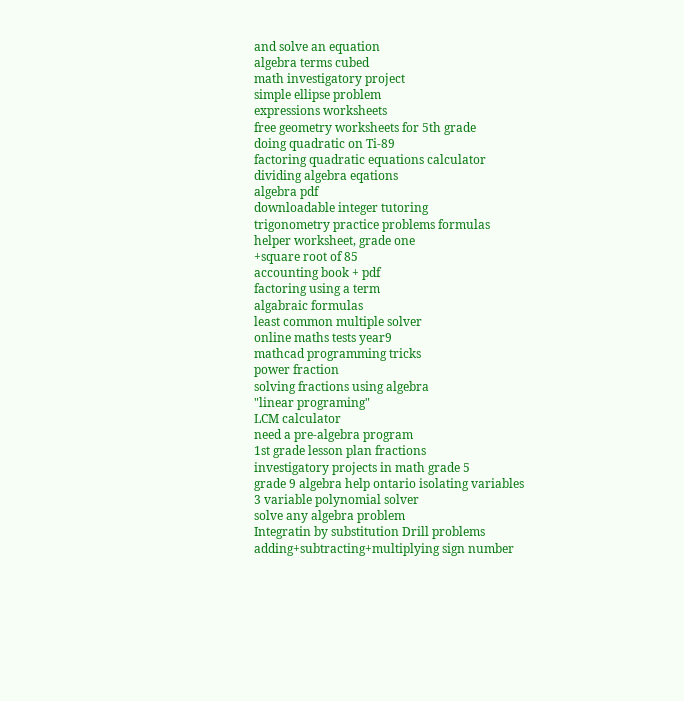and solve an equation
algebra terms cubed
math investigatory project
simple ellipse problem
expressions worksheets
free geometry worksheets for 5th grade
doing quadratic on Ti-89
factoring quadratic equations calculator
dividing algebra eqations
algebra pdf
downloadable integer tutoring
trigonometry practice problems formulas
helper worksheet, grade one
+square root of 85
accounting book + pdf
factoring using a term
algabraic formulas
least common multiple solver
online maths tests year9
mathcad programming tricks
power fraction
solving fractions using algebra
"linear programing"
LCM calculator
need a pre-algebra program
1st grade lesson plan fractions
investigatory projects in math grade 5
grade 9 algebra help ontario isolating variables
3 variable polynomial solver
solve any algebra problem
Integratin by substitution Drill problems
adding+subtracting+multiplying sign number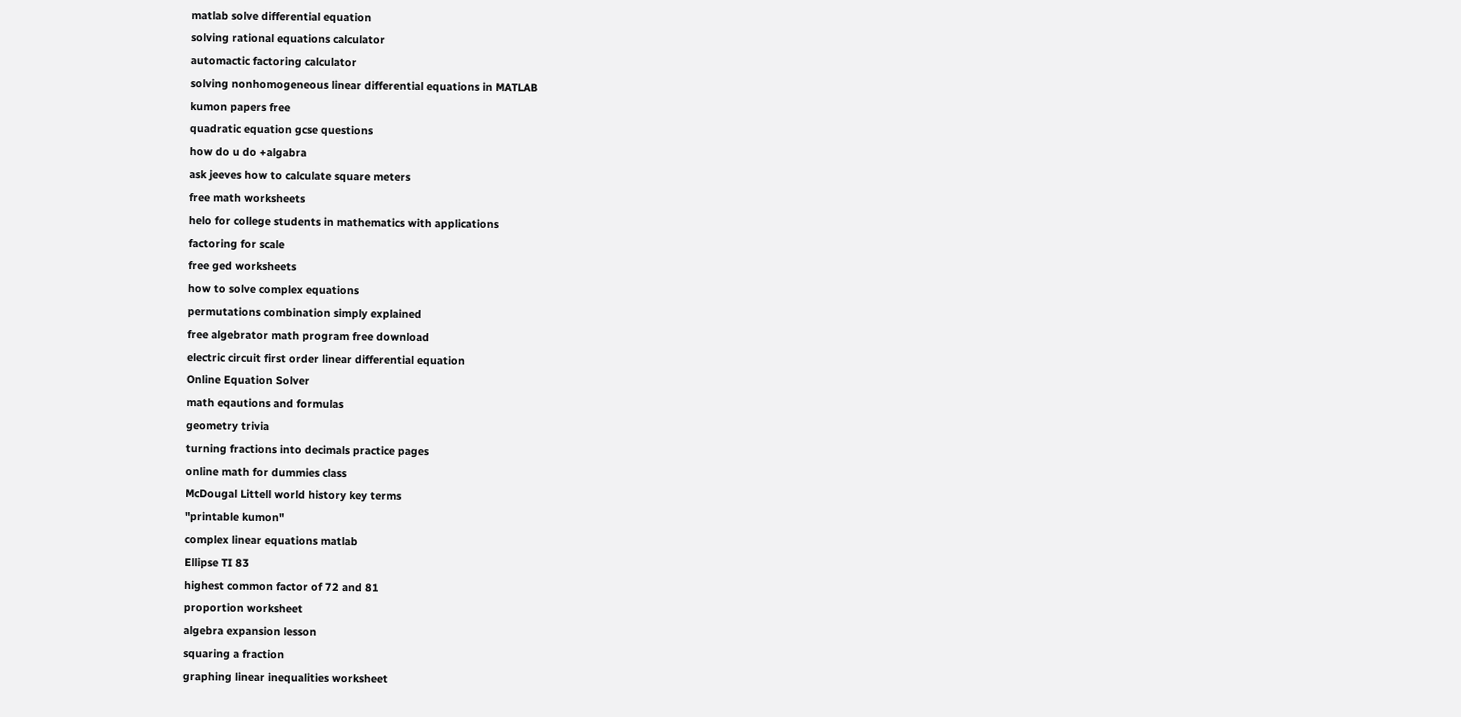matlab solve differential equation
solving rational equations calculator
automactic factoring calculator
solving nonhomogeneous linear differential equations in MATLAB
kumon papers free
quadratic equation gcse questions
how do u do +algabra
ask jeeves how to calculate square meters
free math worksheets
helo for college students in mathematics with applications
factoring for scale
free ged worksheets
how to solve complex equations
permutations combination simply explained
free algebrator math program free download
electric circuit first order linear differential equation
Online Equation Solver
math eqautions and formulas
geometry trivia
turning fractions into decimals practice pages
online math for dummies class
McDougal Littell world history key terms
"printable kumon"
complex linear equations matlab
Ellipse TI 83
highest common factor of 72 and 81
proportion worksheet
algebra expansion lesson
squaring a fraction
graphing linear inequalities worksheet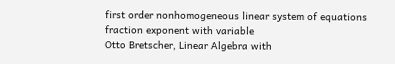first order nonhomogeneous linear system of equations
fraction exponent with variable
Otto Bretscher, Linear Algebra with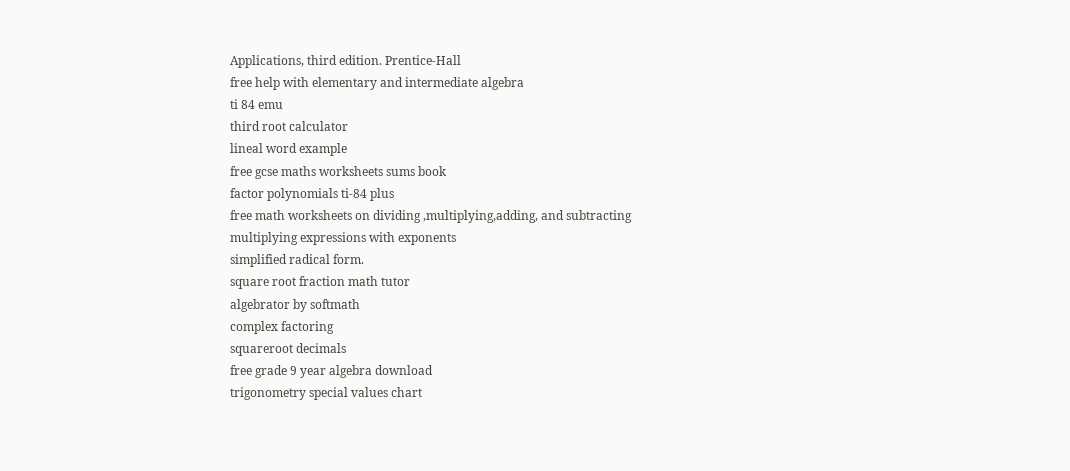Applications, third edition. Prentice-Hall
free help with elementary and intermediate algebra
ti 84 emu
third root calculator
lineal word example
free gcse maths worksheets sums book
factor polynomials ti-84 plus
free math worksheets on dividing ,multiplying,adding, and subtracting
multiplying expressions with exponents
simplified radical form.
square root fraction math tutor
algebrator by softmath
complex factoring
squareroot decimals
free grade 9 year algebra download
trigonometry special values chart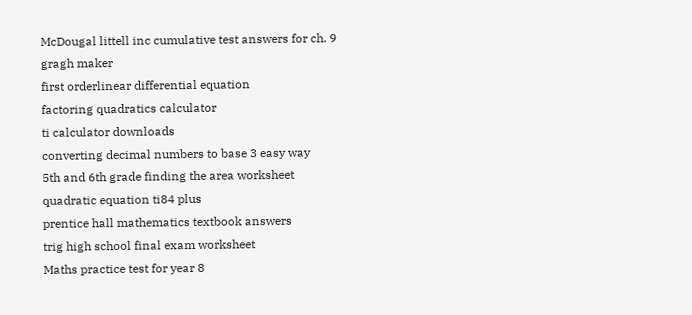McDougal littell inc cumulative test answers for ch. 9
gragh maker
first orderlinear differential equation
factoring quadratics calculator
ti calculator downloads
converting decimal numbers to base 3 easy way
5th and 6th grade finding the area worksheet
quadratic equation ti84 plus
prentice hall mathematics textbook answers
trig high school final exam worksheet
Maths practice test for year 8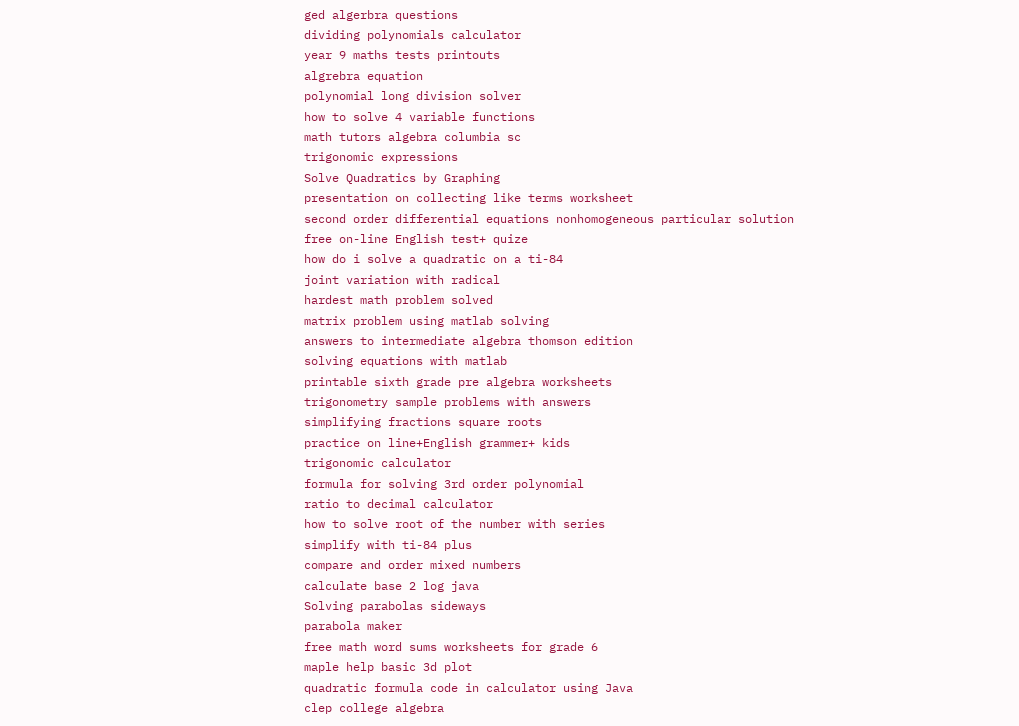ged algerbra questions
dividing polynomials calculator
year 9 maths tests printouts
algrebra equation
polynomial long division solver
how to solve 4 variable functions
math tutors algebra columbia sc
trigonomic expressions
Solve Quadratics by Graphing
presentation on collecting like terms worksheet
second order differential equations nonhomogeneous particular solution
free on-line English test+ quize
how do i solve a quadratic on a ti-84
joint variation with radical
hardest math problem solved
matrix problem using matlab solving
answers to intermediate algebra thomson edition
solving equations with matlab
printable sixth grade pre algebra worksheets
trigonometry sample problems with answers
simplifying fractions square roots
practice on line+English grammer+ kids
trigonomic calculator
formula for solving 3rd order polynomial
ratio to decimal calculator
how to solve root of the number with series
simplify with ti-84 plus
compare and order mixed numbers
calculate base 2 log java
Solving parabolas sideways
parabola maker
free math word sums worksheets for grade 6
maple help basic 3d plot
quadratic formula code in calculator using Java
clep college algebra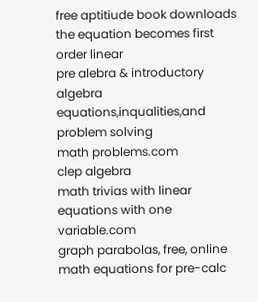free aptitiude book downloads
the equation becomes first order linear
pre alebra & introductory algebra equations,inqualities,and problem solving
math problems.com
clep algebra
math trivias with linear equations with one variable.com
graph parabolas, free, online
math equations for pre-calc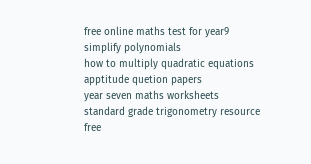free online maths test for year9
simplify polynomials
how to multiply quadratic equations
apptitude quetion papers
year seven maths worksheets
standard grade trigonometry resource
free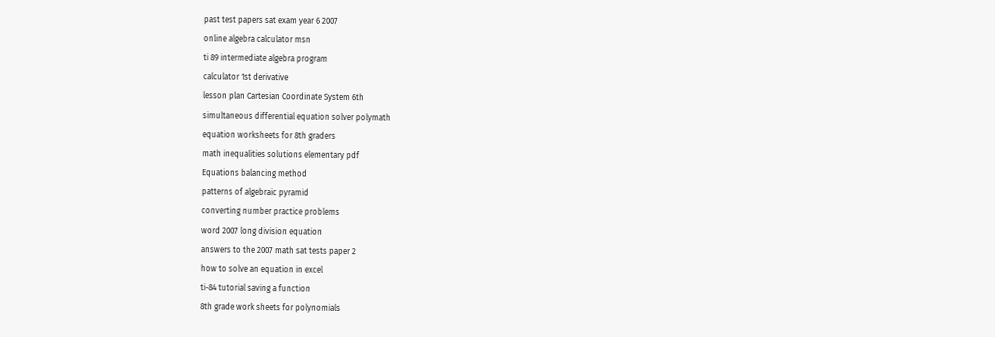past test papers sat exam year 6 2007
online algebra calculator msn
ti 89 intermediate algebra program
calculator 1st derivative
lesson plan Cartesian Coordinate System 6th
simultaneous differential equation solver polymath
equation worksheets for 8th graders
math inequalities solutions elementary pdf
Equations balancing method
patterns of algebraic pyramid
converting number practice problems
word 2007 long division equation
answers to the 2007 math sat tests paper 2
how to solve an equation in excel
ti-84 tutorial saving a function
8th grade work sheets for polynomials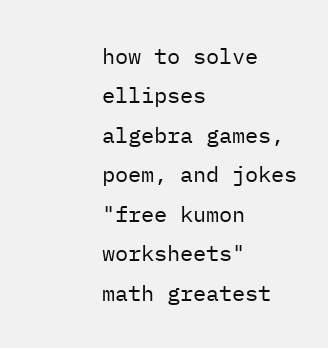how to solve ellipses
algebra games, poem, and jokes
"free kumon worksheets"
math greatest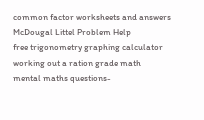common factor worksheets and answers
McDougal Littel Problem Help
free trigonometry graphing calculator
working out a ration grade math
mental maths questions-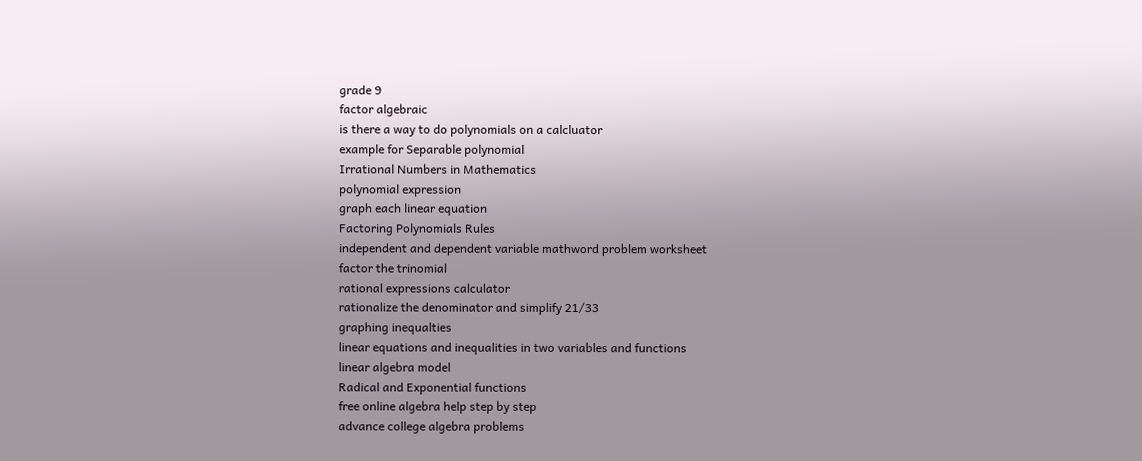grade 9
factor algebraic
is there a way to do polynomials on a calcluator
example for Separable polynomial
Irrational Numbers in Mathematics
polynomial expression
graph each linear equation
Factoring Polynomials Rules
independent and dependent variable mathword problem worksheet
factor the trinomial
rational expressions calculator
rationalize the denominator and simplify 21/33
graphing inequalties
linear equations and inequalities in two variables and functions
linear algebra model
Radical and Exponential functions
free online algebra help step by step
advance college algebra problems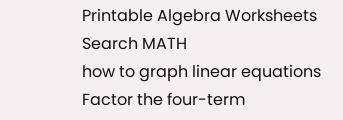Printable Algebra Worksheets
Search MATH
how to graph linear equations
Factor the four-term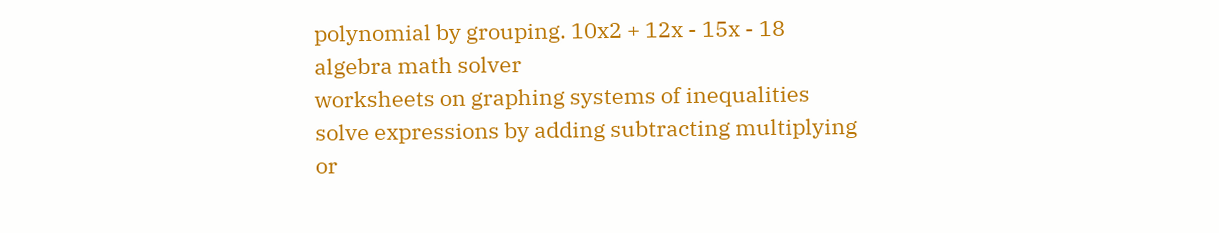polynomial by grouping. 10x2 + 12x - 15x - 18
algebra math solver
worksheets on graphing systems of inequalities
solve expressions by adding subtracting multiplying or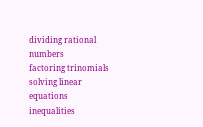dividing rational numbers
factoring trinomials
solving linear equations inequalities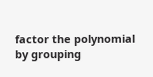factor the polynomial by grouping